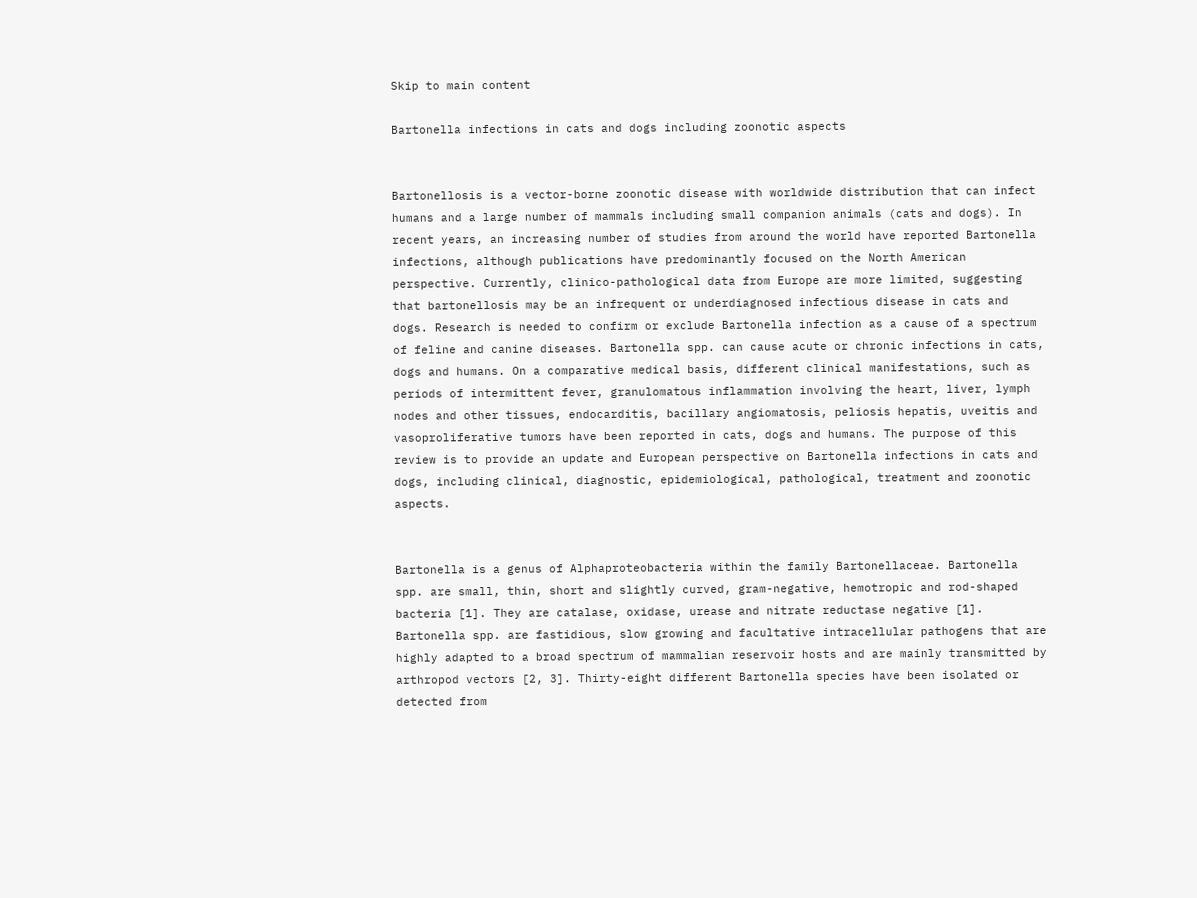Skip to main content

Bartonella infections in cats and dogs including zoonotic aspects


Bartonellosis is a vector-borne zoonotic disease with worldwide distribution that can infect humans and a large number of mammals including small companion animals (cats and dogs). In recent years, an increasing number of studies from around the world have reported Bartonella infections, although publications have predominantly focused on the North American perspective. Currently, clinico-pathological data from Europe are more limited, suggesting that bartonellosis may be an infrequent or underdiagnosed infectious disease in cats and dogs. Research is needed to confirm or exclude Bartonella infection as a cause of a spectrum of feline and canine diseases. Bartonella spp. can cause acute or chronic infections in cats, dogs and humans. On a comparative medical basis, different clinical manifestations, such as periods of intermittent fever, granulomatous inflammation involving the heart, liver, lymph nodes and other tissues, endocarditis, bacillary angiomatosis, peliosis hepatis, uveitis and vasoproliferative tumors have been reported in cats, dogs and humans. The purpose of this review is to provide an update and European perspective on Bartonella infections in cats and dogs, including clinical, diagnostic, epidemiological, pathological, treatment and zoonotic aspects.


Bartonella is a genus of Alphaproteobacteria within the family Bartonellaceae. Bartonella spp. are small, thin, short and slightly curved, gram-negative, hemotropic and rod-shaped bacteria [1]. They are catalase, oxidase, urease and nitrate reductase negative [1]. Bartonella spp. are fastidious, slow growing and facultative intracellular pathogens that are highly adapted to a broad spectrum of mammalian reservoir hosts and are mainly transmitted by arthropod vectors [2, 3]. Thirty-eight different Bartonella species have been isolated or detected from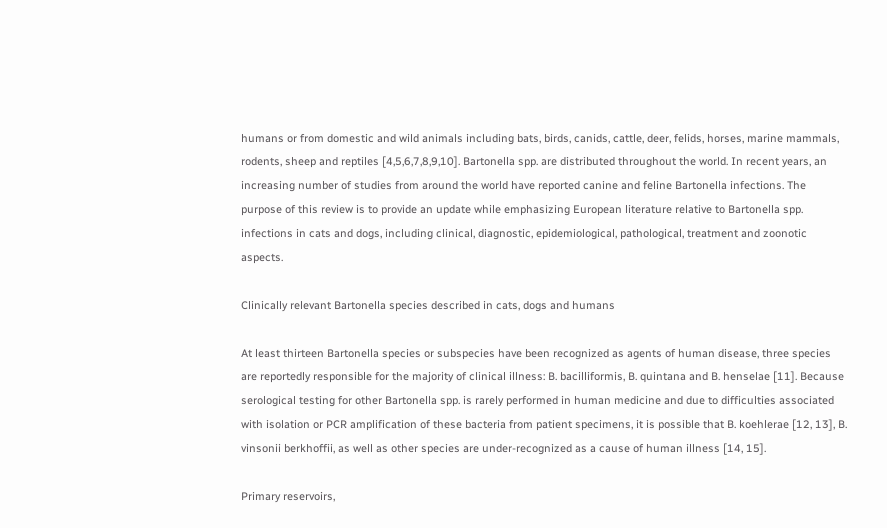humans or from domestic and wild animals including bats, birds, canids, cattle, deer, felids, horses, marine mammals, rodents, sheep and reptiles [4,5,6,7,8,9,10]. Bartonella spp. are distributed throughout the world. In recent years, an increasing number of studies from around the world have reported canine and feline Bartonella infections. The purpose of this review is to provide an update while emphasizing European literature relative to Bartonella spp. infections in cats and dogs, including clinical, diagnostic, epidemiological, pathological, treatment and zoonotic aspects.

Clinically relevant Bartonella species described in cats, dogs and humans

At least thirteen Bartonella species or subspecies have been recognized as agents of human disease, three species are reportedly responsible for the majority of clinical illness: B. bacilliformis, B. quintana and B. henselae [11]. Because serological testing for other Bartonella spp. is rarely performed in human medicine and due to difficulties associated with isolation or PCR amplification of these bacteria from patient specimens, it is possible that B. koehlerae [12, 13], B. vinsonii berkhoffii, as well as other species are under-recognized as a cause of human illness [14, 15].

Primary reservoirs,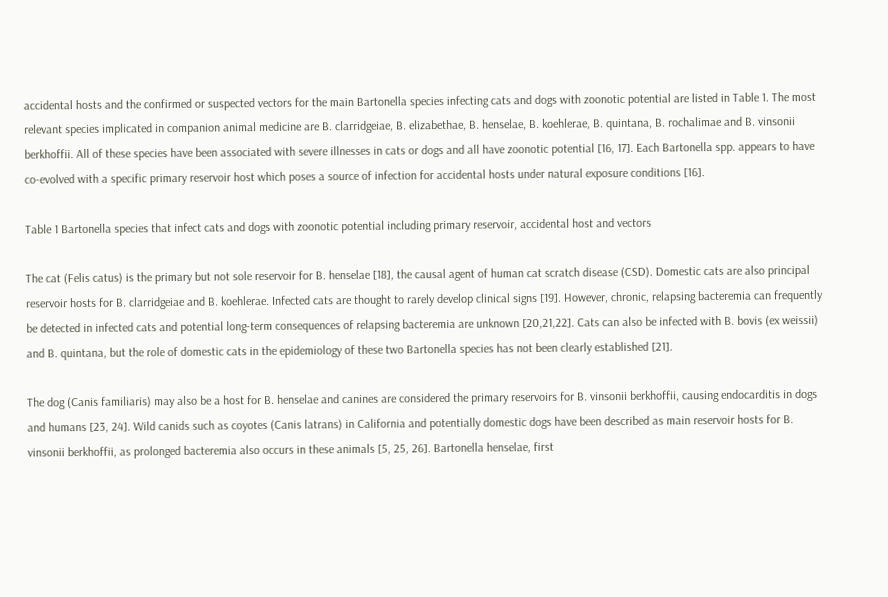accidental hosts and the confirmed or suspected vectors for the main Bartonella species infecting cats and dogs with zoonotic potential are listed in Table 1. The most relevant species implicated in companion animal medicine are B. clarridgeiae, B. elizabethae, B. henselae, B. koehlerae, B. quintana, B. rochalimae and B. vinsonii berkhoffii. All of these species have been associated with severe illnesses in cats or dogs and all have zoonotic potential [16, 17]. Each Bartonella spp. appears to have co-evolved with a specific primary reservoir host which poses a source of infection for accidental hosts under natural exposure conditions [16].

Table 1 Bartonella species that infect cats and dogs with zoonotic potential including primary reservoir, accidental host and vectors

The cat (Felis catus) is the primary but not sole reservoir for B. henselae [18], the causal agent of human cat scratch disease (CSD). Domestic cats are also principal reservoir hosts for B. clarridgeiae and B. koehlerae. Infected cats are thought to rarely develop clinical signs [19]. However, chronic, relapsing bacteremia can frequently be detected in infected cats and potential long-term consequences of relapsing bacteremia are unknown [20,21,22]. Cats can also be infected with B. bovis (ex weissii) and B. quintana, but the role of domestic cats in the epidemiology of these two Bartonella species has not been clearly established [21].

The dog (Canis familiaris) may also be a host for B. henselae and canines are considered the primary reservoirs for B. vinsonii berkhoffii, causing endocarditis in dogs and humans [23, 24]. Wild canids such as coyotes (Canis latrans) in California and potentially domestic dogs have been described as main reservoir hosts for B. vinsonii berkhoffii, as prolonged bacteremia also occurs in these animals [5, 25, 26]. Bartonella henselae, first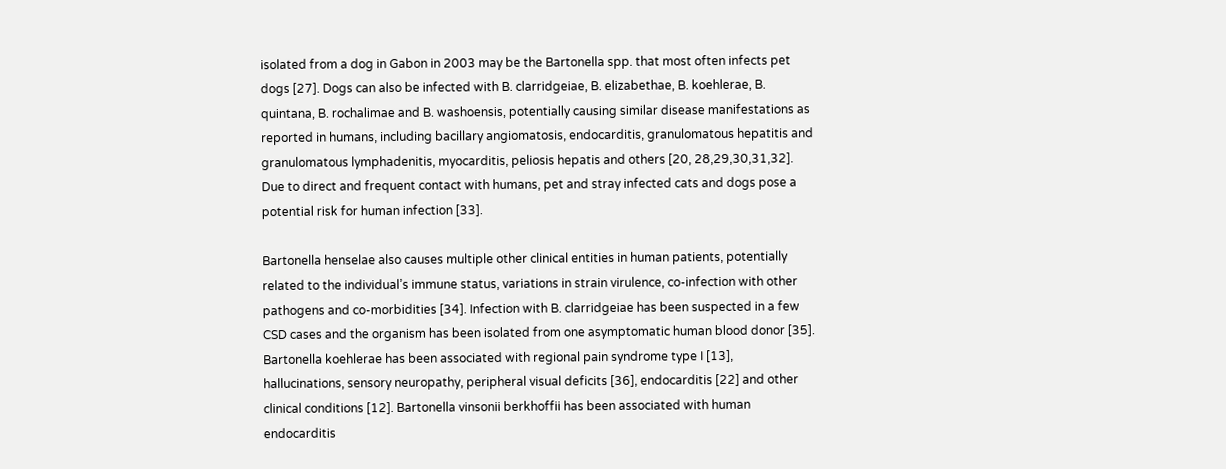isolated from a dog in Gabon in 2003 may be the Bartonella spp. that most often infects pet dogs [27]. Dogs can also be infected with B. clarridgeiae, B. elizabethae, B. koehlerae, B. quintana, B. rochalimae and B. washoensis, potentially causing similar disease manifestations as reported in humans, including bacillary angiomatosis, endocarditis, granulomatous hepatitis and granulomatous lymphadenitis, myocarditis, peliosis hepatis and others [20, 28,29,30,31,32]. Due to direct and frequent contact with humans, pet and stray infected cats and dogs pose a potential risk for human infection [33].

Bartonella henselae also causes multiple other clinical entities in human patients, potentially related to the individual’s immune status, variations in strain virulence, co-infection with other pathogens and co-morbidities [34]. Infection with B. clarridgeiae has been suspected in a few CSD cases and the organism has been isolated from one asymptomatic human blood donor [35]. Bartonella koehlerae has been associated with regional pain syndrome type I [13], hallucinations, sensory neuropathy, peripheral visual deficits [36], endocarditis [22] and other clinical conditions [12]. Bartonella vinsonii berkhoffii has been associated with human endocarditis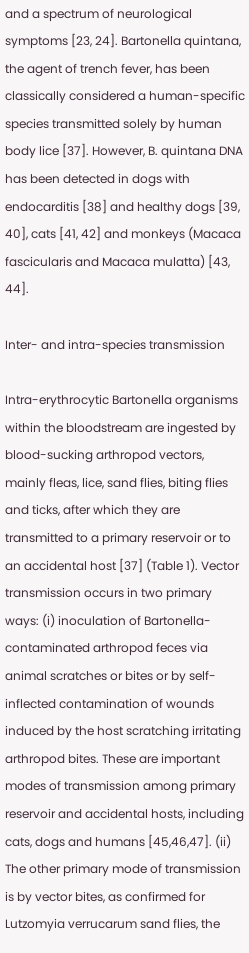and a spectrum of neurological symptoms [23, 24]. Bartonella quintana, the agent of trench fever, has been classically considered a human-specific species transmitted solely by human body lice [37]. However, B. quintana DNA has been detected in dogs with endocarditis [38] and healthy dogs [39, 40], cats [41, 42] and monkeys (Macaca fascicularis and Macaca mulatta) [43, 44].

Inter- and intra-species transmission

Intra-erythrocytic Bartonella organisms within the bloodstream are ingested by blood-sucking arthropod vectors, mainly fleas, lice, sand flies, biting flies and ticks, after which they are transmitted to a primary reservoir or to an accidental host [37] (Table 1). Vector transmission occurs in two primary ways: (i) inoculation of Bartonella-contaminated arthropod feces via animal scratches or bites or by self-inflected contamination of wounds induced by the host scratching irritating arthropod bites. These are important modes of transmission among primary reservoir and accidental hosts, including cats, dogs and humans [45,46,47]. (ii) The other primary mode of transmission is by vector bites, as confirmed for Lutzomyia verrucarum sand flies, the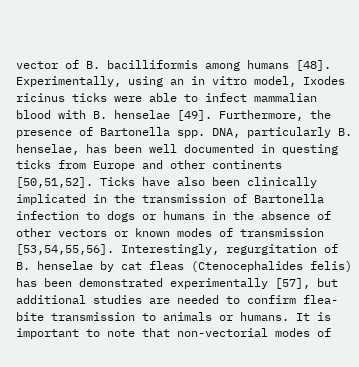vector of B. bacilliformis among humans [48]. Experimentally, using an in vitro model, Ixodes ricinus ticks were able to infect mammalian blood with B. henselae [49]. Furthermore, the presence of Bartonella spp. DNA, particularly B. henselae, has been well documented in questing ticks from Europe and other continents [50,51,52]. Ticks have also been clinically implicated in the transmission of Bartonella infection to dogs or humans in the absence of other vectors or known modes of transmission [53,54,55,56]. Interestingly, regurgitation of B. henselae by cat fleas (Ctenocephalides felis) has been demonstrated experimentally [57], but additional studies are needed to confirm flea-bite transmission to animals or humans. It is important to note that non-vectorial modes of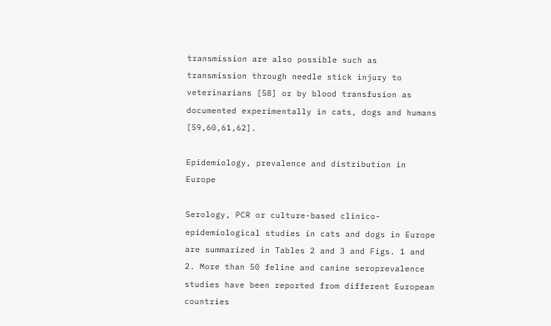transmission are also possible such as transmission through needle stick injury to veterinarians [58] or by blood transfusion as documented experimentally in cats, dogs and humans [59,60,61,62].

Epidemiology, prevalence and distribution in Europe

Serology, PCR or culture-based clinico-epidemiological studies in cats and dogs in Europe are summarized in Tables 2 and 3 and Figs. 1 and 2. More than 50 feline and canine seroprevalence studies have been reported from different European countries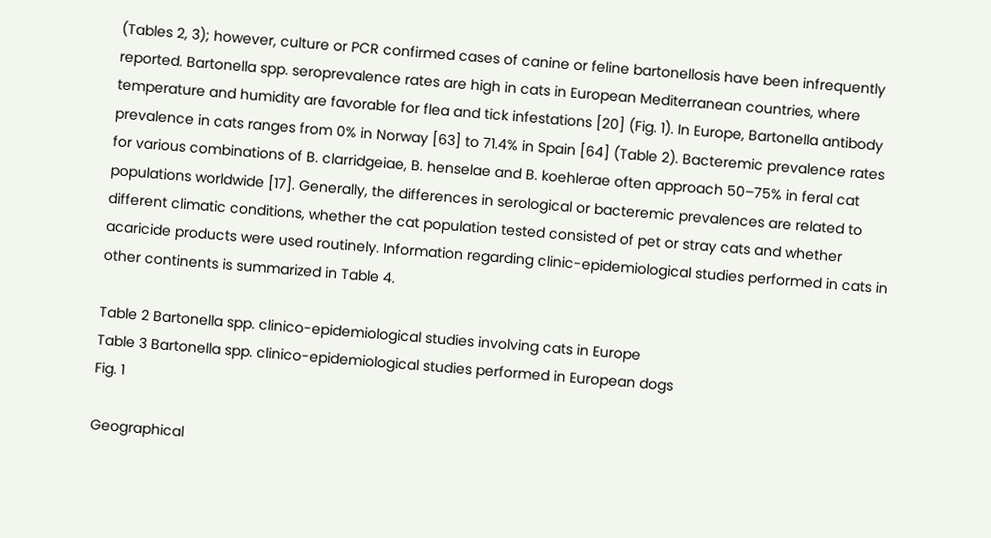(Tables 2, 3); however, culture or PCR confirmed cases of canine or feline bartonellosis have been infrequently reported. Bartonella spp. seroprevalence rates are high in cats in European Mediterranean countries, where temperature and humidity are favorable for flea and tick infestations [20] (Fig. 1). In Europe, Bartonella antibody prevalence in cats ranges from 0% in Norway [63] to 71.4% in Spain [64] (Table 2). Bacteremic prevalence rates for various combinations of B. clarridgeiae, B. henselae and B. koehlerae often approach 50–75% in feral cat populations worldwide [17]. Generally, the differences in serological or bacteremic prevalences are related to different climatic conditions, whether the cat population tested consisted of pet or stray cats and whether acaricide products were used routinely. Information regarding clinic-epidemiological studies performed in cats in other continents is summarized in Table 4.

Table 2 Bartonella spp. clinico-epidemiological studies involving cats in Europe
Table 3 Bartonella spp. clinico-epidemiological studies performed in European dogs
Fig. 1

Geographical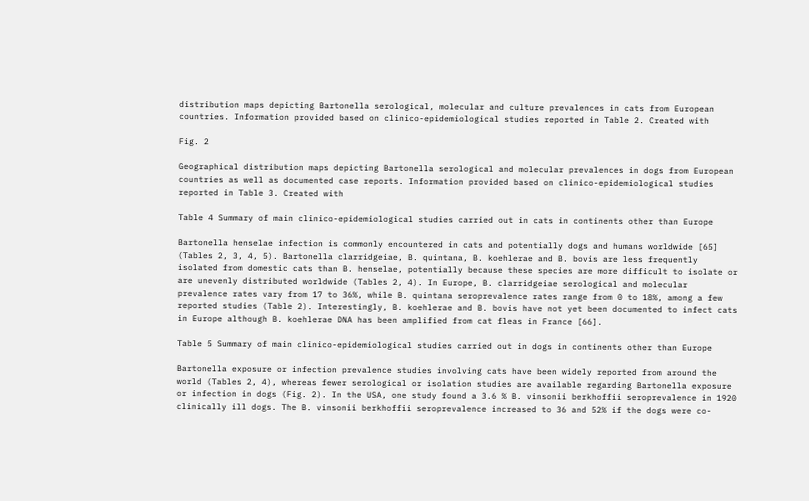distribution maps depicting Bartonella serological, molecular and culture prevalences in cats from European countries. Information provided based on clinico-epidemiological studies reported in Table 2. Created with

Fig. 2

Geographical distribution maps depicting Bartonella serological and molecular prevalences in dogs from European countries as well as documented case reports. Information provided based on clinico-epidemiological studies reported in Table 3. Created with

Table 4 Summary of main clinico-epidemiological studies carried out in cats in continents other than Europe

Bartonella henselae infection is commonly encountered in cats and potentially dogs and humans worldwide [65] (Tables 2, 3, 4, 5). Bartonella clarridgeiae, B. quintana, B. koehlerae and B. bovis are less frequently isolated from domestic cats than B. henselae, potentially because these species are more difficult to isolate or are unevenly distributed worldwide (Tables 2, 4). In Europe, B. clarridgeiae serological and molecular prevalence rates vary from 17 to 36%, while B. quintana seroprevalence rates range from 0 to 18%, among a few reported studies (Table 2). Interestingly, B. koehlerae and B. bovis have not yet been documented to infect cats in Europe although B. koehlerae DNA has been amplified from cat fleas in France [66].

Table 5 Summary of main clinico-epidemiological studies carried out in dogs in continents other than Europe

Bartonella exposure or infection prevalence studies involving cats have been widely reported from around the world (Tables 2, 4), whereas fewer serological or isolation studies are available regarding Bartonella exposure or infection in dogs (Fig. 2). In the USA, one study found a 3.6 % B. vinsonii berkhoffii seroprevalence in 1920 clinically ill dogs. The B. vinsonii berkhoffii seroprevalence increased to 36 and 52% if the dogs were co-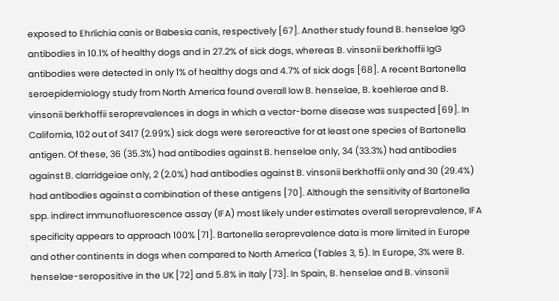exposed to Ehrlichia canis or Babesia canis, respectively [67]. Another study found B. henselae IgG antibodies in 10.1% of healthy dogs and in 27.2% of sick dogs, whereas B. vinsonii berkhoffii IgG antibodies were detected in only 1% of healthy dogs and 4.7% of sick dogs [68]. A recent Bartonella seroepidemiology study from North America found overall low B. henselae, B. koehlerae and B. vinsonii berkhoffii seroprevalences in dogs in which a vector-borne disease was suspected [69]. In California, 102 out of 3417 (2.99%) sick dogs were seroreactive for at least one species of Bartonella antigen. Of these, 36 (35.3%) had antibodies against B. henselae only, 34 (33.3%) had antibodies against B. clarridgeiae only, 2 (2.0%) had antibodies against B. vinsonii berkhoffii only and 30 (29.4%) had antibodies against a combination of these antigens [70]. Although the sensitivity of Bartonella spp. indirect immunofluorescence assay (IFA) most likely under estimates overall seroprevalence, IFA specificity appears to approach 100% [71]. Bartonella seroprevalence data is more limited in Europe and other continents in dogs when compared to North America (Tables 3, 5). In Europe, 3% were B. henselae-seropositive in the UK [72] and 5.8% in Italy [73]. In Spain, B. henselae and B. vinsonii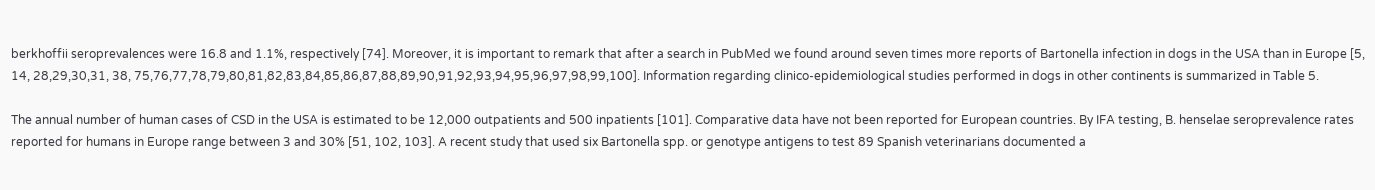berkhoffii seroprevalences were 16.8 and 1.1%, respectively [74]. Moreover, it is important to remark that after a search in PubMed we found around seven times more reports of Bartonella infection in dogs in the USA than in Europe [5, 14, 28,29,30,31, 38, 75,76,77,78,79,80,81,82,83,84,85,86,87,88,89,90,91,92,93,94,95,96,97,98,99,100]. Information regarding clinico-epidemiological studies performed in dogs in other continents is summarized in Table 5.

The annual number of human cases of CSD in the USA is estimated to be 12,000 outpatients and 500 inpatients [101]. Comparative data have not been reported for European countries. By IFA testing, B. henselae seroprevalence rates reported for humans in Europe range between 3 and 30% [51, 102, 103]. A recent study that used six Bartonella spp. or genotype antigens to test 89 Spanish veterinarians documented a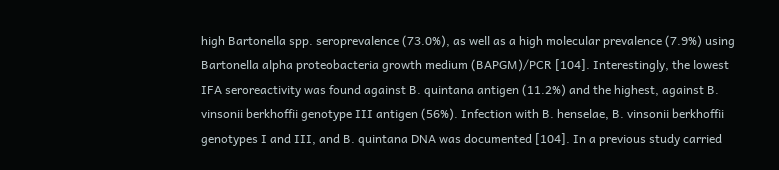high Bartonella spp. seroprevalence (73.0%), as well as a high molecular prevalence (7.9%) using Bartonella alpha proteobacteria growth medium (BAPGM)/PCR [104]. Interestingly, the lowest IFA seroreactivity was found against B. quintana antigen (11.2%) and the highest, against B. vinsonii berkhoffii genotype III antigen (56%). Infection with B. henselae, B. vinsonii berkhoffii genotypes I and III, and B. quintana DNA was documented [104]. In a previous study carried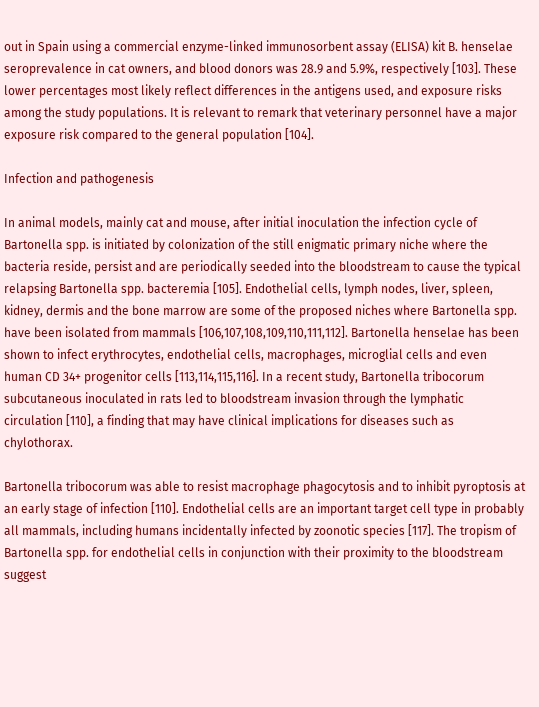out in Spain using a commercial enzyme-linked immunosorbent assay (ELISA) kit B. henselae seroprevalence in cat owners, and blood donors was 28.9 and 5.9%, respectively [103]. These lower percentages most likely reflect differences in the antigens used, and exposure risks among the study populations. It is relevant to remark that veterinary personnel have a major exposure risk compared to the general population [104].

Infection and pathogenesis

In animal models, mainly cat and mouse, after initial inoculation the infection cycle of Bartonella spp. is initiated by colonization of the still enigmatic primary niche where the bacteria reside, persist and are periodically seeded into the bloodstream to cause the typical relapsing Bartonella spp. bacteremia [105]. Endothelial cells, lymph nodes, liver, spleen, kidney, dermis and the bone marrow are some of the proposed niches where Bartonella spp. have been isolated from mammals [106,107,108,109,110,111,112]. Bartonella henselae has been shown to infect erythrocytes, endothelial cells, macrophages, microglial cells and even human CD 34+ progenitor cells [113,114,115,116]. In a recent study, Bartonella tribocorum subcutaneous inoculated in rats led to bloodstream invasion through the lymphatic circulation [110], a finding that may have clinical implications for diseases such as chylothorax.

Bartonella tribocorum was able to resist macrophage phagocytosis and to inhibit pyroptosis at an early stage of infection [110]. Endothelial cells are an important target cell type in probably all mammals, including humans incidentally infected by zoonotic species [117]. The tropism of Bartonella spp. for endothelial cells in conjunction with their proximity to the bloodstream suggest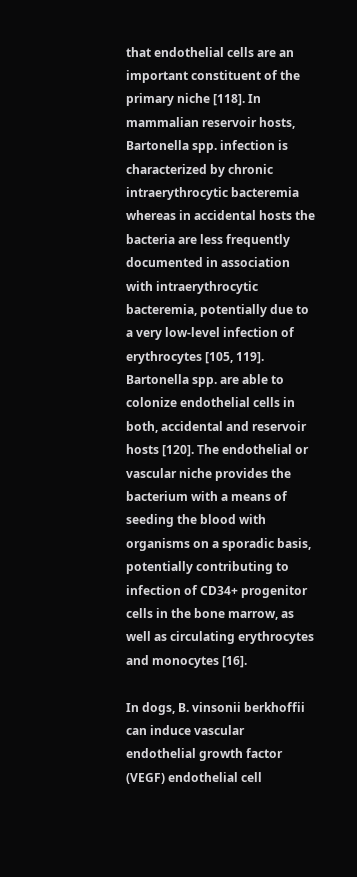that endothelial cells are an important constituent of the primary niche [118]. In mammalian reservoir hosts, Bartonella spp. infection is characterized by chronic intraerythrocytic bacteremia whereas in accidental hosts the bacteria are less frequently documented in association with intraerythrocytic bacteremia, potentially due to a very low-level infection of erythrocytes [105, 119]. Bartonella spp. are able to colonize endothelial cells in both, accidental and reservoir hosts [120]. The endothelial or vascular niche provides the bacterium with a means of seeding the blood with organisms on a sporadic basis, potentially contributing to infection of CD34+ progenitor cells in the bone marrow, as well as circulating erythrocytes and monocytes [16].

In dogs, B. vinsonii berkhoffii can induce vascular endothelial growth factor (VEGF) endothelial cell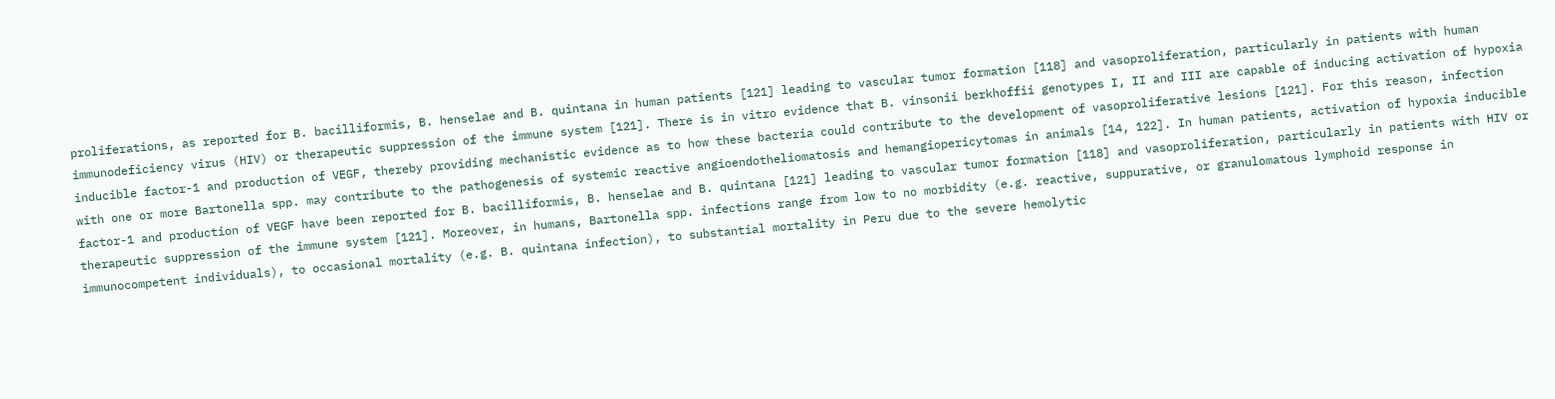proliferations, as reported for B. bacilliformis, B. henselae and B. quintana in human patients [121] leading to vascular tumor formation [118] and vasoproliferation, particularly in patients with human immunodeficiency virus (HIV) or therapeutic suppression of the immune system [121]. There is in vitro evidence that B. vinsonii berkhoffii genotypes I, II and III are capable of inducing activation of hypoxia inducible factor-1 and production of VEGF, thereby providing mechanistic evidence as to how these bacteria could contribute to the development of vasoproliferative lesions [121]. For this reason, infection with one or more Bartonella spp. may contribute to the pathogenesis of systemic reactive angioendotheliomatosis and hemangiopericytomas in animals [14, 122]. In human patients, activation of hypoxia inducible factor-1 and production of VEGF have been reported for B. bacilliformis, B. henselae and B. quintana [121] leading to vascular tumor formation [118] and vasoproliferation, particularly in patients with HIV or therapeutic suppression of the immune system [121]. Moreover, in humans, Bartonella spp. infections range from low to no morbidity (e.g. reactive, suppurative, or granulomatous lymphoid response in immunocompetent individuals), to occasional mortality (e.g. B. quintana infection), to substantial mortality in Peru due to the severe hemolytic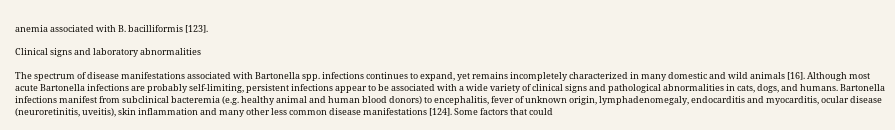anemia associated with B. bacilliformis [123].

Clinical signs and laboratory abnormalities

The spectrum of disease manifestations associated with Bartonella spp. infections continues to expand, yet remains incompletely characterized in many domestic and wild animals [16]. Although most acute Bartonella infections are probably self-limiting, persistent infections appear to be associated with a wide variety of clinical signs and pathological abnormalities in cats, dogs, and humans. Bartonella infections manifest from subclinical bacteremia (e.g. healthy animal and human blood donors) to encephalitis, fever of unknown origin, lymphadenomegaly, endocarditis and myocarditis, ocular disease (neuroretinitis, uveitis), skin inflammation and many other less common disease manifestations [124]. Some factors that could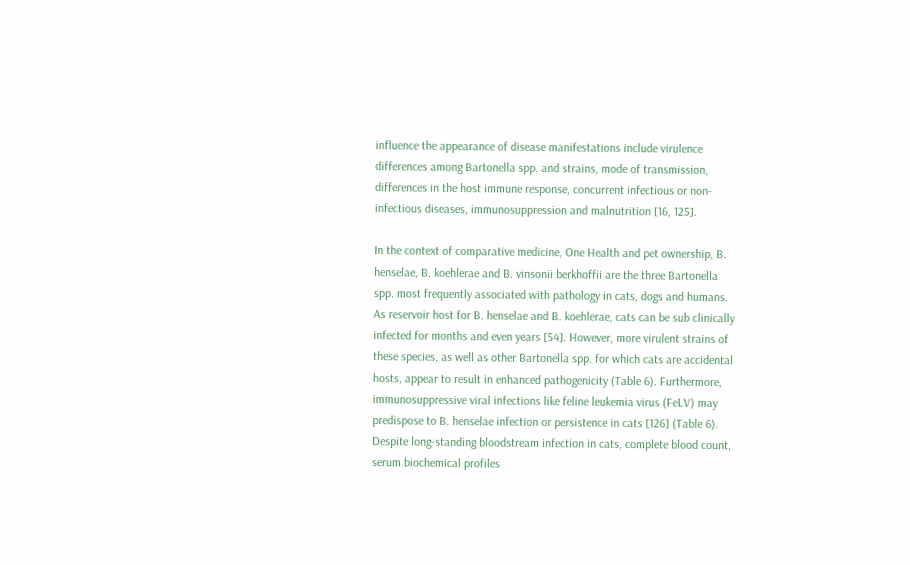influence the appearance of disease manifestations include virulence differences among Bartonella spp. and strains, mode of transmission, differences in the host immune response, concurrent infectious or non-infectious diseases, immunosuppression and malnutrition [16, 125].

In the context of comparative medicine, One Health and pet ownership, B. henselae, B. koehlerae and B. vinsonii berkhoffii are the three Bartonella spp. most frequently associated with pathology in cats, dogs and humans. As reservoir host for B. henselae and B. koehlerae, cats can be sub clinically infected for months and even years [54]. However, more virulent strains of these species, as well as other Bartonella spp. for which cats are accidental hosts, appear to result in enhanced pathogenicity (Table 6). Furthermore, immunosuppressive viral infections like feline leukemia virus (FeLV) may predispose to B. henselae infection or persistence in cats [126] (Table 6). Despite long-standing bloodstream infection in cats, complete blood count, serum biochemical profiles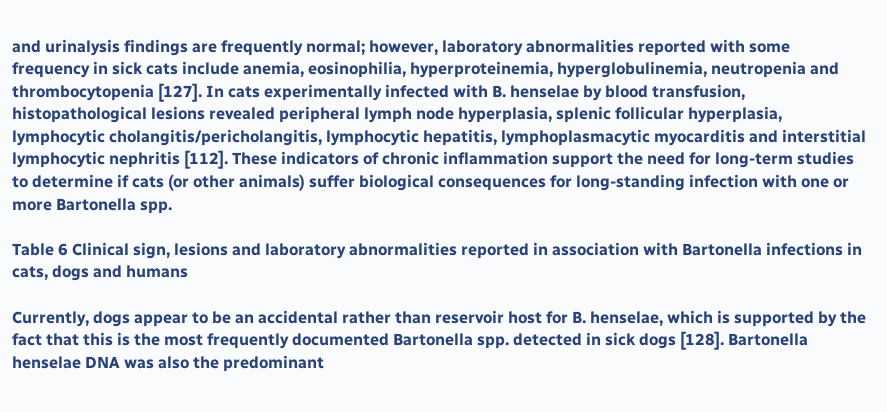and urinalysis findings are frequently normal; however, laboratory abnormalities reported with some frequency in sick cats include anemia, eosinophilia, hyperproteinemia, hyperglobulinemia, neutropenia and thrombocytopenia [127]. In cats experimentally infected with B. henselae by blood transfusion, histopathological lesions revealed peripheral lymph node hyperplasia, splenic follicular hyperplasia, lymphocytic cholangitis/pericholangitis, lymphocytic hepatitis, lymphoplasmacytic myocarditis and interstitial lymphocytic nephritis [112]. These indicators of chronic inflammation support the need for long-term studies to determine if cats (or other animals) suffer biological consequences for long-standing infection with one or more Bartonella spp.

Table 6 Clinical sign, lesions and laboratory abnormalities reported in association with Bartonella infections in cats, dogs and humans

Currently, dogs appear to be an accidental rather than reservoir host for B. henselae, which is supported by the fact that this is the most frequently documented Bartonella spp. detected in sick dogs [128]. Bartonella henselae DNA was also the predominant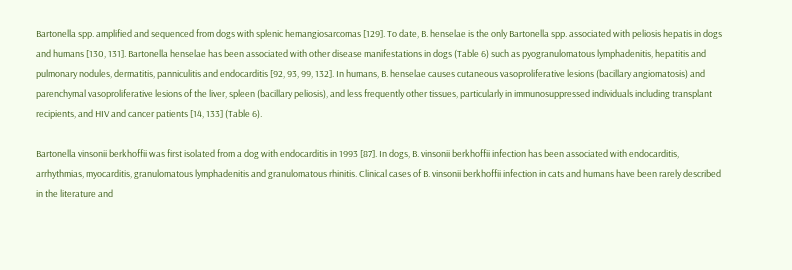Bartonella spp. amplified and sequenced from dogs with splenic hemangiosarcomas [129]. To date, B. henselae is the only Bartonella spp. associated with peliosis hepatis in dogs and humans [130, 131]. Bartonella henselae has been associated with other disease manifestations in dogs (Table 6) such as pyogranulomatous lymphadenitis, hepatitis and pulmonary nodules, dermatitis, panniculitis and endocarditis [92, 93, 99, 132]. In humans, B. henselae causes cutaneous vasoproliferative lesions (bacillary angiomatosis) and parenchymal vasoproliferative lesions of the liver, spleen (bacillary peliosis), and less frequently other tissues, particularly in immunosuppressed individuals including transplant recipients, and HIV and cancer patients [14, 133] (Table 6).

Bartonella vinsonii berkhoffii was first isolated from a dog with endocarditis in 1993 [87]. In dogs, B. vinsonii berkhoffii infection has been associated with endocarditis, arrhythmias, myocarditis, granulomatous lymphadenitis and granulomatous rhinitis. Clinical cases of B. vinsonii berkhoffii infection in cats and humans have been rarely described in the literature and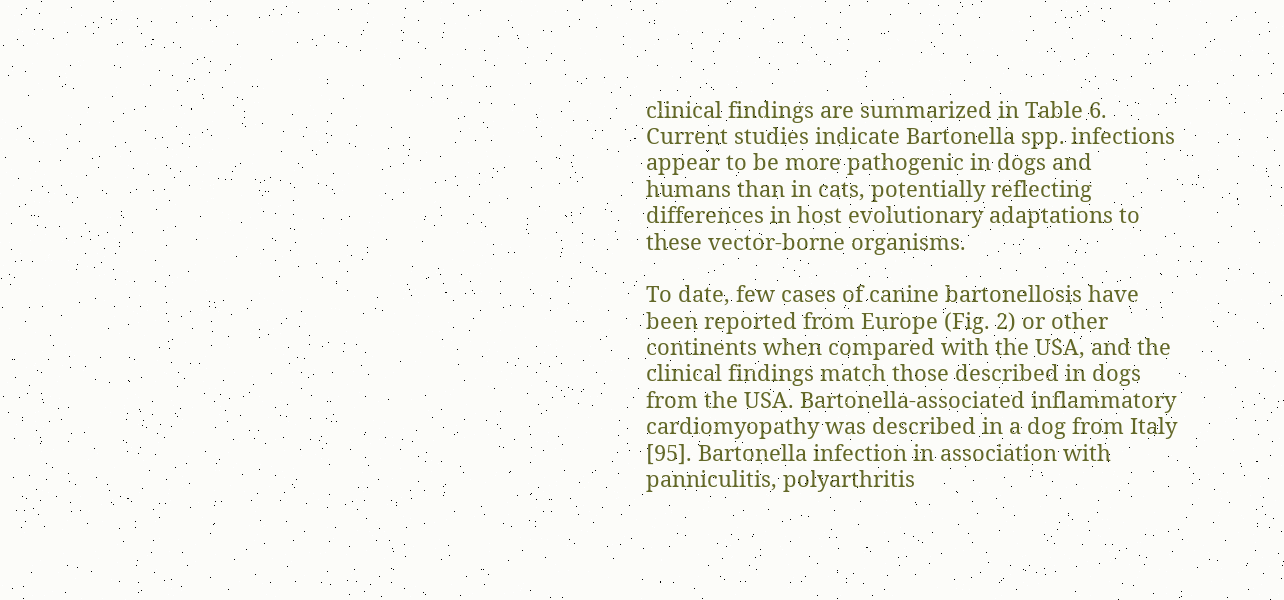clinical findings are summarized in Table 6. Current studies indicate Bartonella spp. infections appear to be more pathogenic in dogs and humans than in cats, potentially reflecting differences in host evolutionary adaptations to these vector-borne organisms.

To date, few cases of canine bartonellosis have been reported from Europe (Fig. 2) or other continents when compared with the USA, and the clinical findings match those described in dogs from the USA. Bartonella-associated inflammatory cardiomyopathy was described in a dog from Italy [95]. Bartonella infection in association with panniculitis, polyarthritis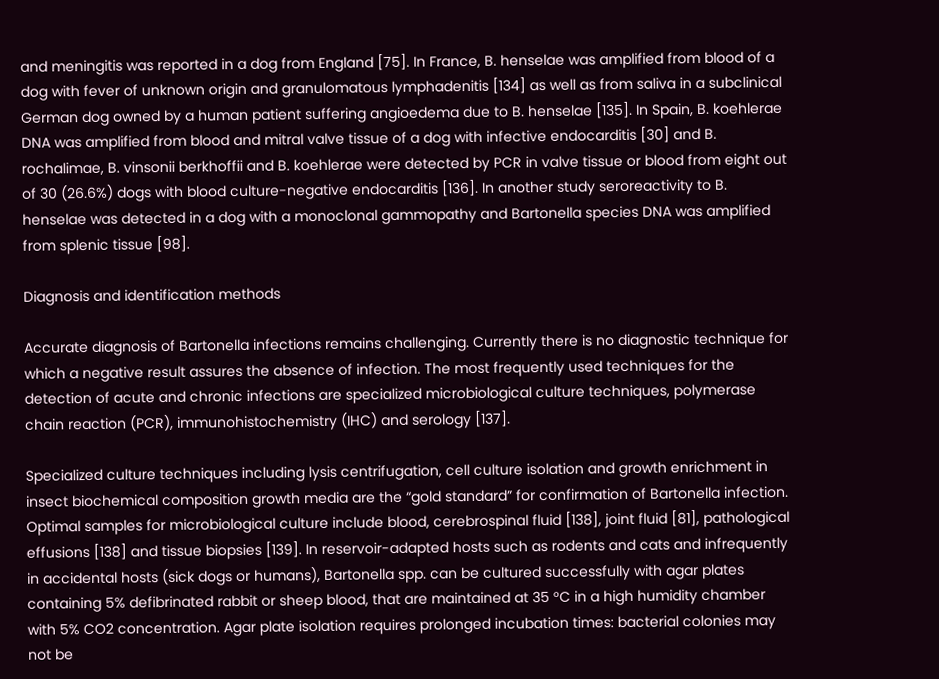and meningitis was reported in a dog from England [75]. In France, B. henselae was amplified from blood of a dog with fever of unknown origin and granulomatous lymphadenitis [134] as well as from saliva in a subclinical German dog owned by a human patient suffering angioedema due to B. henselae [135]. In Spain, B. koehlerae DNA was amplified from blood and mitral valve tissue of a dog with infective endocarditis [30] and B. rochalimae, B. vinsonii berkhoffii and B. koehlerae were detected by PCR in valve tissue or blood from eight out of 30 (26.6%) dogs with blood culture-negative endocarditis [136]. In another study seroreactivity to B. henselae was detected in a dog with a monoclonal gammopathy and Bartonella species DNA was amplified from splenic tissue [98].

Diagnosis and identification methods

Accurate diagnosis of Bartonella infections remains challenging. Currently there is no diagnostic technique for which a negative result assures the absence of infection. The most frequently used techniques for the detection of acute and chronic infections are specialized microbiological culture techniques, polymerase chain reaction (PCR), immunohistochemistry (IHC) and serology [137].

Specialized culture techniques including lysis centrifugation, cell culture isolation and growth enrichment in insect biochemical composition growth media are the “gold standard” for confirmation of Bartonella infection. Optimal samples for microbiological culture include blood, cerebrospinal fluid [138], joint fluid [81], pathological effusions [138] and tissue biopsies [139]. In reservoir-adapted hosts such as rodents and cats and infrequently in accidental hosts (sick dogs or humans), Bartonella spp. can be cultured successfully with agar plates containing 5% defibrinated rabbit or sheep blood, that are maintained at 35 °C in a high humidity chamber with 5% CO2 concentration. Agar plate isolation requires prolonged incubation times: bacterial colonies may not be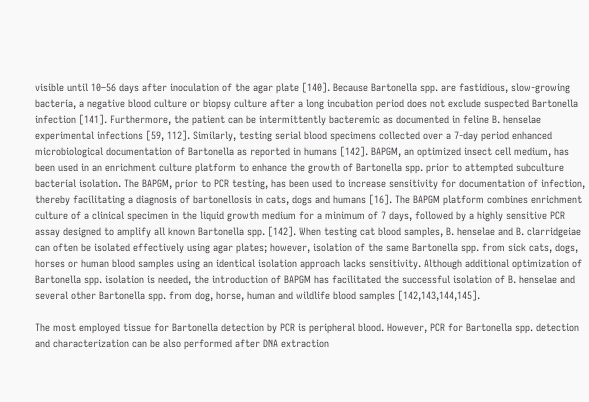visible until 10–56 days after inoculation of the agar plate [140]. Because Bartonella spp. are fastidious, slow-growing bacteria, a negative blood culture or biopsy culture after a long incubation period does not exclude suspected Bartonella infection [141]. Furthermore, the patient can be intermittently bacteremic as documented in feline B. henselae experimental infections [59, 112]. Similarly, testing serial blood specimens collected over a 7-day period enhanced microbiological documentation of Bartonella as reported in humans [142]. BAPGM, an optimized insect cell medium, has been used in an enrichment culture platform to enhance the growth of Bartonella spp. prior to attempted subculture bacterial isolation. The BAPGM, prior to PCR testing, has been used to increase sensitivity for documentation of infection, thereby facilitating a diagnosis of bartonellosis in cats, dogs and humans [16]. The BAPGM platform combines enrichment culture of a clinical specimen in the liquid growth medium for a minimum of 7 days, followed by a highly sensitive PCR assay designed to amplify all known Bartonella spp. [142]. When testing cat blood samples, B. henselae and B. clarridgeiae can often be isolated effectively using agar plates; however, isolation of the same Bartonella spp. from sick cats, dogs, horses or human blood samples using an identical isolation approach lacks sensitivity. Although additional optimization of Bartonella spp. isolation is needed, the introduction of BAPGM has facilitated the successful isolation of B. henselae and several other Bartonella spp. from dog, horse, human and wildlife blood samples [142,143,144,145].

The most employed tissue for Bartonella detection by PCR is peripheral blood. However, PCR for Bartonella spp. detection and characterization can be also performed after DNA extraction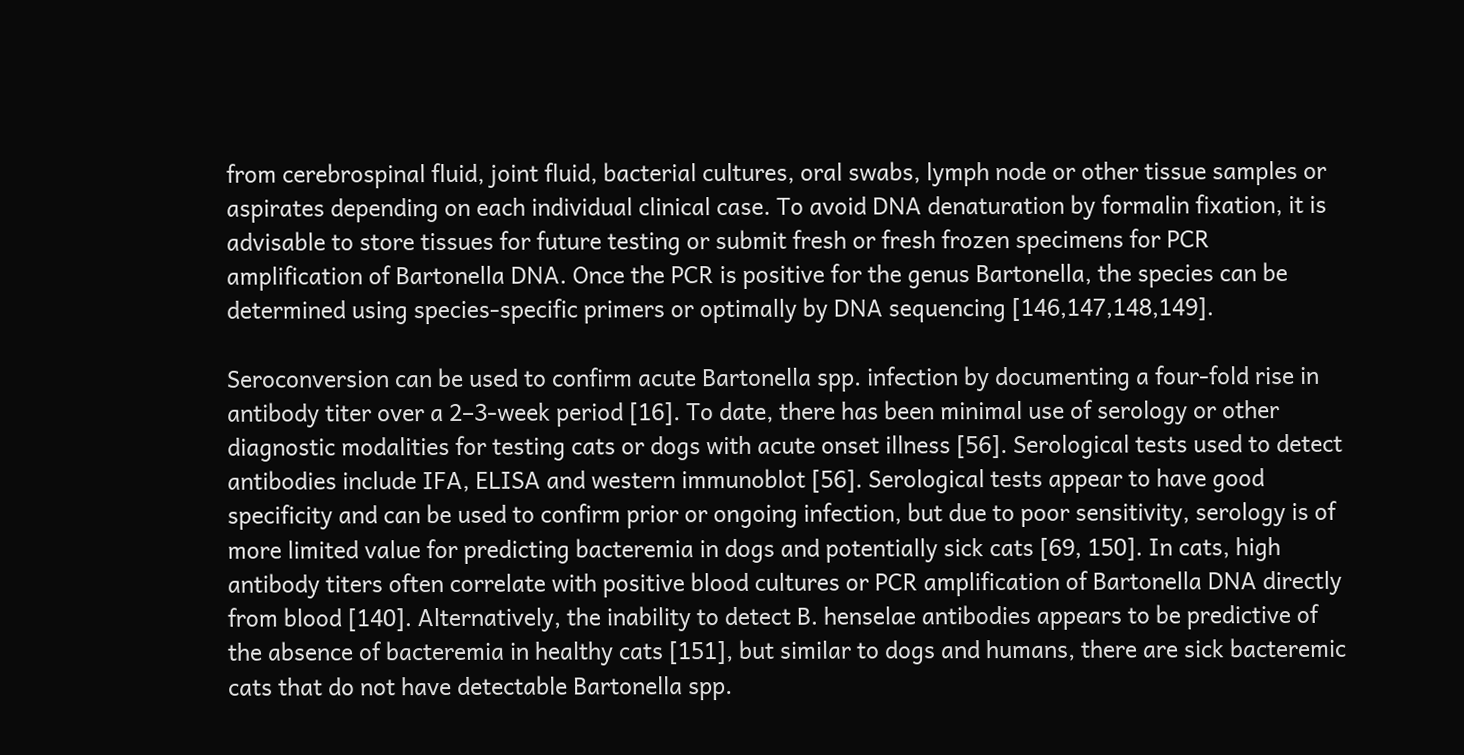from cerebrospinal fluid, joint fluid, bacterial cultures, oral swabs, lymph node or other tissue samples or aspirates depending on each individual clinical case. To avoid DNA denaturation by formalin fixation, it is advisable to store tissues for future testing or submit fresh or fresh frozen specimens for PCR amplification of Bartonella DNA. Once the PCR is positive for the genus Bartonella, the species can be determined using species-specific primers or optimally by DNA sequencing [146,147,148,149].

Seroconversion can be used to confirm acute Bartonella spp. infection by documenting a four-fold rise in antibody titer over a 2–3-week period [16]. To date, there has been minimal use of serology or other diagnostic modalities for testing cats or dogs with acute onset illness [56]. Serological tests used to detect antibodies include IFA, ELISA and western immunoblot [56]. Serological tests appear to have good specificity and can be used to confirm prior or ongoing infection, but due to poor sensitivity, serology is of more limited value for predicting bacteremia in dogs and potentially sick cats [69, 150]. In cats, high antibody titers often correlate with positive blood cultures or PCR amplification of Bartonella DNA directly from blood [140]. Alternatively, the inability to detect B. henselae antibodies appears to be predictive of the absence of bacteremia in healthy cats [151], but similar to dogs and humans, there are sick bacteremic cats that do not have detectable Bartonella spp.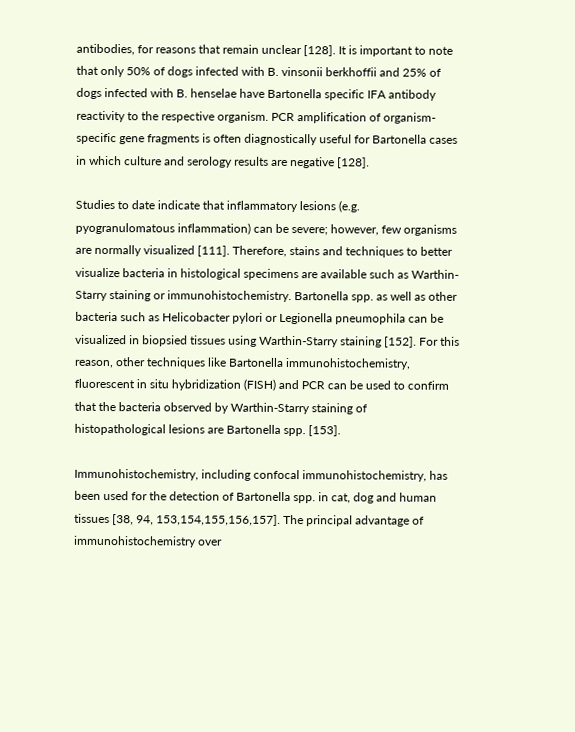antibodies, for reasons that remain unclear [128]. It is important to note that only 50% of dogs infected with B. vinsonii berkhoffii and 25% of dogs infected with B. henselae have Bartonella specific IFA antibody reactivity to the respective organism. PCR amplification of organism-specific gene fragments is often diagnostically useful for Bartonella cases in which culture and serology results are negative [128].

Studies to date indicate that inflammatory lesions (e.g. pyogranulomatous inflammation) can be severe; however, few organisms are normally visualized [111]. Therefore, stains and techniques to better visualize bacteria in histological specimens are available such as Warthin-Starry staining or immunohistochemistry. Bartonella spp. as well as other bacteria such as Helicobacter pylori or Legionella pneumophila can be visualized in biopsied tissues using Warthin-Starry staining [152]. For this reason, other techniques like Bartonella immunohistochemistry, fluorescent in situ hybridization (FISH) and PCR can be used to confirm that the bacteria observed by Warthin-Starry staining of histopathological lesions are Bartonella spp. [153].

Immunohistochemistry, including confocal immunohistochemistry, has been used for the detection of Bartonella spp. in cat, dog and human tissues [38, 94, 153,154,155,156,157]. The principal advantage of immunohistochemistry over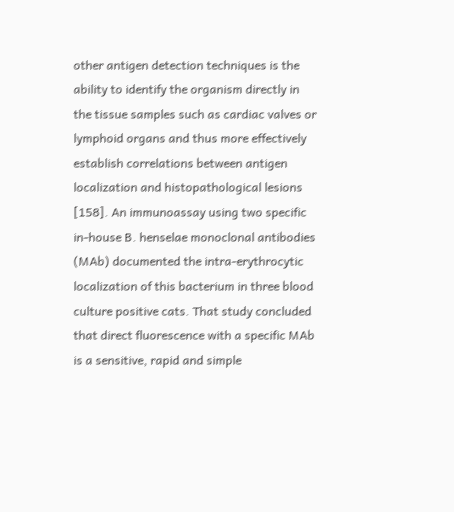other antigen detection techniques is the ability to identify the organism directly in the tissue samples such as cardiac valves or lymphoid organs and thus more effectively establish correlations between antigen localization and histopathological lesions [158]. An immunoassay using two specific in-house B. henselae monoclonal antibodies (MAb) documented the intra-erythrocytic localization of this bacterium in three blood culture positive cats. That study concluded that direct fluorescence with a specific MAb is a sensitive, rapid and simple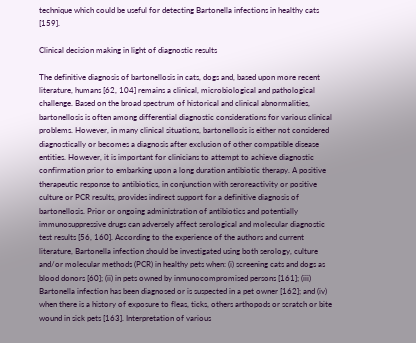technique which could be useful for detecting Bartonella infections in healthy cats [159].

Clinical decision making in light of diagnostic results

The definitive diagnosis of bartonellosis in cats, dogs and, based upon more recent literature, humans [62, 104] remains a clinical, microbiological and pathological challenge. Based on the broad spectrum of historical and clinical abnormalities, bartonellosis is often among differential diagnostic considerations for various clinical problems. However, in many clinical situations, bartonellosis is either not considered diagnostically or becomes a diagnosis after exclusion of other compatible disease entities. However, it is important for clinicians to attempt to achieve diagnostic confirmation prior to embarking upon a long duration antibiotic therapy. A positive therapeutic response to antibiotics, in conjunction with seroreactivity or positive culture or PCR results, provides indirect support for a definitive diagnosis of bartonellosis. Prior or ongoing administration of antibiotics and potentially immunosuppressive drugs can adversely affect serological and molecular diagnostic test results [56, 160]. According to the experience of the authors and current literature, Bartonella infection should be investigated using both serology, culture and/or molecular methods (PCR) in healthy pets when: (i) screening cats and dogs as blood donors [60]; (ii) in pets owned by inmunocompromised persons [161]; (iii) Bartonella infection has been diagnosed or is suspected in a pet owner [162]; and (iv) when there is a history of exposure to fleas, ticks, others arthopods or scratch or bite wound in sick pets [163]. Interpretation of various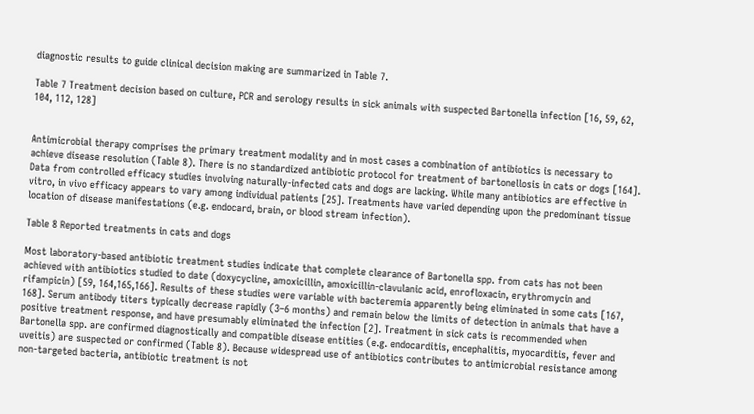diagnostic results to guide clinical decision making are summarized in Table 7.

Table 7 Treatment decision based on culture, PCR and serology results in sick animals with suspected Bartonella infection [16, 59, 62, 104, 112, 128]


Antimicrobial therapy comprises the primary treatment modality and in most cases a combination of antibiotics is necessary to achieve disease resolution (Table 8). There is no standardized antibiotic protocol for treatment of bartonellosis in cats or dogs [164]. Data from controlled efficacy studies involving naturally-infected cats and dogs are lacking. While many antibiotics are effective in vitro, in vivo efficacy appears to vary among individual patients [25]. Treatments have varied depending upon the predominant tissue location of disease manifestations (e.g. endocard, brain, or blood stream infection).

Table 8 Reported treatments in cats and dogs

Most laboratory-based antibiotic treatment studies indicate that complete clearance of Bartonella spp. from cats has not been achieved with antibiotics studied to date (doxycycline, amoxicillin, amoxicillin-clavulanic acid, enrofloxacin, erythromycin and rifampicin) [59, 164,165,166]. Results of these studies were variable with bacteremia apparently being eliminated in some cats [167, 168]. Serum antibody titers typically decrease rapidly (3–6 months) and remain below the limits of detection in animals that have a positive treatment response, and have presumably eliminated the infection [2]. Treatment in sick cats is recommended when Bartonella spp. are confirmed diagnostically and compatible disease entities (e.g. endocarditis, encephalitis, myocarditis, fever and uveitis) are suspected or confirmed (Table 8). Because widespread use of antibiotics contributes to antimicrobial resistance among non-targeted bacteria, antibiotic treatment is not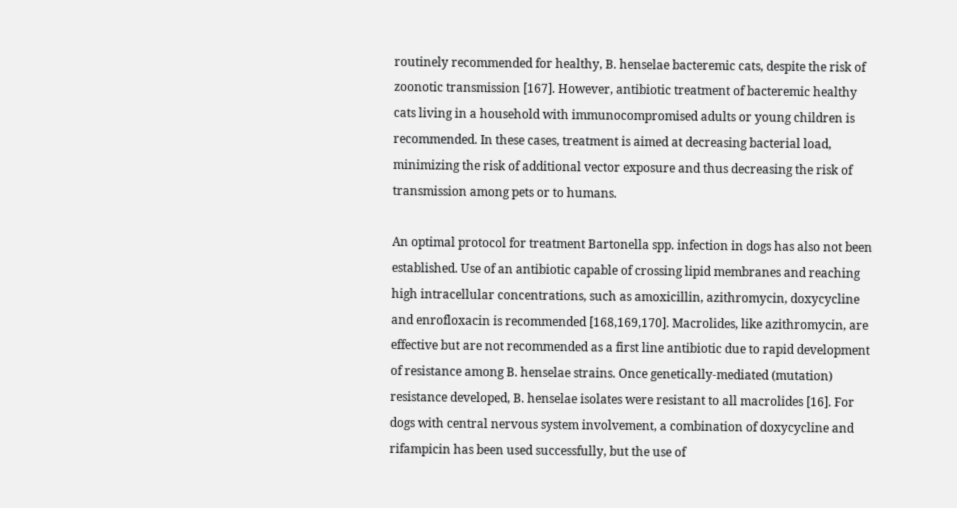routinely recommended for healthy, B. henselae bacteremic cats, despite the risk of zoonotic transmission [167]. However, antibiotic treatment of bacteremic healthy cats living in a household with immunocompromised adults or young children is recommended. In these cases, treatment is aimed at decreasing bacterial load, minimizing the risk of additional vector exposure and thus decreasing the risk of transmission among pets or to humans.

An optimal protocol for treatment Bartonella spp. infection in dogs has also not been established. Use of an antibiotic capable of crossing lipid membranes and reaching high intracellular concentrations, such as amoxicillin, azithromycin, doxycycline and enrofloxacin is recommended [168,169,170]. Macrolides, like azithromycin, are effective but are not recommended as a first line antibiotic due to rapid development of resistance among B. henselae strains. Once genetically-mediated (mutation) resistance developed, B. henselae isolates were resistant to all macrolides [16]. For dogs with central nervous system involvement, a combination of doxycycline and rifampicin has been used successfully, but the use of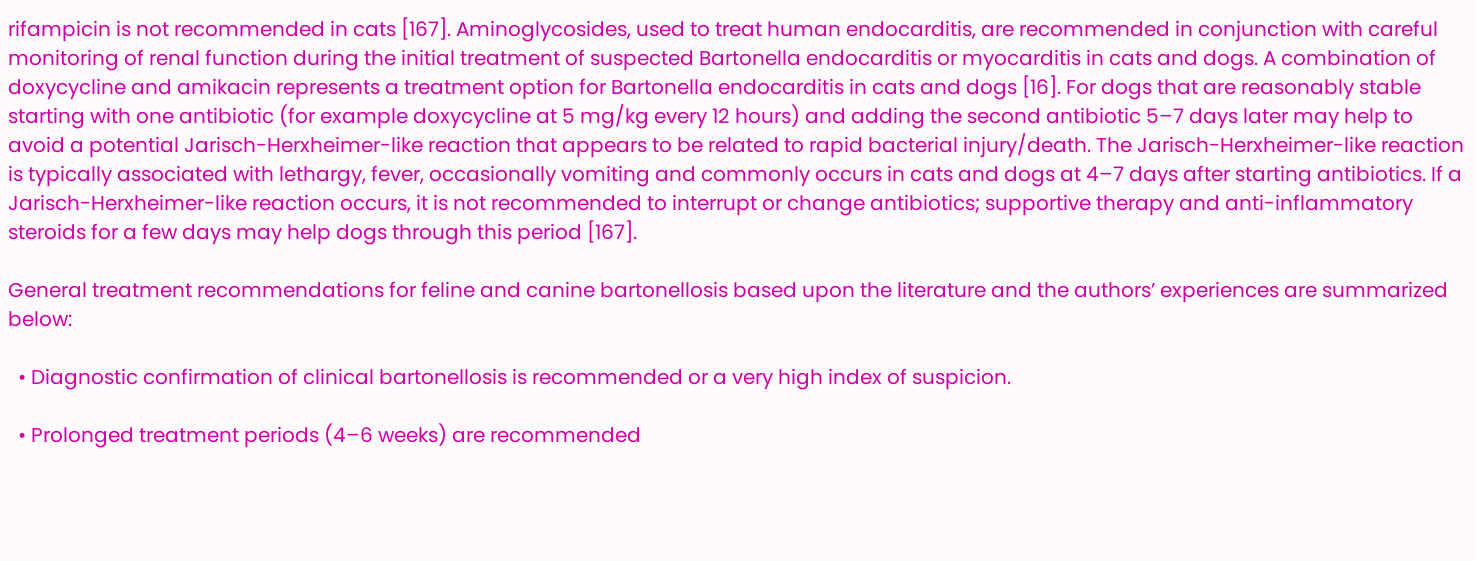rifampicin is not recommended in cats [167]. Aminoglycosides, used to treat human endocarditis, are recommended in conjunction with careful monitoring of renal function during the initial treatment of suspected Bartonella endocarditis or myocarditis in cats and dogs. A combination of doxycycline and amikacin represents a treatment option for Bartonella endocarditis in cats and dogs [16]. For dogs that are reasonably stable starting with one antibiotic (for example doxycycline at 5 mg/kg every 12 hours) and adding the second antibiotic 5–7 days later may help to avoid a potential Jarisch-Herxheimer-like reaction that appears to be related to rapid bacterial injury/death. The Jarisch-Herxheimer-like reaction is typically associated with lethargy, fever, occasionally vomiting and commonly occurs in cats and dogs at 4–7 days after starting antibiotics. If a Jarisch-Herxheimer-like reaction occurs, it is not recommended to interrupt or change antibiotics; supportive therapy and anti-inflammatory steroids for a few days may help dogs through this period [167].

General treatment recommendations for feline and canine bartonellosis based upon the literature and the authors’ experiences are summarized below:

  • Diagnostic confirmation of clinical bartonellosis is recommended or a very high index of suspicion.

  • Prolonged treatment periods (4–6 weeks) are recommended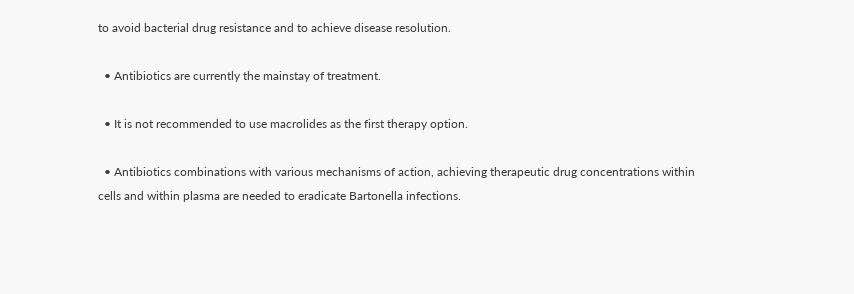to avoid bacterial drug resistance and to achieve disease resolution.

  • Antibiotics are currently the mainstay of treatment.

  • It is not recommended to use macrolides as the first therapy option.

  • Antibiotics combinations with various mechanisms of action, achieving therapeutic drug concentrations within cells and within plasma are needed to eradicate Bartonella infections.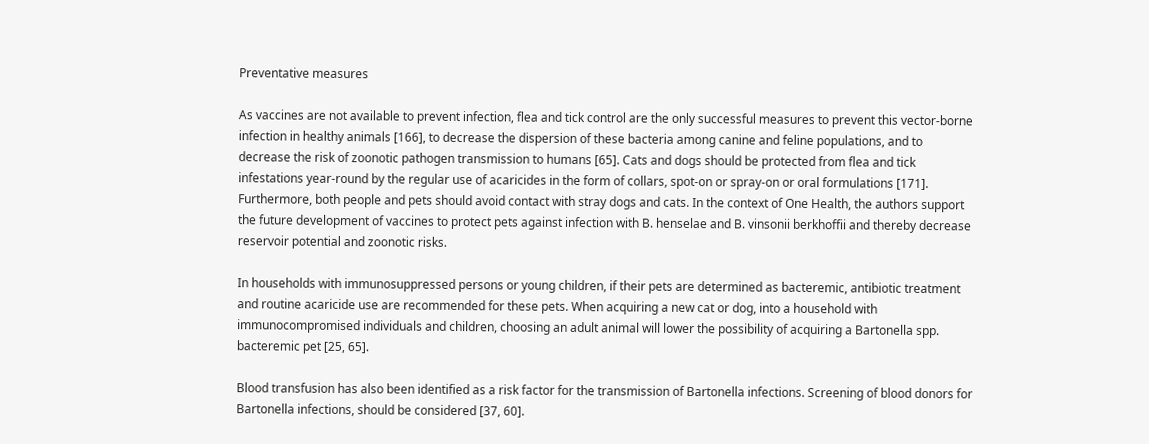Preventative measures

As vaccines are not available to prevent infection, flea and tick control are the only successful measures to prevent this vector-borne infection in healthy animals [166], to decrease the dispersion of these bacteria among canine and feline populations, and to decrease the risk of zoonotic pathogen transmission to humans [65]. Cats and dogs should be protected from flea and tick infestations year-round by the regular use of acaricides in the form of collars, spot-on or spray-on or oral formulations [171]. Furthermore, both people and pets should avoid contact with stray dogs and cats. In the context of One Health, the authors support the future development of vaccines to protect pets against infection with B. henselae and B. vinsonii berkhoffii and thereby decrease reservoir potential and zoonotic risks.

In households with immunosuppressed persons or young children, if their pets are determined as bacteremic, antibiotic treatment and routine acaricide use are recommended for these pets. When acquiring a new cat or dog, into a household with immunocompromised individuals and children, choosing an adult animal will lower the possibility of acquiring a Bartonella spp. bacteremic pet [25, 65].

Blood transfusion has also been identified as a risk factor for the transmission of Bartonella infections. Screening of blood donors for Bartonella infections, should be considered [37, 60].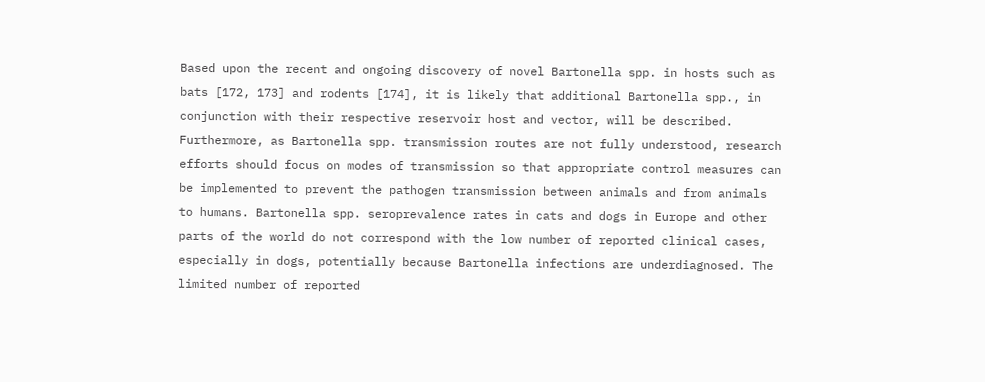Based upon the recent and ongoing discovery of novel Bartonella spp. in hosts such as bats [172, 173] and rodents [174], it is likely that additional Bartonella spp., in conjunction with their respective reservoir host and vector, will be described. Furthermore, as Bartonella spp. transmission routes are not fully understood, research efforts should focus on modes of transmission so that appropriate control measures can be implemented to prevent the pathogen transmission between animals and from animals to humans. Bartonella spp. seroprevalence rates in cats and dogs in Europe and other parts of the world do not correspond with the low number of reported clinical cases, especially in dogs, potentially because Bartonella infections are underdiagnosed. The limited number of reported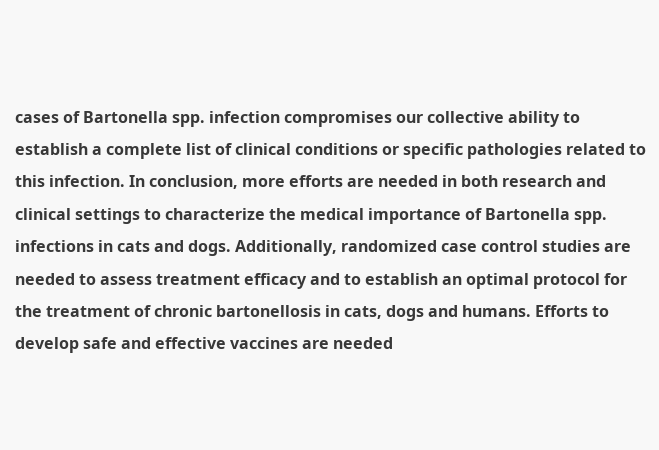cases of Bartonella spp. infection compromises our collective ability to establish a complete list of clinical conditions or specific pathologies related to this infection. In conclusion, more efforts are needed in both research and clinical settings to characterize the medical importance of Bartonella spp. infections in cats and dogs. Additionally, randomized case control studies are needed to assess treatment efficacy and to establish an optimal protocol for the treatment of chronic bartonellosis in cats, dogs and humans. Efforts to develop safe and effective vaccines are needed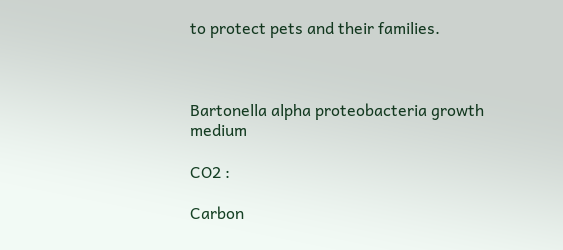to protect pets and their families.



Bartonella alpha proteobacteria growth medium

CO2 :

Carbon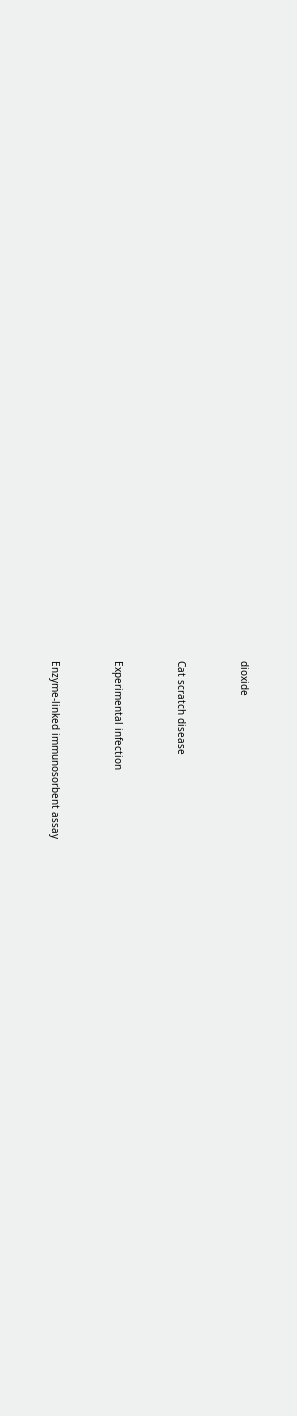dioxide


Cat scratch disease


Experimental infection


Enzyme-linked immunosorbent assay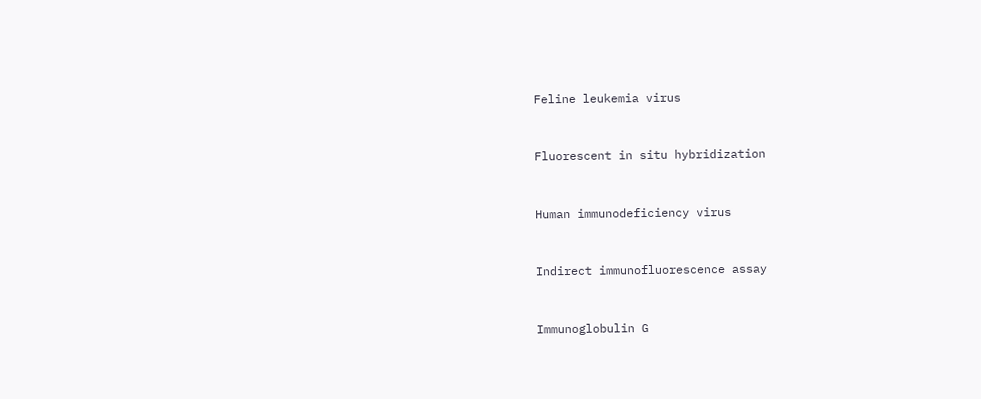Feline leukemia virus


Fluorescent in situ hybridization


Human immunodeficiency virus


Indirect immunofluorescence assay


Immunoglobulin G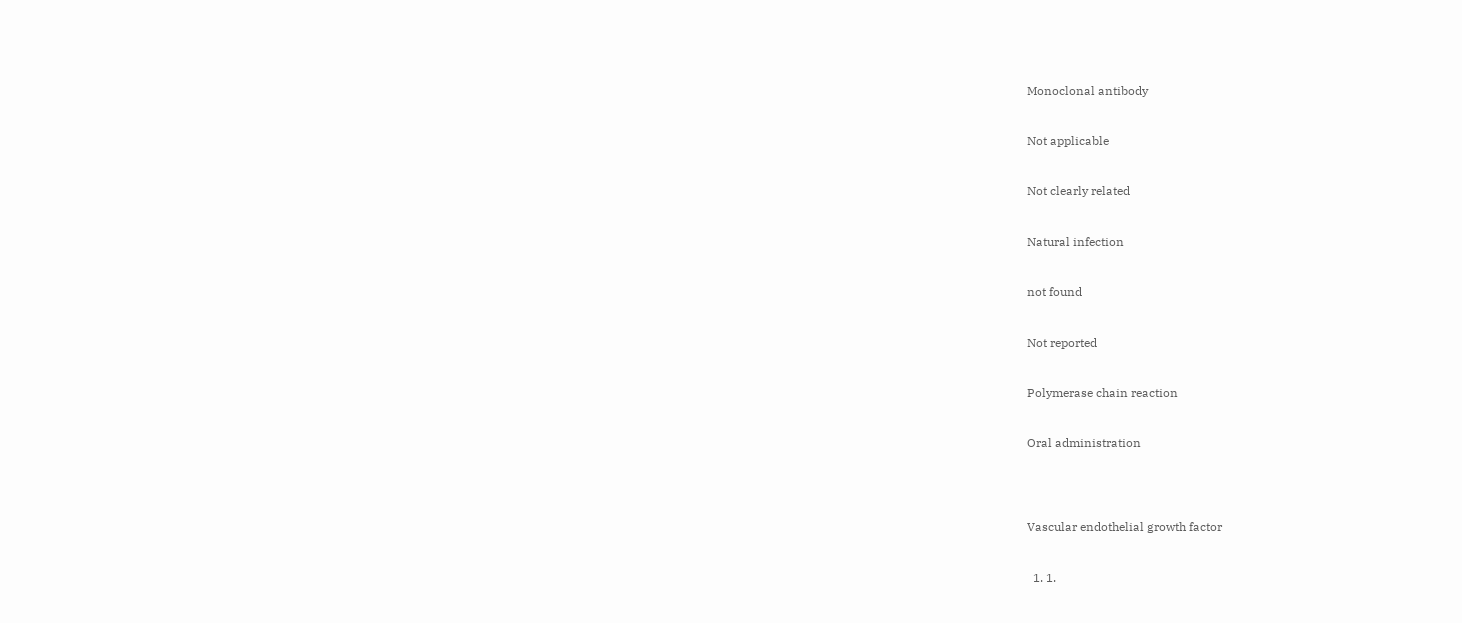Monoclonal antibody


Not applicable


Not clearly related


Natural infection


not found


Not reported


Polymerase chain reaction


Oral administration




Vascular endothelial growth factor


  1. 1.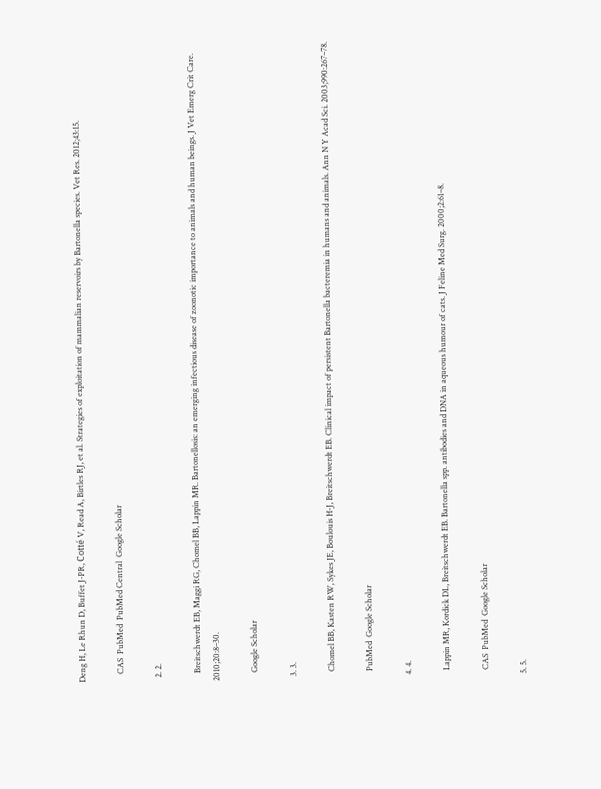Deng H, Le Rhun D, Buffet J-PR, Cotté V, Read A, Birtles RJ, et al. Strategies of exploitation of mammalian reservoirs by Bartonella species. Vet Res. 2012;43:15.

    CAS  PubMed  PubMed Central  Google Scholar

  2. 2.

    Breitschwerdt EB, Maggi RG, Chomel BB, Lappin MR. Bartonellosis: an emerging infectious disease of zoonotic importance to animals and human beings. J Vet Emerg Crit Care. 2010;20:8–30.

    Google Scholar

  3. 3.

    Chomel BB, Kasten RW, Sykes JE, Boulouis H-J, Breitschwerdt EB. Clinical impact of persistent Bartonella bacteremia in humans and animals. Ann N Y Acad Sci. 2003;990:267–78.

    PubMed  Google Scholar

  4. 4.

    Lappin MR, Kordick DL, Breitschwerdt EB. Bartonella spp. antibodies and DNA in aqueous humour of cats. J Feline Med Surg. 2000;2:61–8.

    CAS  PubMed  Google Scholar

  5. 5.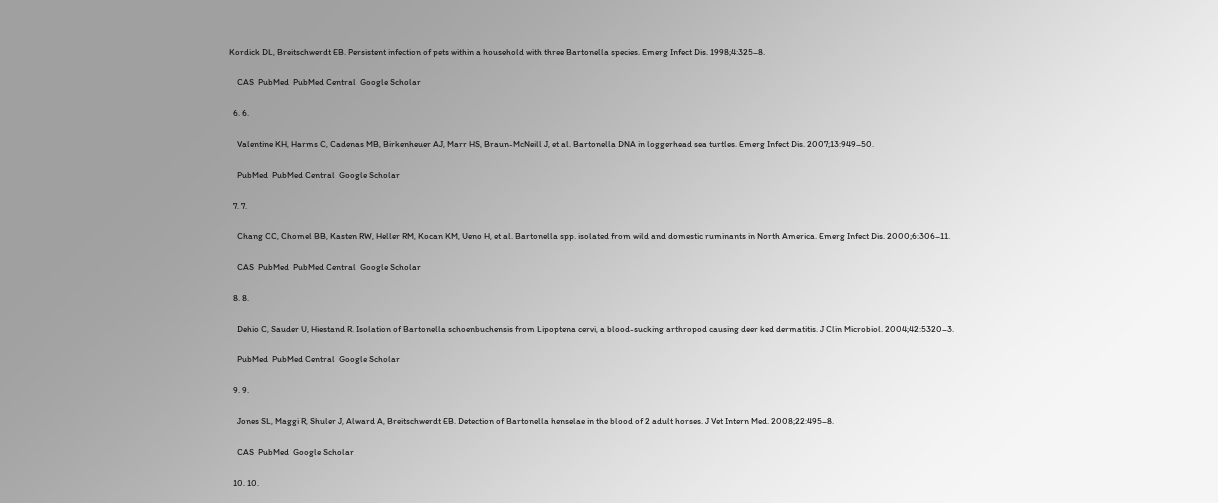Kordick DL, Breitschwerdt EB. Persistent infection of pets within a household with three Bartonella species. Emerg Infect Dis. 1998;4:325–8.

    CAS  PubMed  PubMed Central  Google Scholar

  6. 6.

    Valentine KH, Harms C, Cadenas MB, Birkenheuer AJ, Marr HS, Braun-McNeill J, et al. Bartonella DNA in loggerhead sea turtles. Emerg Infect Dis. 2007;13:949–50.

    PubMed  PubMed Central  Google Scholar

  7. 7.

    Chang CC, Chomel BB, Kasten RW, Heller RM, Kocan KM, Ueno H, et al. Bartonella spp. isolated from wild and domestic ruminants in North America. Emerg Infect Dis. 2000;6:306–11.

    CAS  PubMed  PubMed Central  Google Scholar

  8. 8.

    Dehio C, Sauder U, Hiestand R. Isolation of Bartonella schoenbuchensis from Lipoptena cervi, a blood-sucking arthropod causing deer ked dermatitis. J Clin Microbiol. 2004;42:5320–3.

    PubMed  PubMed Central  Google Scholar

  9. 9.

    Jones SL, Maggi R, Shuler J, Alward A, Breitschwerdt EB. Detection of Bartonella henselae in the blood of 2 adult horses. J Vet Intern Med. 2008;22:495–8.

    CAS  PubMed  Google Scholar

  10. 10.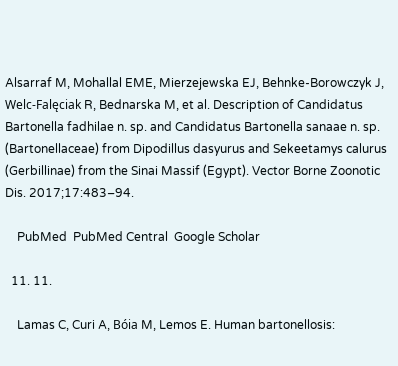Alsarraf M, Mohallal EME, Mierzejewska EJ, Behnke-Borowczyk J, Welc-Falęciak R, Bednarska M, et al. Description of Candidatus Bartonella fadhilae n. sp. and Candidatus Bartonella sanaae n. sp. (Bartonellaceae) from Dipodillus dasyurus and Sekeetamys calurus (Gerbillinae) from the Sinai Massif (Egypt). Vector Borne Zoonotic Dis. 2017;17:483–94.

    PubMed  PubMed Central  Google Scholar

  11. 11.

    Lamas C, Curi A, Bóia M, Lemos E. Human bartonellosis: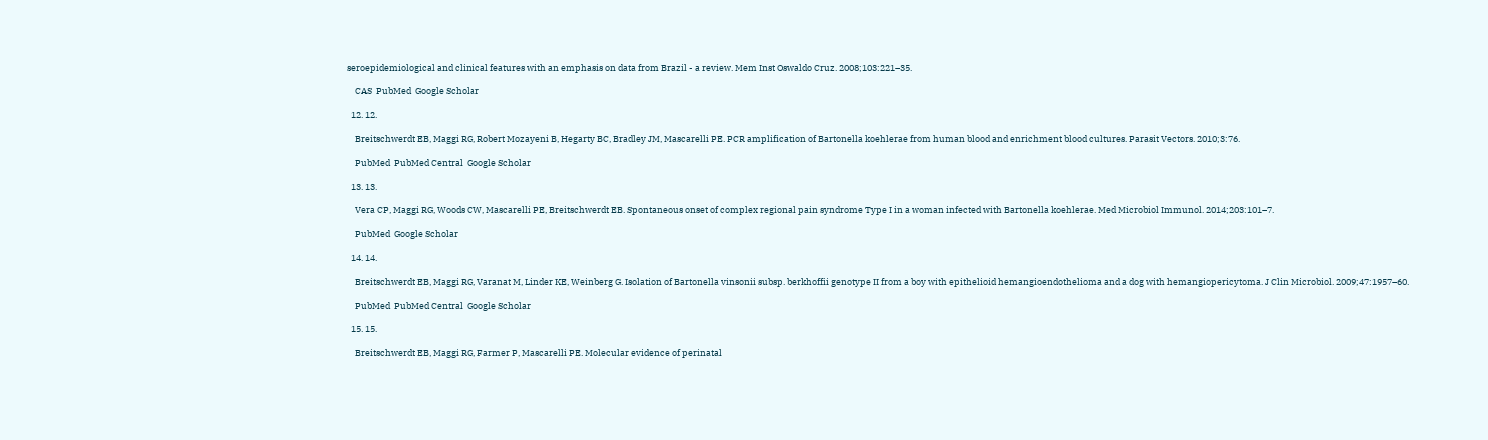seroepidemiological and clinical features with an emphasis on data from Brazil - a review. Mem Inst Oswaldo Cruz. 2008;103:221–35.

    CAS  PubMed  Google Scholar

  12. 12.

    Breitschwerdt EB, Maggi RG, Robert Mozayeni B, Hegarty BC, Bradley JM, Mascarelli PE. PCR amplification of Bartonella koehlerae from human blood and enrichment blood cultures. Parasit Vectors. 2010;3:76.

    PubMed  PubMed Central  Google Scholar

  13. 13.

    Vera CP, Maggi RG, Woods CW, Mascarelli PE, Breitschwerdt EB. Spontaneous onset of complex regional pain syndrome Type I in a woman infected with Bartonella koehlerae. Med Microbiol Immunol. 2014;203:101–7.

    PubMed  Google Scholar

  14. 14.

    Breitschwerdt EB, Maggi RG, Varanat M, Linder KE, Weinberg G. Isolation of Bartonella vinsonii subsp. berkhoffii genotype II from a boy with epithelioid hemangioendothelioma and a dog with hemangiopericytoma. J Clin Microbiol. 2009;47:1957–60.

    PubMed  PubMed Central  Google Scholar

  15. 15.

    Breitschwerdt EB, Maggi RG, Farmer P, Mascarelli PE. Molecular evidence of perinatal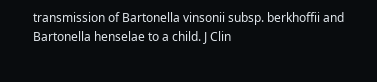transmission of Bartonella vinsonii subsp. berkhoffii and Bartonella henselae to a child. J Clin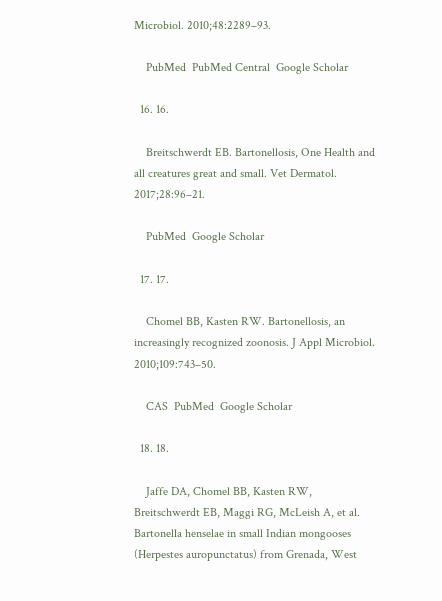Microbiol. 2010;48:2289–93.

    PubMed  PubMed Central  Google Scholar

  16. 16.

    Breitschwerdt EB. Bartonellosis, One Health and all creatures great and small. Vet Dermatol. 2017;28:96–21.

    PubMed  Google Scholar

  17. 17.

    Chomel BB, Kasten RW. Bartonellosis, an increasingly recognized zoonosis. J Appl Microbiol. 2010;109:743–50.

    CAS  PubMed  Google Scholar

  18. 18.

    Jaffe DA, Chomel BB, Kasten RW, Breitschwerdt EB, Maggi RG, McLeish A, et al. Bartonella henselae in small Indian mongooses (Herpestes auropunctatus) from Grenada, West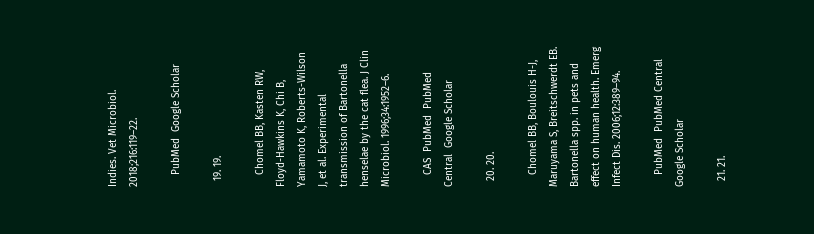Indies. Vet Microbiol. 2018;216:119–22.

    PubMed  Google Scholar

  19. 19.

    Chomel BB, Kasten RW, Floyd-Hawkins K, Chi B, Yamamoto K, Roberts-Wilson J, et al. Experimental transmission of Bartonella henselae by the cat flea. J Clin Microbiol. 1996;34:1952–6.

    CAS  PubMed  PubMed Central  Google Scholar

  20. 20.

    Chomel BB, Boulouis H-J, Maruyama S, Breitschwerdt EB. Bartonella spp. in pets and effect on human health. Emerg Infect Dis. 2006;12:389–94.

    PubMed  PubMed Central  Google Scholar

  21. 21.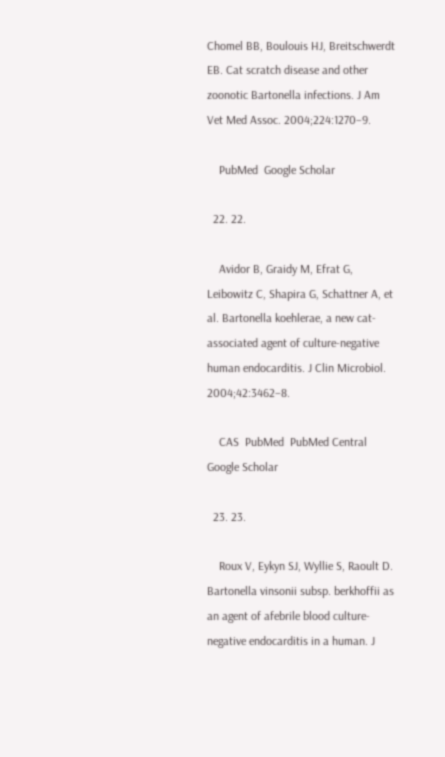Chomel BB, Boulouis HJ, Breitschwerdt EB. Cat scratch disease and other zoonotic Bartonella infections. J Am Vet Med Assoc. 2004;224:1270–9.

    PubMed  Google Scholar

  22. 22.

    Avidor B, Graidy M, Efrat G, Leibowitz C, Shapira G, Schattner A, et al. Bartonella koehlerae, a new cat-associated agent of culture-negative human endocarditis. J Clin Microbiol. 2004;42:3462–8.

    CAS  PubMed  PubMed Central  Google Scholar

  23. 23.

    Roux V, Eykyn SJ, Wyllie S, Raoult D. Bartonella vinsonii subsp. berkhoffii as an agent of afebrile blood culture-negative endocarditis in a human. J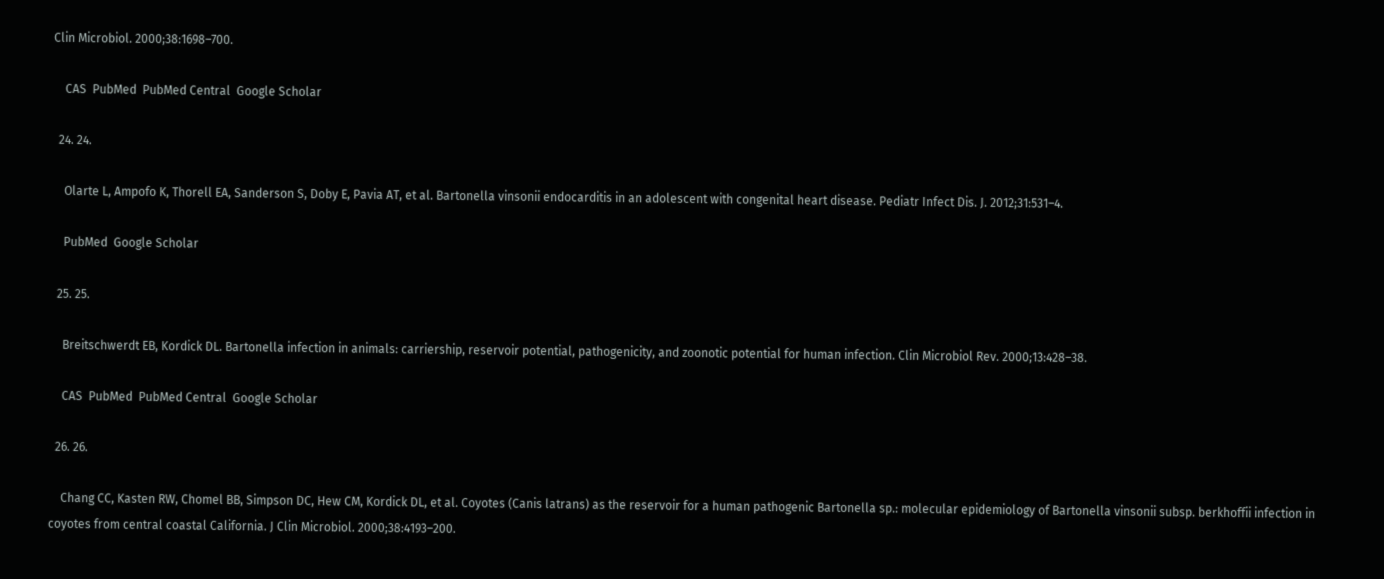Clin Microbiol. 2000;38:1698–700.

    CAS  PubMed  PubMed Central  Google Scholar

  24. 24.

    Olarte L, Ampofo K, Thorell EA, Sanderson S, Doby E, Pavia AT, et al. Bartonella vinsonii endocarditis in an adolescent with congenital heart disease. Pediatr Infect Dis. J. 2012;31:531–4.

    PubMed  Google Scholar

  25. 25.

    Breitschwerdt EB, Kordick DL. Bartonella infection in animals: carriership, reservoir potential, pathogenicity, and zoonotic potential for human infection. Clin Microbiol Rev. 2000;13:428–38.

    CAS  PubMed  PubMed Central  Google Scholar

  26. 26.

    Chang CC, Kasten RW, Chomel BB, Simpson DC, Hew CM, Kordick DL, et al. Coyotes (Canis latrans) as the reservoir for a human pathogenic Bartonella sp.: molecular epidemiology of Bartonella vinsonii subsp. berkhoffii infection in coyotes from central coastal California. J Clin Microbiol. 2000;38:4193–200.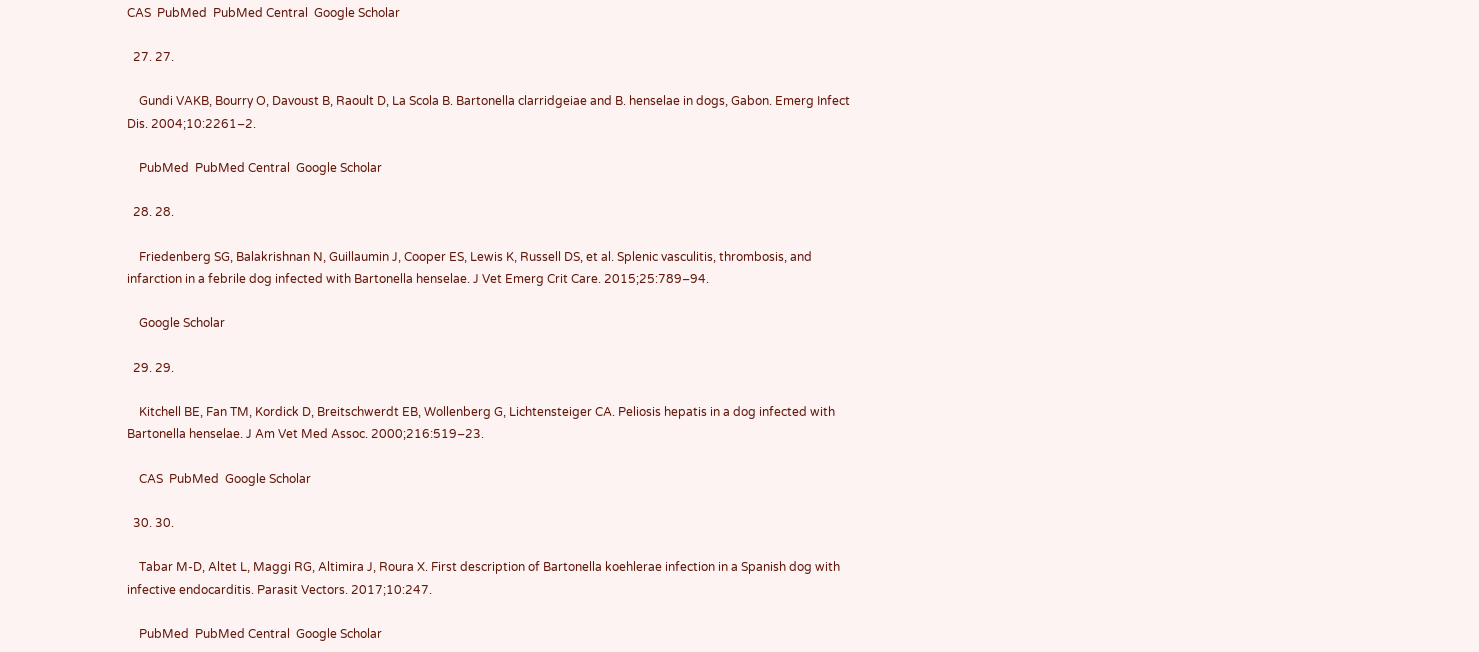CAS  PubMed  PubMed Central  Google Scholar

  27. 27.

    Gundi VAKB, Bourry O, Davoust B, Raoult D, La Scola B. Bartonella clarridgeiae and B. henselae in dogs, Gabon. Emerg Infect Dis. 2004;10:2261–2.

    PubMed  PubMed Central  Google Scholar

  28. 28.

    Friedenberg SG, Balakrishnan N, Guillaumin J, Cooper ES, Lewis K, Russell DS, et al. Splenic vasculitis, thrombosis, and infarction in a febrile dog infected with Bartonella henselae. J Vet Emerg Crit Care. 2015;25:789–94.

    Google Scholar

  29. 29.

    Kitchell BE, Fan TM, Kordick D, Breitschwerdt EB, Wollenberg G, Lichtensteiger CA. Peliosis hepatis in a dog infected with Bartonella henselae. J Am Vet Med Assoc. 2000;216:519–23.

    CAS  PubMed  Google Scholar

  30. 30.

    Tabar M-D, Altet L, Maggi RG, Altimira J, Roura X. First description of Bartonella koehlerae infection in a Spanish dog with infective endocarditis. Parasit Vectors. 2017;10:247.

    PubMed  PubMed Central  Google Scholar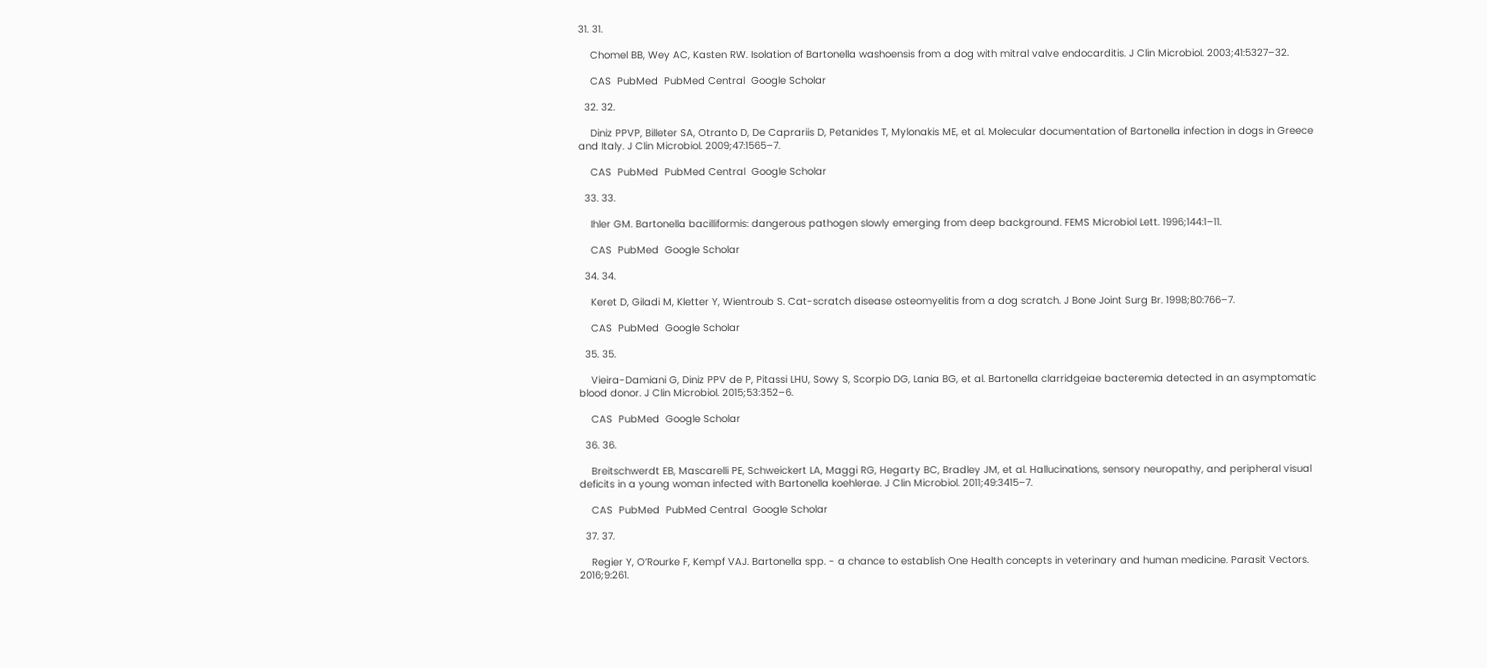31. 31.

    Chomel BB, Wey AC, Kasten RW. Isolation of Bartonella washoensis from a dog with mitral valve endocarditis. J Clin Microbiol. 2003;41:5327–32.

    CAS  PubMed  PubMed Central  Google Scholar

  32. 32.

    Diniz PPVP, Billeter SA, Otranto D, De Caprariis D, Petanides T, Mylonakis ME, et al. Molecular documentation of Bartonella infection in dogs in Greece and Italy. J Clin Microbiol. 2009;47:1565–7.

    CAS  PubMed  PubMed Central  Google Scholar

  33. 33.

    Ihler GM. Bartonella bacilliformis: dangerous pathogen slowly emerging from deep background. FEMS Microbiol Lett. 1996;144:1–11.

    CAS  PubMed  Google Scholar

  34. 34.

    Keret D, Giladi M, Kletter Y, Wientroub S. Cat-scratch disease osteomyelitis from a dog scratch. J Bone Joint Surg Br. 1998;80:766–7.

    CAS  PubMed  Google Scholar

  35. 35.

    Vieira-Damiani G, Diniz PPV de P, Pitassi LHU, Sowy S, Scorpio DG, Lania BG, et al. Bartonella clarridgeiae bacteremia detected in an asymptomatic blood donor. J Clin Microbiol. 2015;53:352–6.

    CAS  PubMed  Google Scholar

  36. 36.

    Breitschwerdt EB, Mascarelli PE, Schweickert LA, Maggi RG, Hegarty BC, Bradley JM, et al. Hallucinations, sensory neuropathy, and peripheral visual deficits in a young woman infected with Bartonella koehlerae. J Clin Microbiol. 2011;49:3415–7.

    CAS  PubMed  PubMed Central  Google Scholar

  37. 37.

    Regier Y, O’Rourke F, Kempf VAJ. Bartonella spp. - a chance to establish One Health concepts in veterinary and human medicine. Parasit Vectors. 2016;9:261.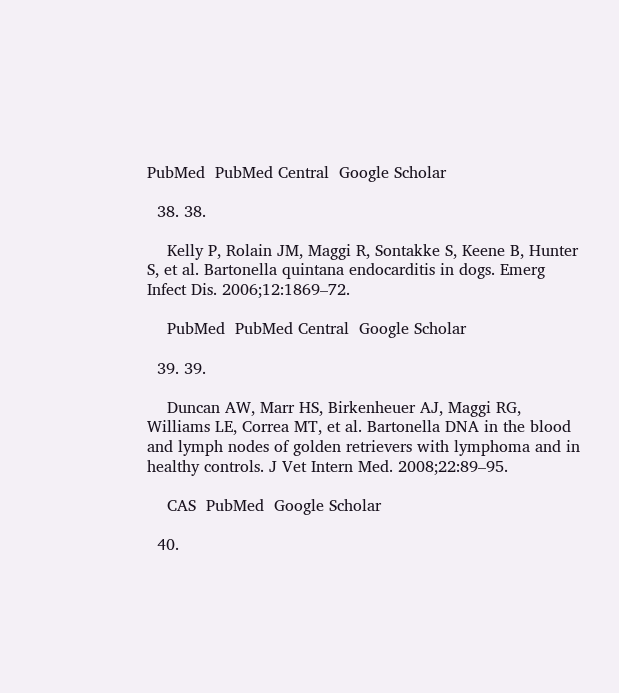PubMed  PubMed Central  Google Scholar

  38. 38.

    Kelly P, Rolain JM, Maggi R, Sontakke S, Keene B, Hunter S, et al. Bartonella quintana endocarditis in dogs. Emerg Infect Dis. 2006;12:1869–72.

    PubMed  PubMed Central  Google Scholar

  39. 39.

    Duncan AW, Marr HS, Birkenheuer AJ, Maggi RG, Williams LE, Correa MT, et al. Bartonella DNA in the blood and lymph nodes of golden retrievers with lymphoma and in healthy controls. J Vet Intern Med. 2008;22:89–95.

    CAS  PubMed  Google Scholar

  40.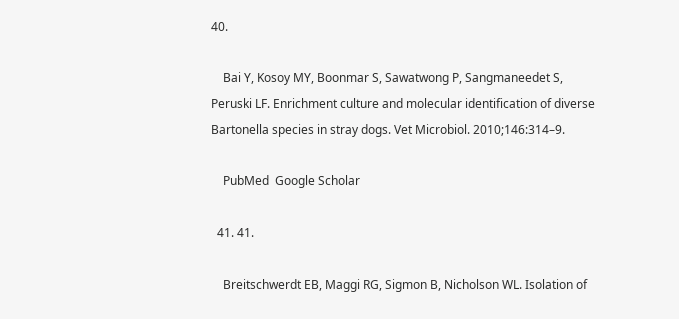40.

    Bai Y, Kosoy MY, Boonmar S, Sawatwong P, Sangmaneedet S, Peruski LF. Enrichment culture and molecular identification of diverse Bartonella species in stray dogs. Vet Microbiol. 2010;146:314–9.

    PubMed  Google Scholar

  41. 41.

    Breitschwerdt EB, Maggi RG, Sigmon B, Nicholson WL. Isolation of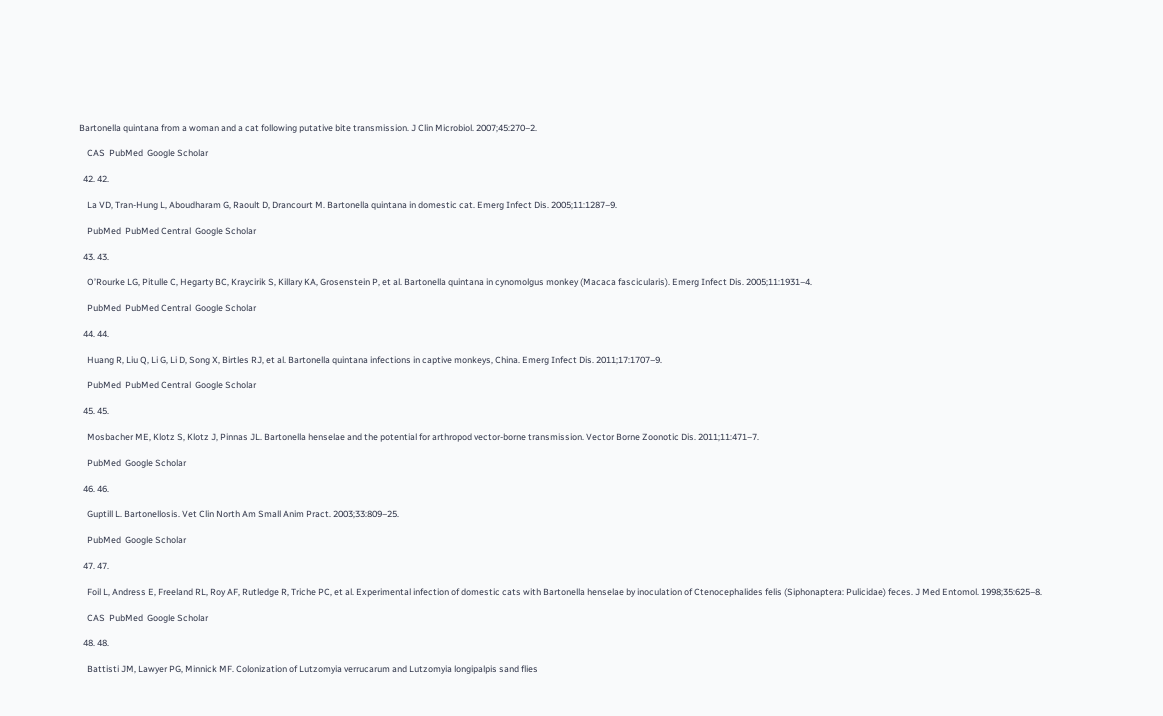Bartonella quintana from a woman and a cat following putative bite transmission. J Clin Microbiol. 2007;45:270–2.

    CAS  PubMed  Google Scholar

  42. 42.

    La VD, Tran-Hung L, Aboudharam G, Raoult D, Drancourt M. Bartonella quintana in domestic cat. Emerg Infect Dis. 2005;11:1287–9.

    PubMed  PubMed Central  Google Scholar

  43. 43.

    O’Rourke LG, Pitulle C, Hegarty BC, Kraycirik S, Killary KA, Grosenstein P, et al. Bartonella quintana in cynomolgus monkey (Macaca fascicularis). Emerg Infect Dis. 2005;11:1931–4.

    PubMed  PubMed Central  Google Scholar

  44. 44.

    Huang R, Liu Q, Li G, Li D, Song X, Birtles RJ, et al. Bartonella quintana infections in captive monkeys, China. Emerg Infect Dis. 2011;17:1707–9.

    PubMed  PubMed Central  Google Scholar

  45. 45.

    Mosbacher ME, Klotz S, Klotz J, Pinnas JL. Bartonella henselae and the potential for arthropod vector-borne transmission. Vector Borne Zoonotic Dis. 2011;11:471–7.

    PubMed  Google Scholar

  46. 46.

    Guptill L. Bartonellosis. Vet Clin North Am Small Anim Pract. 2003;33:809–25.

    PubMed  Google Scholar

  47. 47.

    Foil L, Andress E, Freeland RL, Roy AF, Rutledge R, Triche PC, et al. Experimental infection of domestic cats with Bartonella henselae by inoculation of Ctenocephalides felis (Siphonaptera: Pulicidae) feces. J Med Entomol. 1998;35:625–8.

    CAS  PubMed  Google Scholar

  48. 48.

    Battisti JM, Lawyer PG, Minnick MF. Colonization of Lutzomyia verrucarum and Lutzomyia longipalpis sand flies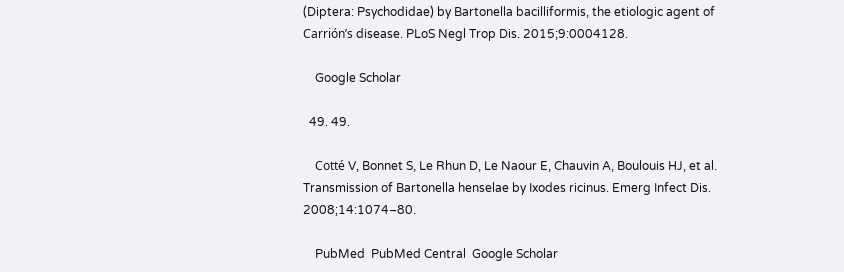(Diptera: Psychodidae) by Bartonella bacilliformis, the etiologic agent of Carrión’s disease. PLoS Negl Trop Dis. 2015;9:0004128.

    Google Scholar

  49. 49.

    Cotté V, Bonnet S, Le Rhun D, Le Naour E, Chauvin A, Boulouis HJ, et al. Transmission of Bartonella henselae by Ixodes ricinus. Emerg Infect Dis. 2008;14:1074–80.

    PubMed  PubMed Central  Google Scholar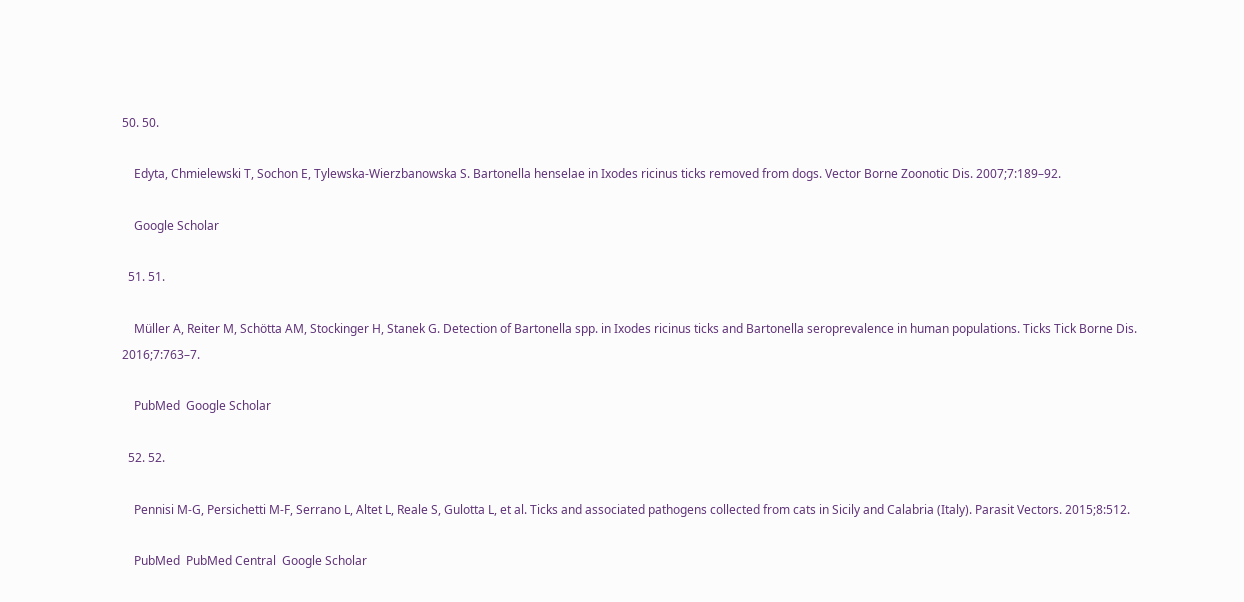50. 50.

    Edyta, Chmielewski T, Sochon E, Tylewska-Wierzbanowska S. Bartonella henselae in Ixodes ricinus ticks removed from dogs. Vector Borne Zoonotic Dis. 2007;7:189–92.

    Google Scholar

  51. 51.

    Müller A, Reiter M, Schötta AM, Stockinger H, Stanek G. Detection of Bartonella spp. in Ixodes ricinus ticks and Bartonella seroprevalence in human populations. Ticks Tick Borne Dis. 2016;7:763–7.

    PubMed  Google Scholar

  52. 52.

    Pennisi M-G, Persichetti M-F, Serrano L, Altet L, Reale S, Gulotta L, et al. Ticks and associated pathogens collected from cats in Sicily and Calabria (Italy). Parasit Vectors. 2015;8:512.

    PubMed  PubMed Central  Google Scholar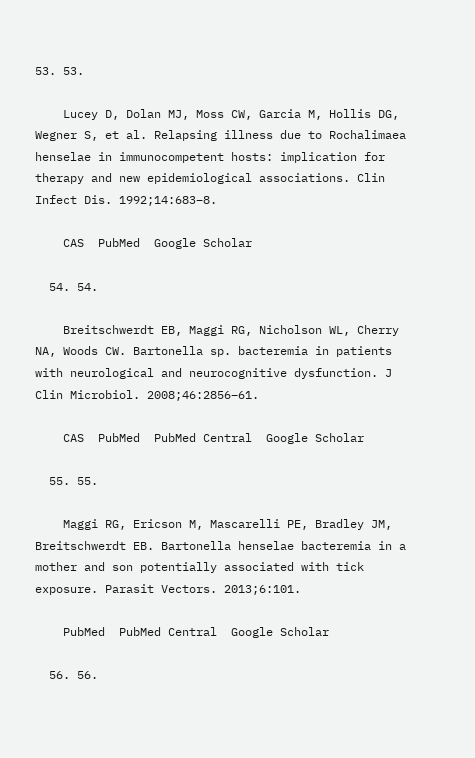53. 53.

    Lucey D, Dolan MJ, Moss CW, Garcia M, Hollis DG, Wegner S, et al. Relapsing illness due to Rochalimaea henselae in immunocompetent hosts: implication for therapy and new epidemiological associations. Clin Infect Dis. 1992;14:683–8.

    CAS  PubMed  Google Scholar

  54. 54.

    Breitschwerdt EB, Maggi RG, Nicholson WL, Cherry NA, Woods CW. Bartonella sp. bacteremia in patients with neurological and neurocognitive dysfunction. J Clin Microbiol. 2008;46:2856–61.

    CAS  PubMed  PubMed Central  Google Scholar

  55. 55.

    Maggi RG, Ericson M, Mascarelli PE, Bradley JM, Breitschwerdt EB. Bartonella henselae bacteremia in a mother and son potentially associated with tick exposure. Parasit Vectors. 2013;6:101.

    PubMed  PubMed Central  Google Scholar

  56. 56.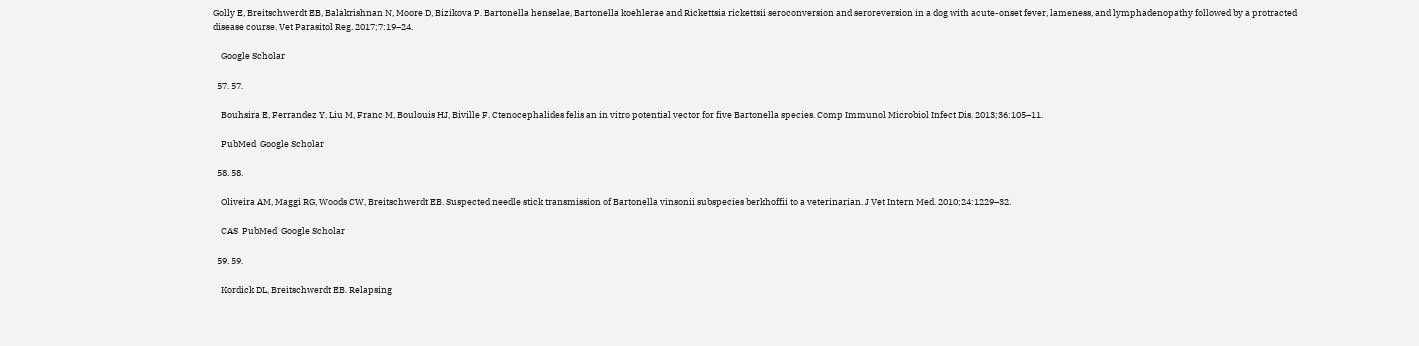Golly E, Breitschwerdt EB, Balakrishnan N, Moore D, Bizikova P. Bartonella henselae, Bartonella koehlerae and Rickettsia rickettsii seroconversion and seroreversion in a dog with acute-onset fever, lameness, and lymphadenopathy followed by a protracted disease course. Vet Parasitol Reg. 2017;7:19–24.

    Google Scholar

  57. 57.

    Bouhsira E, Ferrandez Y, Liu M, Franc M, Boulouis HJ, Biville F. Ctenocephalides felis an in vitro potential vector for five Bartonella species. Comp Immunol Microbiol Infect Dis. 2013;36:105–11.

    PubMed  Google Scholar

  58. 58.

    Oliveira AM, Maggi RG, Woods CW, Breitschwerdt EB. Suspected needle stick transmission of Bartonella vinsonii subspecies berkhoffii to a veterinarian. J Vet Intern Med. 2010;24:1229–32.

    CAS  PubMed  Google Scholar

  59. 59.

    Kordick DL, Breitschwerdt EB. Relapsing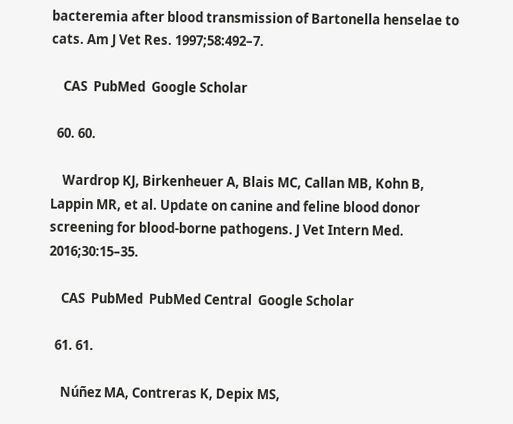bacteremia after blood transmission of Bartonella henselae to cats. Am J Vet Res. 1997;58:492–7.

    CAS  PubMed  Google Scholar

  60. 60.

    Wardrop KJ, Birkenheuer A, Blais MC, Callan MB, Kohn B, Lappin MR, et al. Update on canine and feline blood donor screening for blood-borne pathogens. J Vet Intern Med. 2016;30:15–35.

    CAS  PubMed  PubMed Central  Google Scholar

  61. 61.

    Núñez MA, Contreras K, Depix MS,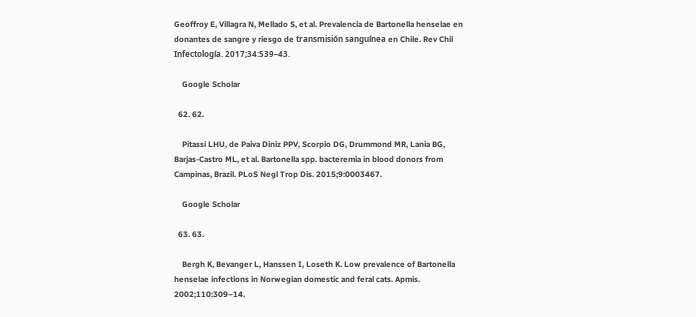Geoffroy E, Villagra N, Mellado S, et al. Prevalencia de Bartonella henselae en donantes de sangre y riesgo de transmisión sanguínea en Chile. Rev Chil Infectología. 2017;34:539–43.

    Google Scholar

  62. 62.

    Pitassi LHU, de Paiva Diniz PPV, Scorpio DG, Drummond MR, Lania BG, Barjas-Castro ML, et al. Bartonella spp. bacteremia in blood donors from Campinas, Brazil. PLoS Negl Trop Dis. 2015;9:0003467.

    Google Scholar

  63. 63.

    Bergh K, Bevanger L, Hanssen I, Loseth K. Low prevalence of Bartonella henselae infections in Norwegian domestic and feral cats. Apmis. 2002;110:309–14.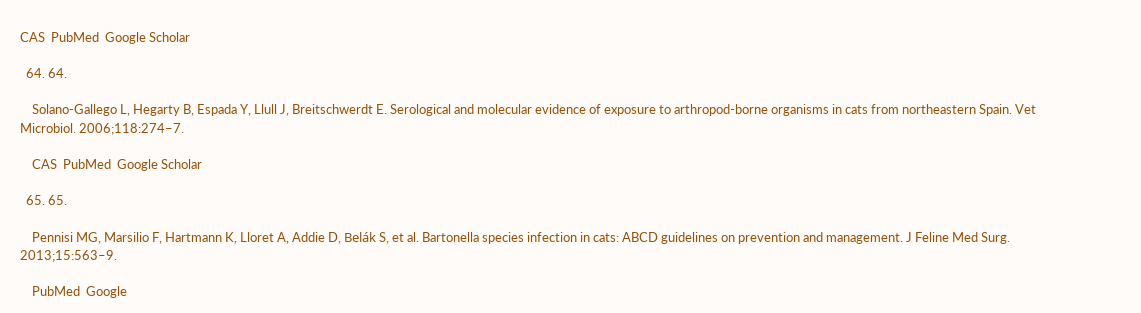CAS  PubMed  Google Scholar

  64. 64.

    Solano-Gallego L, Hegarty B, Espada Y, Llull J, Breitschwerdt E. Serological and molecular evidence of exposure to arthropod-borne organisms in cats from northeastern Spain. Vet Microbiol. 2006;118:274–7.

    CAS  PubMed  Google Scholar

  65. 65.

    Pennisi MG, Marsilio F, Hartmann K, Lloret A, Addie D, Belák S, et al. Bartonella species infection in cats: ABCD guidelines on prevention and management. J Feline Med Surg. 2013;15:563–9.

    PubMed  Google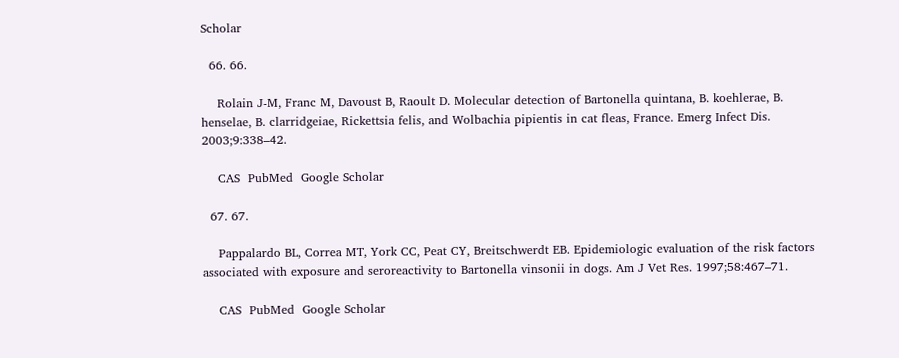Scholar

  66. 66.

    Rolain J-M, Franc M, Davoust B, Raoult D. Molecular detection of Bartonella quintana, B. koehlerae, B. henselae, B. clarridgeiae, Rickettsia felis, and Wolbachia pipientis in cat fleas, France. Emerg Infect Dis. 2003;9:338–42.

    CAS  PubMed  Google Scholar

  67. 67.

    Pappalardo BL, Correa MT, York CC, Peat CY, Breitschwerdt EB. Epidemiologic evaluation of the risk factors associated with exposure and seroreactivity to Bartonella vinsonii in dogs. Am J Vet Res. 1997;58:467–71.

    CAS  PubMed  Google Scholar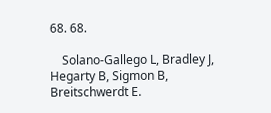68. 68.

    Solano-Gallego L, Bradley J, Hegarty B, Sigmon B, Breitschwerdt E.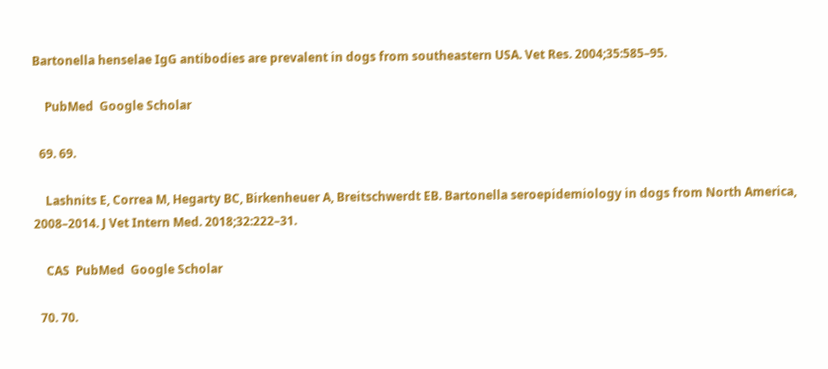Bartonella henselae IgG antibodies are prevalent in dogs from southeastern USA. Vet Res. 2004;35:585–95.

    PubMed  Google Scholar

  69. 69.

    Lashnits E, Correa M, Hegarty BC, Birkenheuer A, Breitschwerdt EB. Bartonella seroepidemiology in dogs from North America, 2008–2014. J Vet Intern Med. 2018;32:222–31.

    CAS  PubMed  Google Scholar

  70. 70.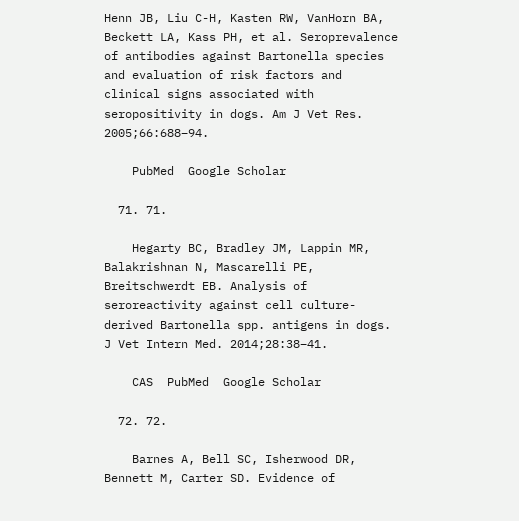Henn JB, Liu C-H, Kasten RW, VanHorn BA, Beckett LA, Kass PH, et al. Seroprevalence of antibodies against Bartonella species and evaluation of risk factors and clinical signs associated with seropositivity in dogs. Am J Vet Res. 2005;66:688–94.

    PubMed  Google Scholar

  71. 71.

    Hegarty BC, Bradley JM, Lappin MR, Balakrishnan N, Mascarelli PE, Breitschwerdt EB. Analysis of seroreactivity against cell culture-derived Bartonella spp. antigens in dogs. J Vet Intern Med. 2014;28:38–41.

    CAS  PubMed  Google Scholar

  72. 72.

    Barnes A, Bell SC, Isherwood DR, Bennett M, Carter SD. Evidence of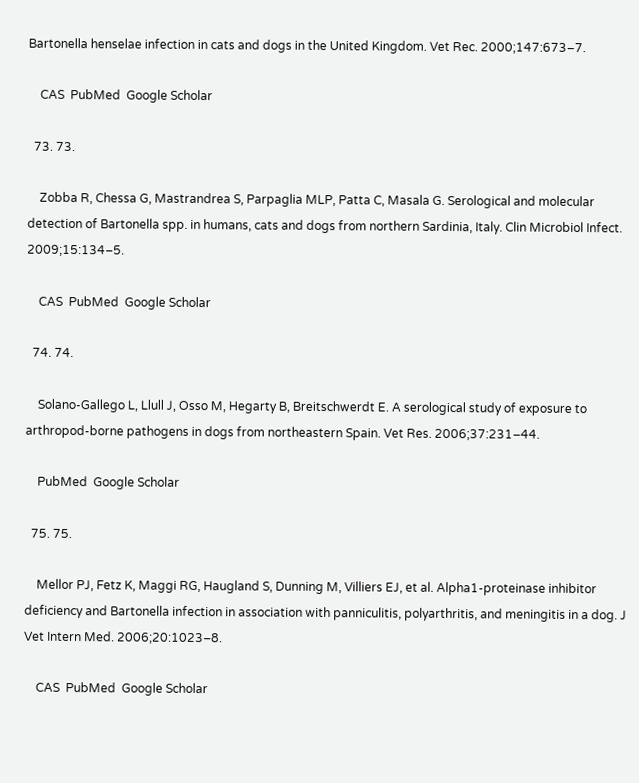Bartonella henselae infection in cats and dogs in the United Kingdom. Vet Rec. 2000;147:673–7.

    CAS  PubMed  Google Scholar

  73. 73.

    Zobba R, Chessa G, Mastrandrea S, Parpaglia MLP, Patta C, Masala G. Serological and molecular detection of Bartonella spp. in humans, cats and dogs from northern Sardinia, Italy. Clin Microbiol Infect. 2009;15:134–5.

    CAS  PubMed  Google Scholar

  74. 74.

    Solano-Gallego L, Llull J, Osso M, Hegarty B, Breitschwerdt E. A serological study of exposure to arthropod-borne pathogens in dogs from northeastern Spain. Vet Res. 2006;37:231–44.

    PubMed  Google Scholar

  75. 75.

    Mellor PJ, Fetz K, Maggi RG, Haugland S, Dunning M, Villiers EJ, et al. Alpha1-proteinase inhibitor deficiency and Bartonella infection in association with panniculitis, polyarthritis, and meningitis in a dog. J Vet Intern Med. 2006;20:1023–8.

    CAS  PubMed  Google Scholar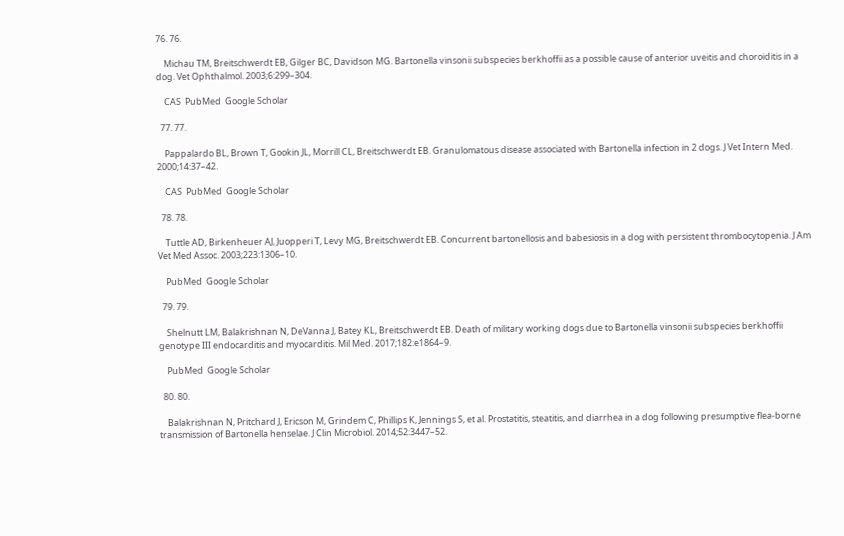76. 76.

    Michau TM, Breitschwerdt EB, Gilger BC, Davidson MG. Bartonella vinsonii subspecies berkhoffii as a possible cause of anterior uveitis and choroiditis in a dog. Vet Ophthalmol. 2003;6:299–304.

    CAS  PubMed  Google Scholar

  77. 77.

    Pappalardo BL, Brown T, Gookin JL, Morrill CL, Breitschwerdt EB. Granulomatous disease associated with Bartonella infection in 2 dogs. J Vet Intern Med. 2000;14:37–42.

    CAS  PubMed  Google Scholar

  78. 78.

    Tuttle AD, Birkenheuer AJ, Juopperi T, Levy MG, Breitschwerdt EB. Concurrent bartonellosis and babesiosis in a dog with persistent thrombocytopenia. J Am Vet Med Assoc. 2003;223:1306–10.

    PubMed  Google Scholar

  79. 79.

    Shelnutt LM, Balakrishnan N, DeVanna J, Batey KL, Breitschwerdt EB. Death of military working dogs due to Bartonella vinsonii subspecies berkhoffii genotype III endocarditis and myocarditis. Mil Med. 2017;182:e1864–9.

    PubMed  Google Scholar

  80. 80.

    Balakrishnan N, Pritchard J, Ericson M, Grindem C, Phillips K, Jennings S, et al. Prostatitis, steatitis, and diarrhea in a dog following presumptive flea-borne transmission of Bartonella henselae. J Clin Microbiol. 2014;52:3447–52.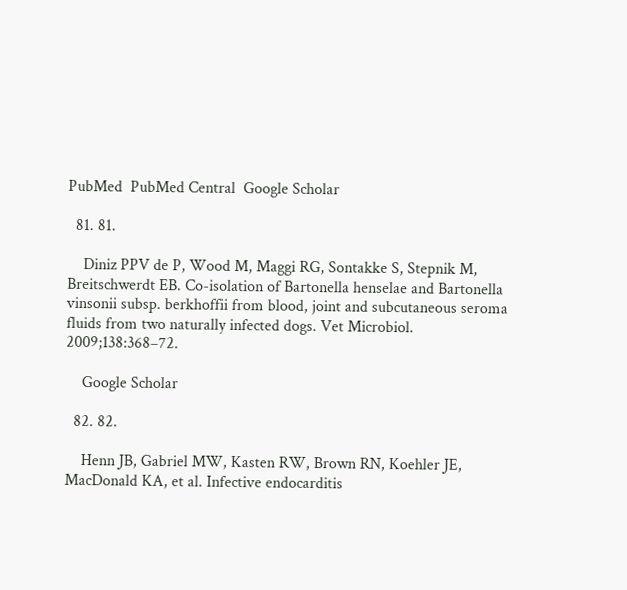PubMed  PubMed Central  Google Scholar

  81. 81.

    Diniz PPV de P, Wood M, Maggi RG, Sontakke S, Stepnik M, Breitschwerdt EB. Co-isolation of Bartonella henselae and Bartonella vinsonii subsp. berkhoffii from blood, joint and subcutaneous seroma fluids from two naturally infected dogs. Vet Microbiol. 2009;138:368–72.

    Google Scholar

  82. 82.

    Henn JB, Gabriel MW, Kasten RW, Brown RN, Koehler JE, MacDonald KA, et al. Infective endocarditis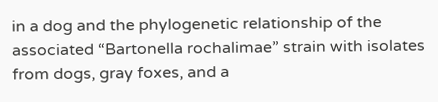in a dog and the phylogenetic relationship of the associated “Bartonella rochalimae” strain with isolates from dogs, gray foxes, and a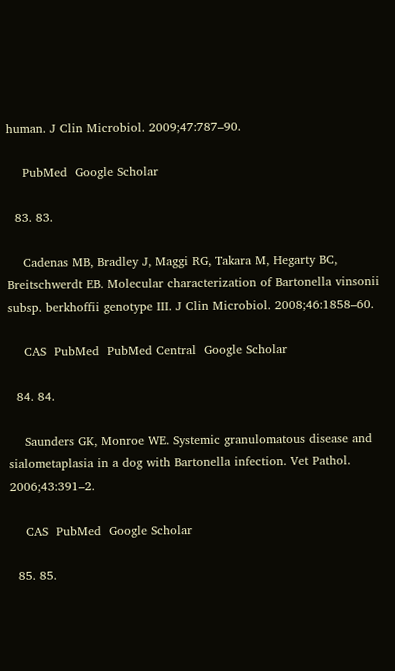human. J Clin Microbiol. 2009;47:787–90.

    PubMed  Google Scholar

  83. 83.

    Cadenas MB, Bradley J, Maggi RG, Takara M, Hegarty BC, Breitschwerdt EB. Molecular characterization of Bartonella vinsonii subsp. berkhoffii genotype III. J Clin Microbiol. 2008;46:1858–60.

    CAS  PubMed  PubMed Central  Google Scholar

  84. 84.

    Saunders GK, Monroe WE. Systemic granulomatous disease and sialometaplasia in a dog with Bartonella infection. Vet Pathol. 2006;43:391–2.

    CAS  PubMed  Google Scholar

  85. 85.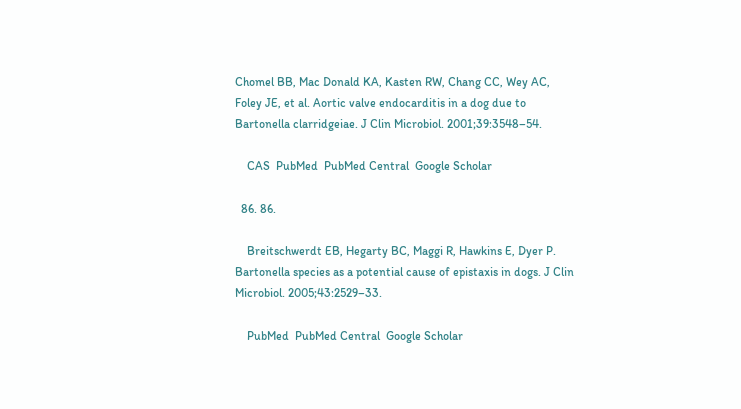Chomel BB, Mac Donald KA, Kasten RW, Chang CC, Wey AC, Foley JE, et al. Aortic valve endocarditis in a dog due to Bartonella clarridgeiae. J Clin Microbiol. 2001;39:3548–54.

    CAS  PubMed  PubMed Central  Google Scholar

  86. 86.

    Breitschwerdt EB, Hegarty BC, Maggi R, Hawkins E, Dyer P. Bartonella species as a potential cause of epistaxis in dogs. J Clin Microbiol. 2005;43:2529–33.

    PubMed  PubMed Central  Google Scholar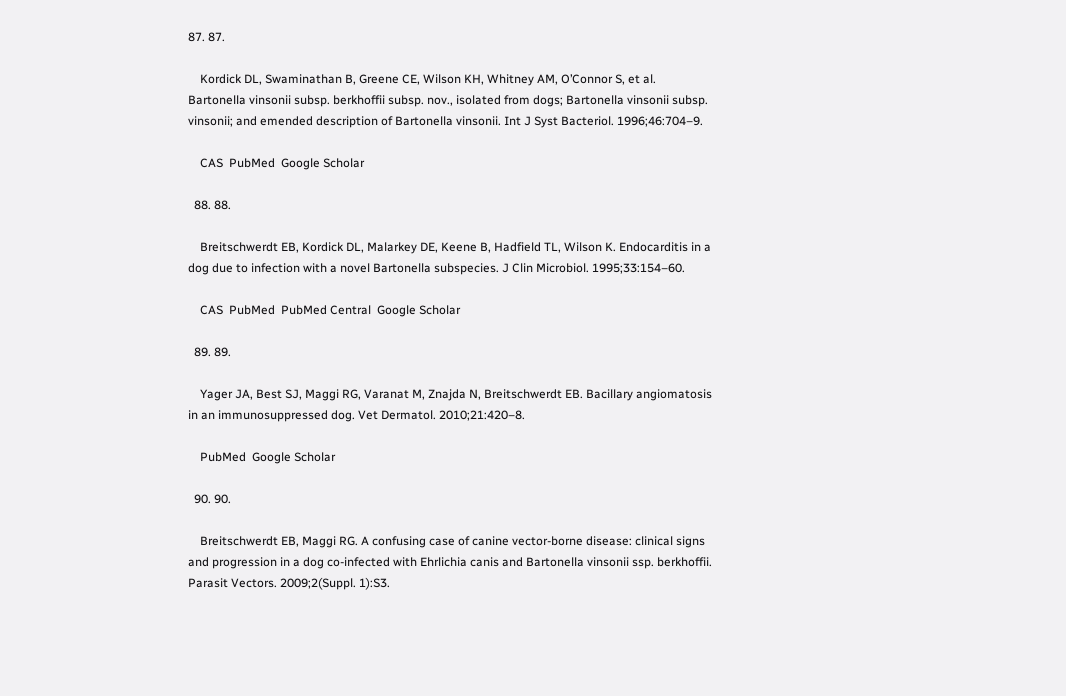87. 87.

    Kordick DL, Swaminathan B, Greene CE, Wilson KH, Whitney AM, O’Connor S, et al. Bartonella vinsonii subsp. berkhoffii subsp. nov., isolated from dogs; Bartonella vinsonii subsp. vinsonii; and emended description of Bartonella vinsonii. Int J Syst Bacteriol. 1996;46:704–9.

    CAS  PubMed  Google Scholar

  88. 88.

    Breitschwerdt EB, Kordick DL, Malarkey DE, Keene B, Hadfield TL, Wilson K. Endocarditis in a dog due to infection with a novel Bartonella subspecies. J Clin Microbiol. 1995;33:154–60.

    CAS  PubMed  PubMed Central  Google Scholar

  89. 89.

    Yager JA, Best SJ, Maggi RG, Varanat M, Znajda N, Breitschwerdt EB. Bacillary angiomatosis in an immunosuppressed dog. Vet Dermatol. 2010;21:420–8.

    PubMed  Google Scholar

  90. 90.

    Breitschwerdt EB, Maggi RG. A confusing case of canine vector-borne disease: clinical signs and progression in a dog co-infected with Ehrlichia canis and Bartonella vinsonii ssp. berkhoffii. Parasit Vectors. 2009;2(Suppl. 1):S3.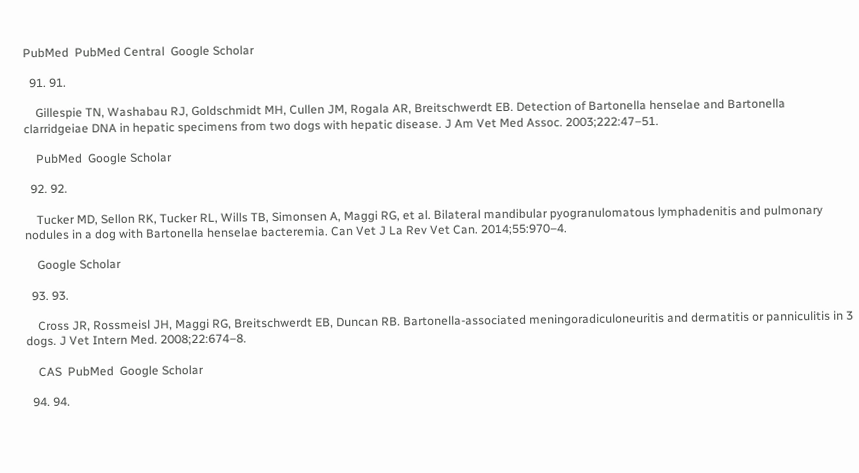PubMed  PubMed Central  Google Scholar

  91. 91.

    Gillespie TN, Washabau RJ, Goldschmidt MH, Cullen JM, Rogala AR, Breitschwerdt EB. Detection of Bartonella henselae and Bartonella clarridgeiae DNA in hepatic specimens from two dogs with hepatic disease. J Am Vet Med Assoc. 2003;222:47–51.

    PubMed  Google Scholar

  92. 92.

    Tucker MD, Sellon RK, Tucker RL, Wills TB, Simonsen A, Maggi RG, et al. Bilateral mandibular pyogranulomatous lymphadenitis and pulmonary nodules in a dog with Bartonella henselae bacteremia. Can Vet J La Rev Vet Can. 2014;55:970–4.

    Google Scholar

  93. 93.

    Cross JR, Rossmeisl JH, Maggi RG, Breitschwerdt EB, Duncan RB. Bartonella-associated meningoradiculoneuritis and dermatitis or panniculitis in 3 dogs. J Vet Intern Med. 2008;22:674–8.

    CAS  PubMed  Google Scholar

  94. 94.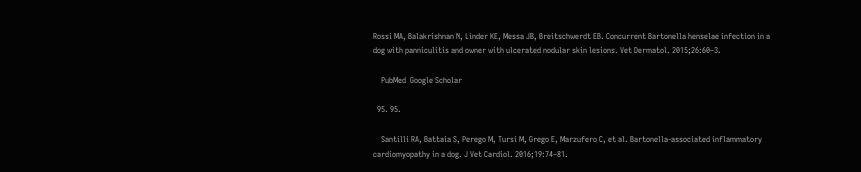Rossi MA, Balakrishnan N, Linder KE, Messa JB, Breitschwerdt EB. Concurrent Bartonella henselae infection in a dog with panniculitis and owner with ulcerated nodular skin lesions. Vet Dermatol. 2015;26:60–3.

    PubMed  Google Scholar

  95. 95.

    Santilli RA, Battaia S, Perego M, Tursi M, Grego E, Marzufero C, et al. Bartonella-associated inflammatory cardiomyopathy in a dog. J Vet Cardiol. 2016;19:74–81.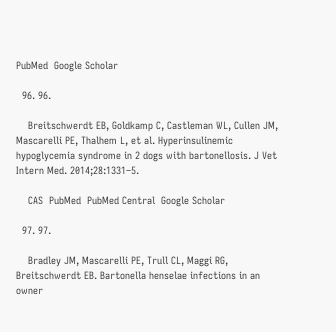PubMed  Google Scholar

  96. 96.

    Breitschwerdt EB, Goldkamp C, Castleman WL, Cullen JM, Mascarelli PE, Thalhem L, et al. Hyperinsulinemic hypoglycemia syndrome in 2 dogs with bartonellosis. J Vet Intern Med. 2014;28:1331–5.

    CAS  PubMed  PubMed Central  Google Scholar

  97. 97.

    Bradley JM, Mascarelli PE, Trull CL, Maggi RG, Breitschwerdt EB. Bartonella henselae infections in an owner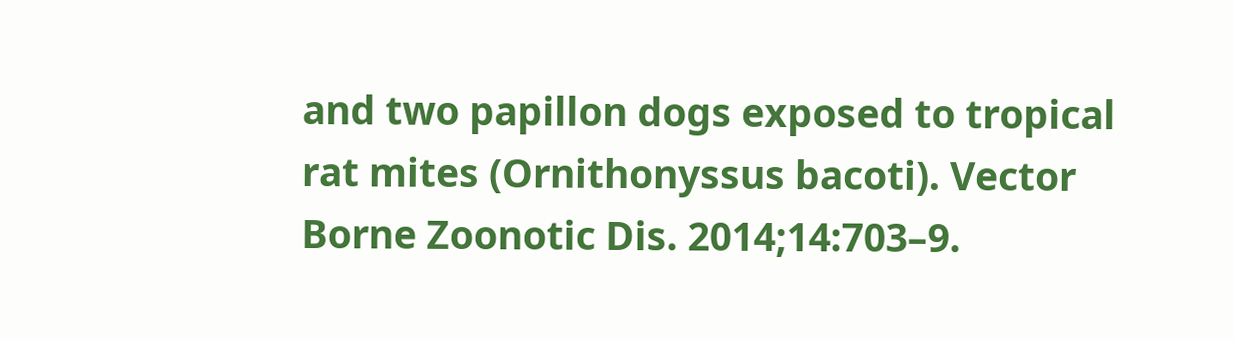and two papillon dogs exposed to tropical rat mites (Ornithonyssus bacoti). Vector Borne Zoonotic Dis. 2014;14:703–9.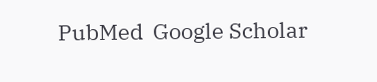PubMed  Google Scholar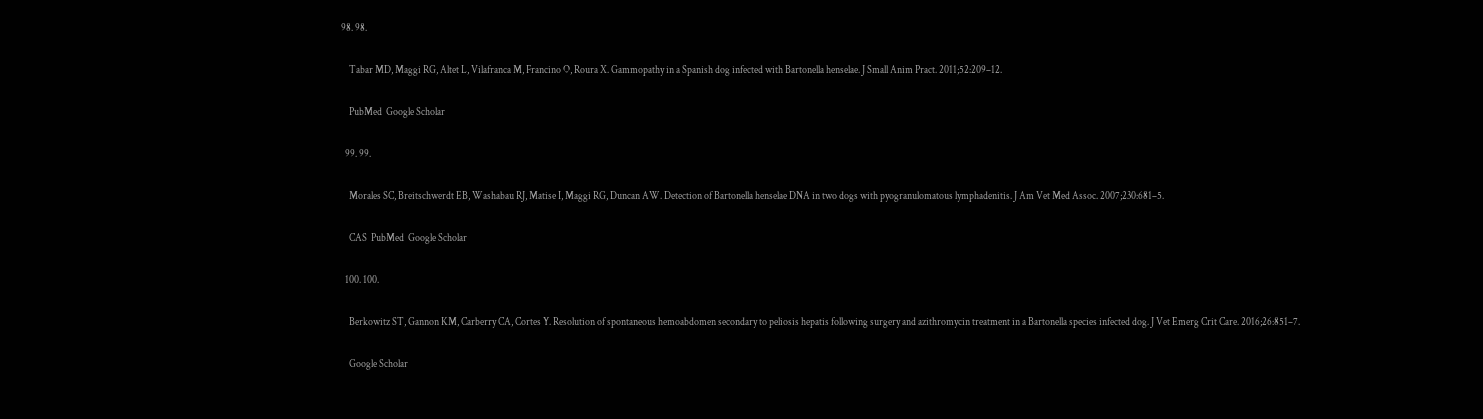98. 98.

    Tabar MD, Maggi RG, Altet L, Vilafranca M, Francino O, Roura X. Gammopathy in a Spanish dog infected with Bartonella henselae. J Small Anim Pract. 2011;52:209–12.

    PubMed  Google Scholar

  99. 99.

    Morales SC, Breitschwerdt EB, Washabau RJ, Matise I, Maggi RG, Duncan AW. Detection of Bartonella henselae DNA in two dogs with pyogranulomatous lymphadenitis. J Am Vet Med Assoc. 2007;230:681–5.

    CAS  PubMed  Google Scholar

  100. 100.

    Berkowitz ST, Gannon KM, Carberry CA, Cortes Y. Resolution of spontaneous hemoabdomen secondary to peliosis hepatis following surgery and azithromycin treatment in a Bartonella species infected dog. J Vet Emerg Crit Care. 2016;26:851–7.

    Google Scholar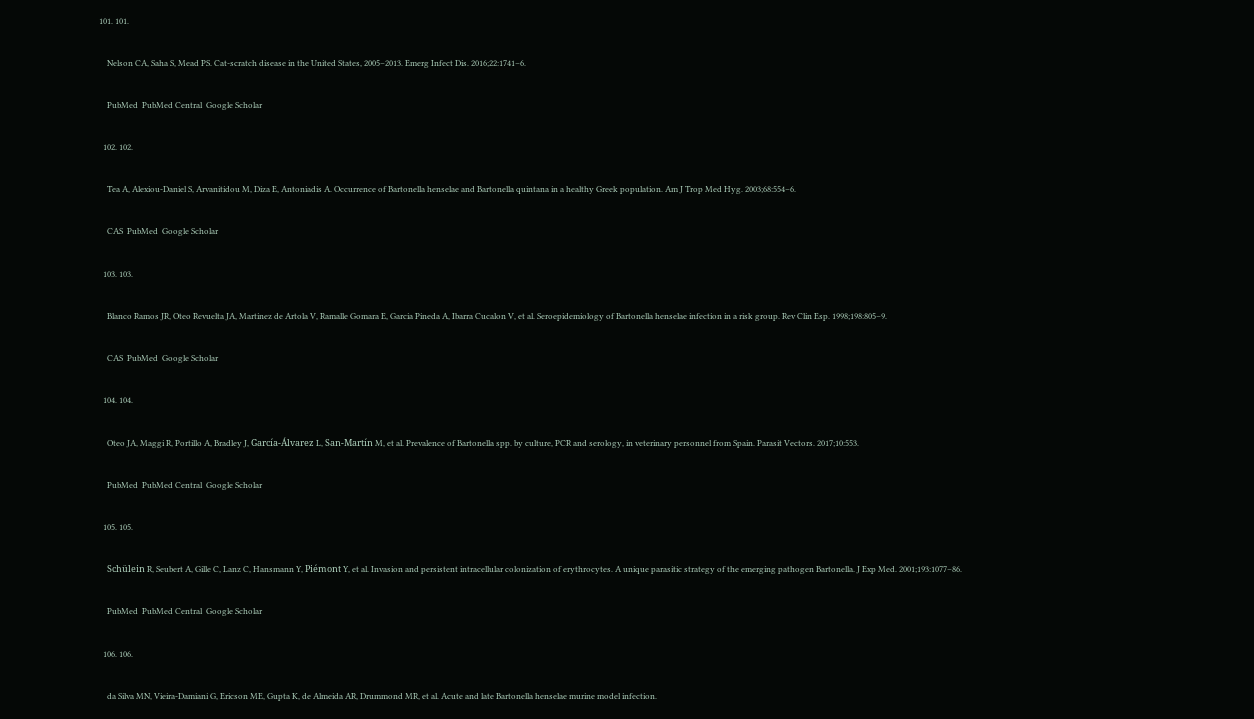101. 101.

    Nelson CA, Saha S, Mead PS. Cat-scratch disease in the United States, 2005–2013. Emerg Infect Dis. 2016;22:1741–6.

    PubMed  PubMed Central  Google Scholar

  102. 102.

    Tea A, Alexiou-Daniel S, Arvanitidou M, Diza E, Antoniadis A. Occurrence of Bartonella henselae and Bartonella quintana in a healthy Greek population. Am J Trop Med Hyg. 2003;68:554–6.

    CAS  PubMed  Google Scholar

  103. 103.

    Blanco Ramos JR, Oteo Revuelta JA, Martinez de Artola V, Ramalle Gomara E, Garcia Pineda A, Ibarra Cucalon V, et al. Seroepidemiology of Bartonella henselae infection in a risk group. Rev Clin Esp. 1998;198:805–9.

    CAS  PubMed  Google Scholar

  104. 104.

    Oteo JA, Maggi R, Portillo A, Bradley J, García-Álvarez L, San-Martín M, et al. Prevalence of Bartonella spp. by culture, PCR and serology, in veterinary personnel from Spain. Parasit Vectors. 2017;10:553.

    PubMed  PubMed Central  Google Scholar

  105. 105.

    Schülein R, Seubert A, Gille C, Lanz C, Hansmann Y, Piémont Y, et al. Invasion and persistent intracellular colonization of erythrocytes. A unique parasitic strategy of the emerging pathogen Bartonella. J Exp Med. 2001;193:1077–86.

    PubMed  PubMed Central  Google Scholar

  106. 106.

    da Silva MN, Vieira-Damiani G, Ericson ME, Gupta K, de Almeida AR, Drummond MR, et al. Acute and late Bartonella henselae murine model infection.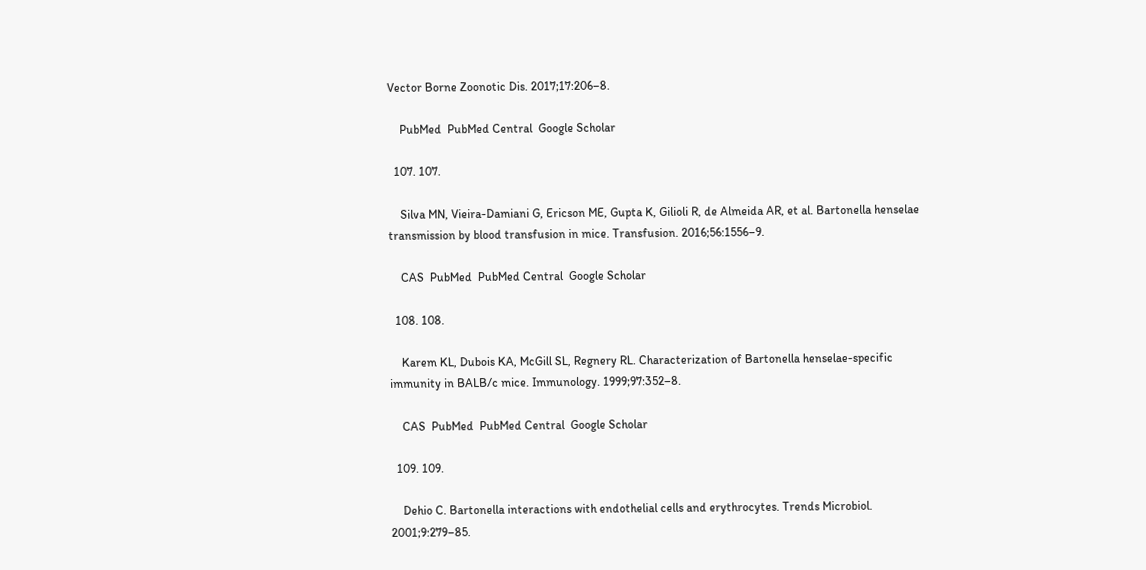Vector Borne Zoonotic Dis. 2017;17:206–8.

    PubMed  PubMed Central  Google Scholar

  107. 107.

    Silva MN, Vieira-Damiani G, Ericson ME, Gupta K, Gilioli R, de Almeida AR, et al. Bartonella henselae transmission by blood transfusion in mice. Transfusion. 2016;56:1556–9.

    CAS  PubMed  PubMed Central  Google Scholar

  108. 108.

    Karem KL, Dubois KA, McGill SL, Regnery RL. Characterization of Bartonella henselae-specific immunity in BALB/c mice. Immunology. 1999;97:352–8.

    CAS  PubMed  PubMed Central  Google Scholar

  109. 109.

    Dehio C. Bartonella interactions with endothelial cells and erythrocytes. Trends Microbiol. 2001;9:279–85.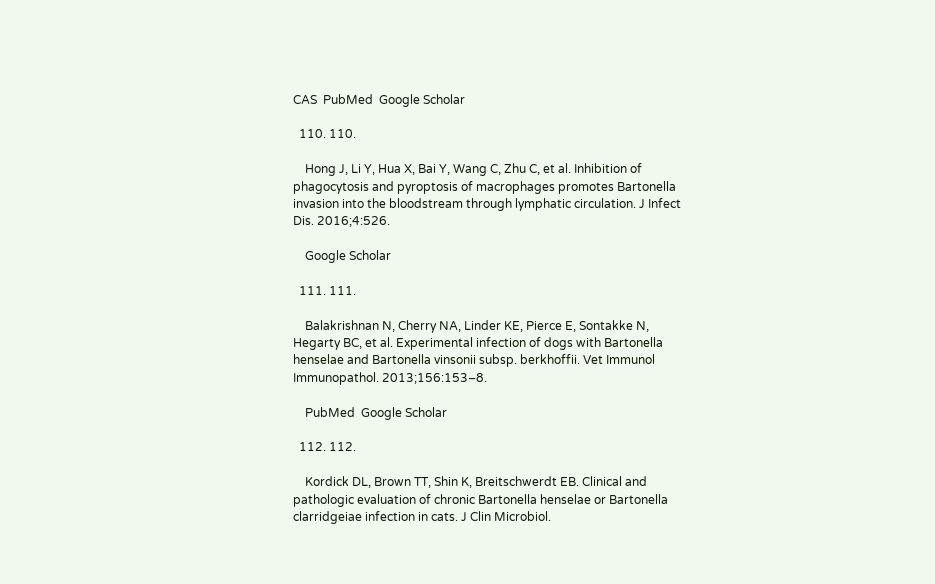CAS  PubMed  Google Scholar

  110. 110.

    Hong J, Li Y, Hua X, Bai Y, Wang C, Zhu C, et al. Inhibition of phagocytosis and pyroptosis of macrophages promotes Bartonella invasion into the bloodstream through lymphatic circulation. J Infect Dis. 2016;4:526.

    Google Scholar

  111. 111.

    Balakrishnan N, Cherry NA, Linder KE, Pierce E, Sontakke N, Hegarty BC, et al. Experimental infection of dogs with Bartonella henselae and Bartonella vinsonii subsp. berkhoffii. Vet Immunol Immunopathol. 2013;156:153–8.

    PubMed  Google Scholar

  112. 112.

    Kordick DL, Brown TT, Shin K, Breitschwerdt EB. Clinical and pathologic evaluation of chronic Bartonella henselae or Bartonella clarridgeiae infection in cats. J Clin Microbiol.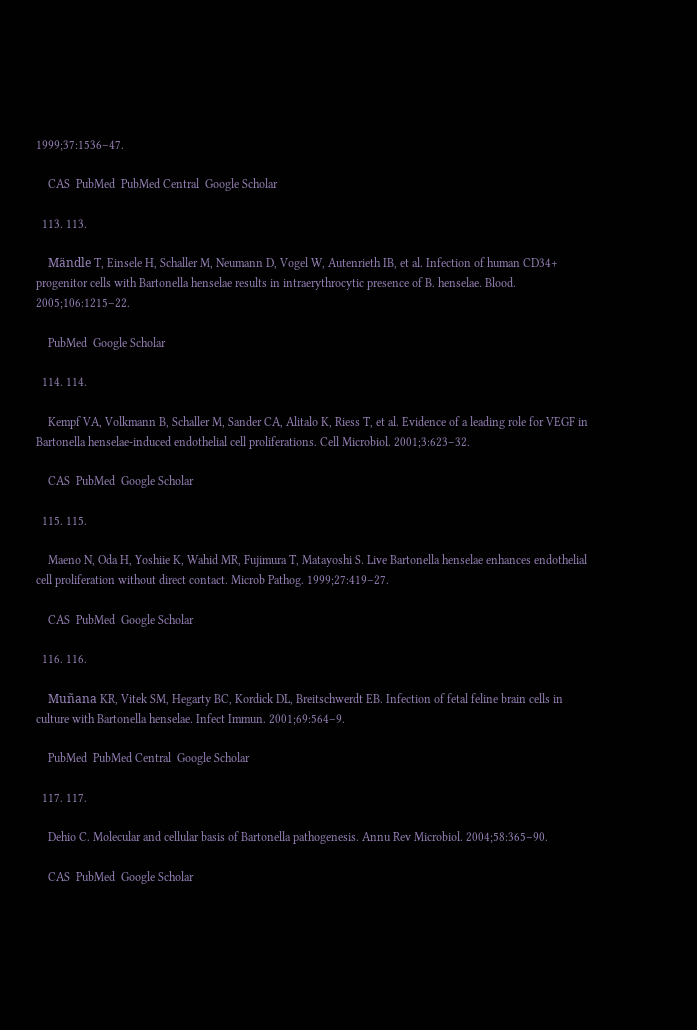1999;37:1536–47.

    CAS  PubMed  PubMed Central  Google Scholar

  113. 113.

    Mändle T, Einsele H, Schaller M, Neumann D, Vogel W, Autenrieth IB, et al. Infection of human CD34+ progenitor cells with Bartonella henselae results in intraerythrocytic presence of B. henselae. Blood. 2005;106:1215–22.

    PubMed  Google Scholar

  114. 114.

    Kempf VA, Volkmann B, Schaller M, Sander CA, Alitalo K, Riess T, et al. Evidence of a leading role for VEGF in Bartonella henselae-induced endothelial cell proliferations. Cell Microbiol. 2001;3:623–32.

    CAS  PubMed  Google Scholar

  115. 115.

    Maeno N, Oda H, Yoshiie K, Wahid MR, Fujimura T, Matayoshi S. Live Bartonella henselae enhances endothelial cell proliferation without direct contact. Microb Pathog. 1999;27:419–27.

    CAS  PubMed  Google Scholar

  116. 116.

    Muñana KR, Vitek SM, Hegarty BC, Kordick DL, Breitschwerdt EB. Infection of fetal feline brain cells in culture with Bartonella henselae. Infect Immun. 2001;69:564–9.

    PubMed  PubMed Central  Google Scholar

  117. 117.

    Dehio C. Molecular and cellular basis of Bartonella pathogenesis. Annu Rev Microbiol. 2004;58:365–90.

    CAS  PubMed  Google Scholar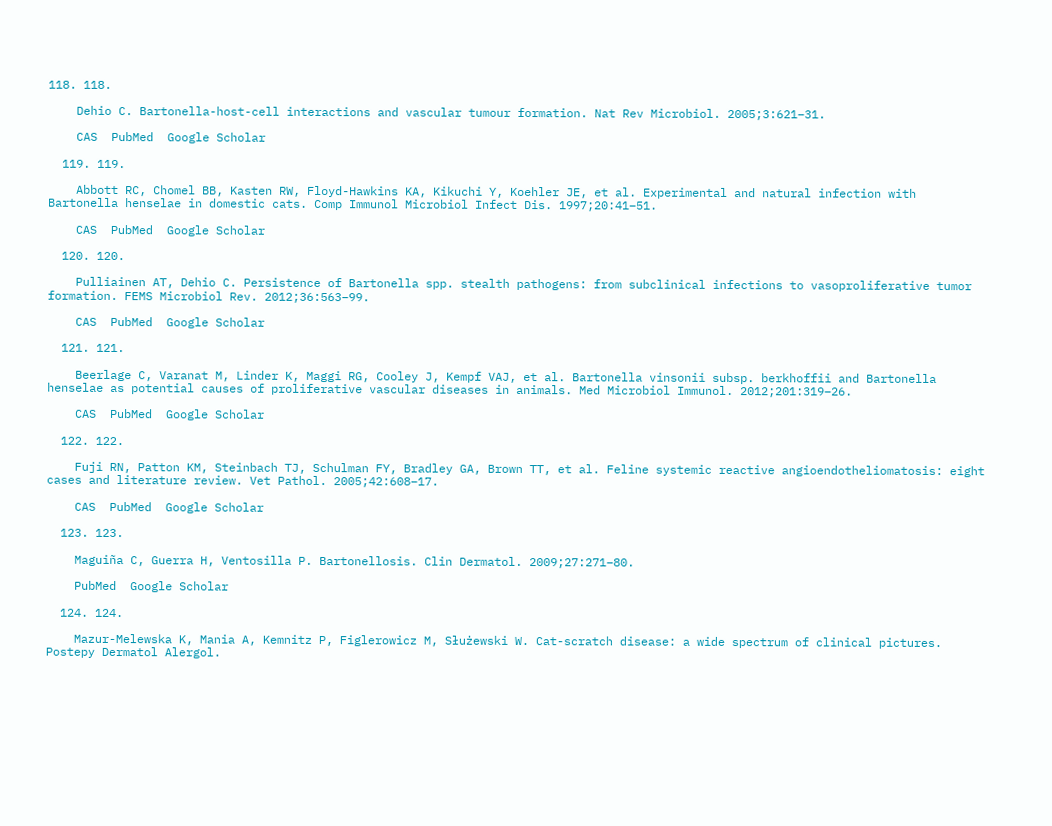118. 118.

    Dehio C. Bartonella-host-cell interactions and vascular tumour formation. Nat Rev Microbiol. 2005;3:621–31.

    CAS  PubMed  Google Scholar

  119. 119.

    Abbott RC, Chomel BB, Kasten RW, Floyd-Hawkins KA, Kikuchi Y, Koehler JE, et al. Experimental and natural infection with Bartonella henselae in domestic cats. Comp Immunol Microbiol Infect Dis. 1997;20:41–51.

    CAS  PubMed  Google Scholar

  120. 120.

    Pulliainen AT, Dehio C. Persistence of Bartonella spp. stealth pathogens: from subclinical infections to vasoproliferative tumor formation. FEMS Microbiol Rev. 2012;36:563–99.

    CAS  PubMed  Google Scholar

  121. 121.

    Beerlage C, Varanat M, Linder K, Maggi RG, Cooley J, Kempf VAJ, et al. Bartonella vinsonii subsp. berkhoffii and Bartonella henselae as potential causes of proliferative vascular diseases in animals. Med Microbiol Immunol. 2012;201:319–26.

    CAS  PubMed  Google Scholar

  122. 122.

    Fuji RN, Patton KM, Steinbach TJ, Schulman FY, Bradley GA, Brown TT, et al. Feline systemic reactive angioendotheliomatosis: eight cases and literature review. Vet Pathol. 2005;42:608–17.

    CAS  PubMed  Google Scholar

  123. 123.

    Maguiña C, Guerra H, Ventosilla P. Bartonellosis. Clin Dermatol. 2009;27:271–80.

    PubMed  Google Scholar

  124. 124.

    Mazur-Melewska K, Mania A, Kemnitz P, Figlerowicz M, Służewski W. Cat-scratch disease: a wide spectrum of clinical pictures. Postepy Dermatol Alergol.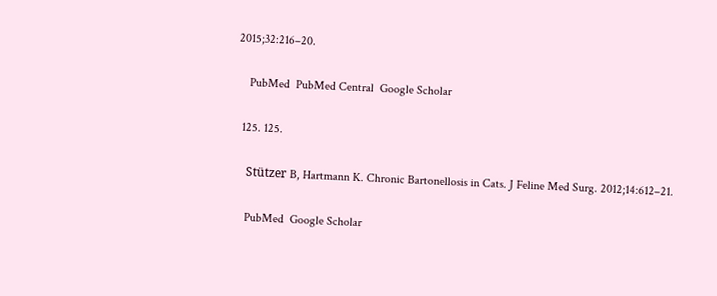2015;32:216–20.

    PubMed  PubMed Central  Google Scholar

  125. 125.

    Stützer B, Hartmann K. Chronic Bartonellosis in Cats. J Feline Med Surg. 2012;14:612–21.

    PubMed  Google Scholar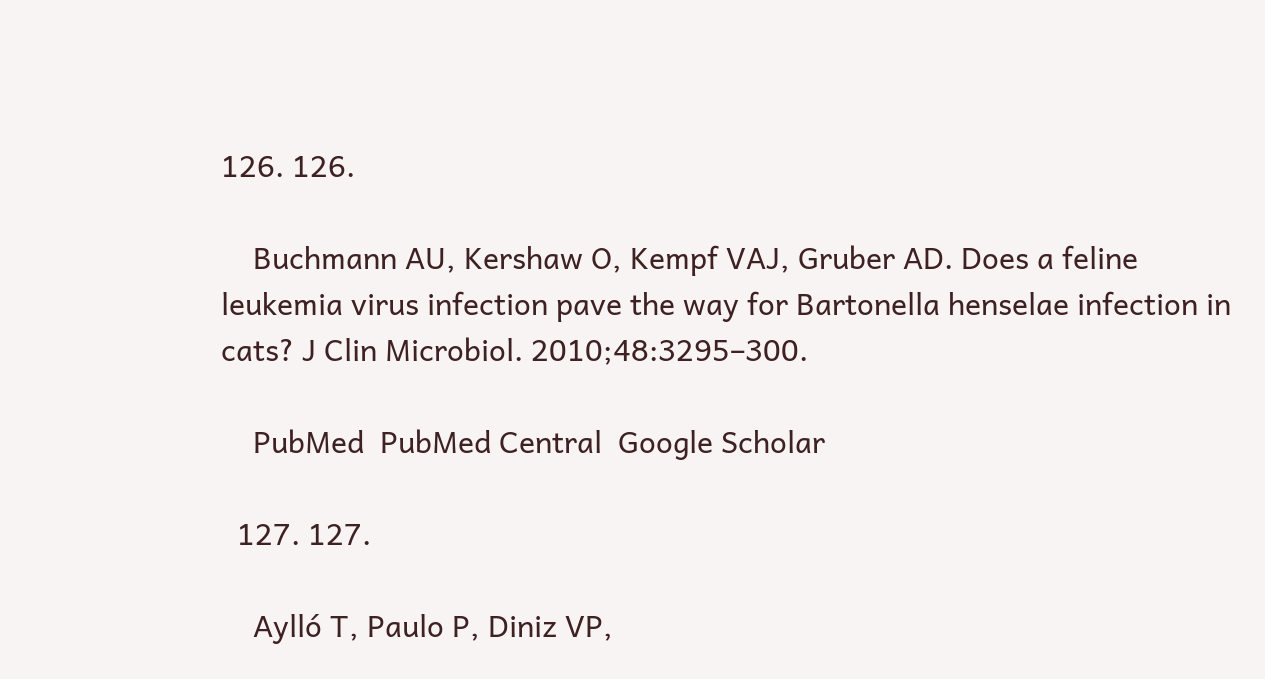126. 126.

    Buchmann AU, Kershaw O, Kempf VAJ, Gruber AD. Does a feline leukemia virus infection pave the way for Bartonella henselae infection in cats? J Clin Microbiol. 2010;48:3295–300.

    PubMed  PubMed Central  Google Scholar

  127. 127.

    Aylló T, Paulo P, Diniz VP,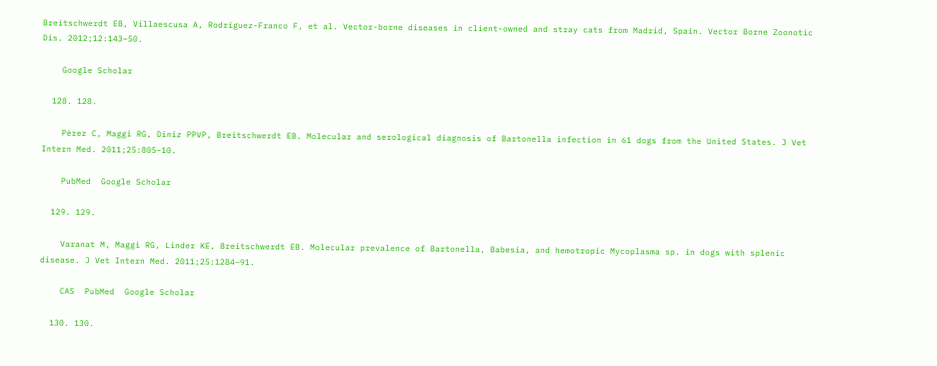Breitschwerdt EB, Villaescusa A, Rodríguez-Franco F, et al. Vector-borne diseases in client-owned and stray cats from Madrid, Spain. Vector Borne Zoonotic Dis. 2012;12:143–50.

    Google Scholar

  128. 128.

    Pérez C, Maggi RG, Diniz PPVP, Breitschwerdt EB. Molecular and serological diagnosis of Bartonella infection in 61 dogs from the United States. J Vet Intern Med. 2011;25:805–10.

    PubMed  Google Scholar

  129. 129.

    Varanat M, Maggi RG, Linder KE, Breitschwerdt EB. Molecular prevalence of Bartonella, Babesia, and hemotropic Mycoplasma sp. in dogs with splenic disease. J Vet Intern Med. 2011;25:1284–91.

    CAS  PubMed  Google Scholar

  130. 130.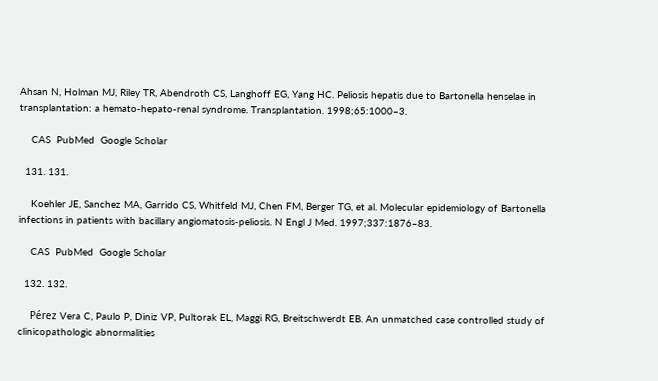Ahsan N, Holman MJ, Riley TR, Abendroth CS, Langhoff EG, Yang HC. Peliosis hepatis due to Bartonella henselae in transplantation: a hemato-hepato-renal syndrome. Transplantation. 1998;65:1000–3.

    CAS  PubMed  Google Scholar

  131. 131.

    Koehler JE, Sanchez MA, Garrido CS, Whitfeld MJ, Chen FM, Berger TG, et al. Molecular epidemiology of Bartonella infections in patients with bacillary angiomatosis-peliosis. N Engl J Med. 1997;337:1876–83.

    CAS  PubMed  Google Scholar

  132. 132.

    Pérez Vera C, Paulo P, Diniz VP, Pultorak EL, Maggi RG, Breitschwerdt EB. An unmatched case controlled study of clinicopathologic abnormalities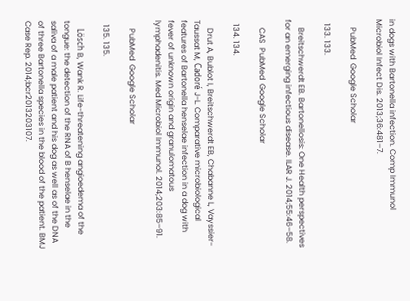in dogs with Bartonella infection. Comp Immunol Microbiol Infect Dis. 2013;36:481–7.

    PubMed  Google Scholar

  133. 133.

    Breitschwerdt EB. Bartonellosis: One Health perspectives for an emerging infectious disease. ILAR J. 2014;55:46–58.

    CAS  PubMed  Google Scholar

  134. 134.

    Drut A, Bublot I, Breitschwerdt EB, Chabanne L, Vayssier-Taussat M, Cadoré J-L. Comparative microbiological features of Bartonella henselae infection in a dog with fever of unknown origin and granulomatous lymphadenitis. Med Microbiol Immunol. 2014;203:85–91.

    PubMed  Google Scholar

  135. 135.

    Lösch B, Wank R. Life-threatening angioedema of the tongue: the detection of the RNA of B henselae in the saliva of a male patient and his dog as well as of the DNA of three Bartonella species in the blood of the patient. BMJ Case Rep. 2014;bcr2013203107.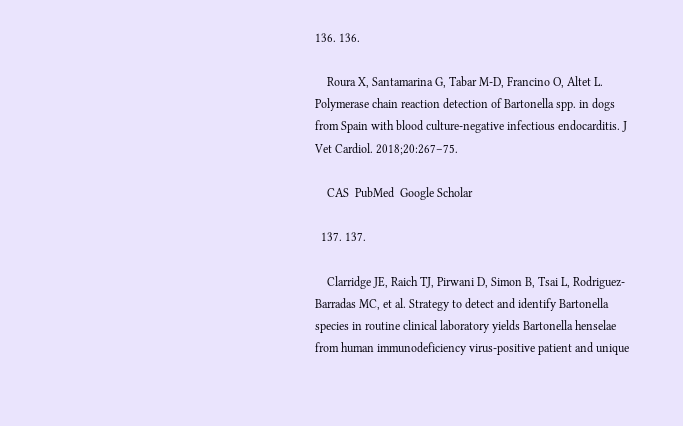136. 136.

    Roura X, Santamarina G, Tabar M-D, Francino O, Altet L. Polymerase chain reaction detection of Bartonella spp. in dogs from Spain with blood culture-negative infectious endocarditis. J Vet Cardiol. 2018;20:267–75.

    CAS  PubMed  Google Scholar

  137. 137.

    Clarridge JE, Raich TJ, Pirwani D, Simon B, Tsai L, Rodriguez-Barradas MC, et al. Strategy to detect and identify Bartonella species in routine clinical laboratory yields Bartonella henselae from human immunodeficiency virus-positive patient and unique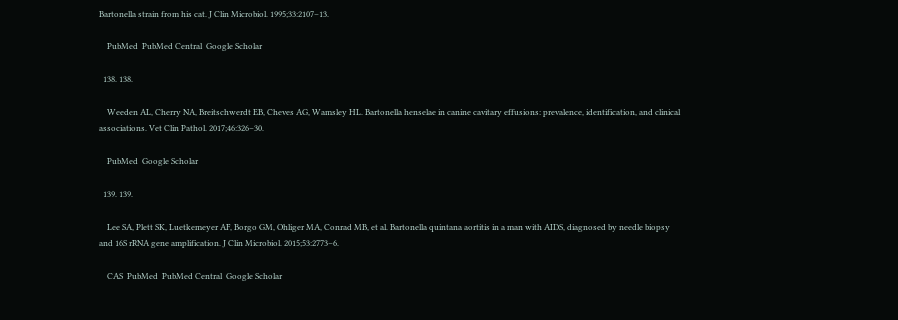Bartonella strain from his cat. J Clin Microbiol. 1995;33:2107–13.

    PubMed  PubMed Central  Google Scholar

  138. 138.

    Weeden AL, Cherry NA, Breitschwerdt EB, Cheves AG, Wamsley HL. Bartonella henselae in canine cavitary effusions: prevalence, identification, and clinical associations. Vet Clin Pathol. 2017;46:326–30.

    PubMed  Google Scholar

  139. 139.

    Lee SA, Plett SK, Luetkemeyer AF, Borgo GM, Ohliger MA, Conrad MB, et al. Bartonella quintana aortitis in a man with AIDS, diagnosed by needle biopsy and 16S rRNA gene amplification. J Clin Microbiol. 2015;53:2773–6.

    CAS  PubMed  PubMed Central  Google Scholar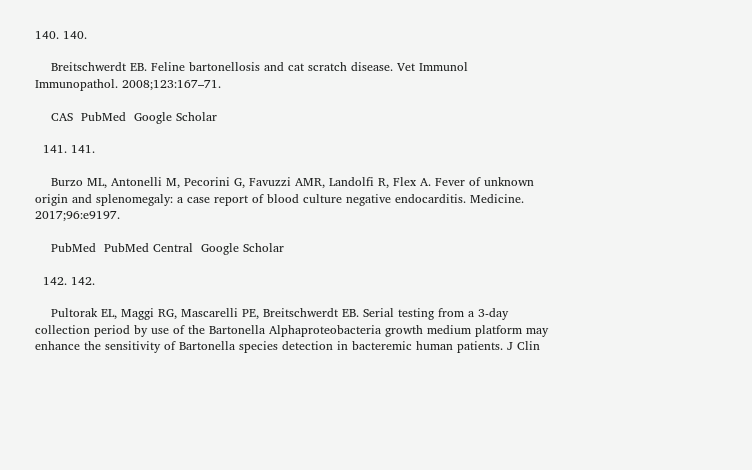140. 140.

    Breitschwerdt EB. Feline bartonellosis and cat scratch disease. Vet Immunol Immunopathol. 2008;123:167–71.

    CAS  PubMed  Google Scholar

  141. 141.

    Burzo ML, Antonelli M, Pecorini G, Favuzzi AMR, Landolfi R, Flex A. Fever of unknown origin and splenomegaly: a case report of blood culture negative endocarditis. Medicine. 2017;96:e9197.

    PubMed  PubMed Central  Google Scholar

  142. 142.

    Pultorak EL, Maggi RG, Mascarelli PE, Breitschwerdt EB. Serial testing from a 3-day collection period by use of the Bartonella Alphaproteobacteria growth medium platform may enhance the sensitivity of Bartonella species detection in bacteremic human patients. J Clin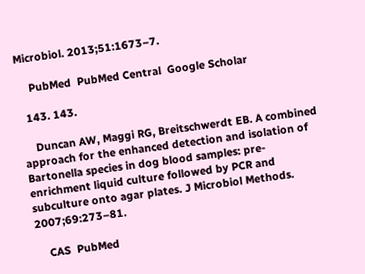Microbiol. 2013;51:1673–7.

    PubMed  PubMed Central  Google Scholar

  143. 143.

    Duncan AW, Maggi RG, Breitschwerdt EB. A combined approach for the enhanced detection and isolation of Bartonella species in dog blood samples: pre-enrichment liquid culture followed by PCR and subculture onto agar plates. J Microbiol Methods. 2007;69:273–81.

    CAS  PubMed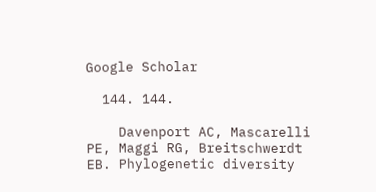Google Scholar

  144. 144.

    Davenport AC, Mascarelli PE, Maggi RG, Breitschwerdt EB. Phylogenetic diversity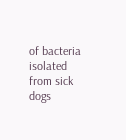of bacteria isolated from sick dogs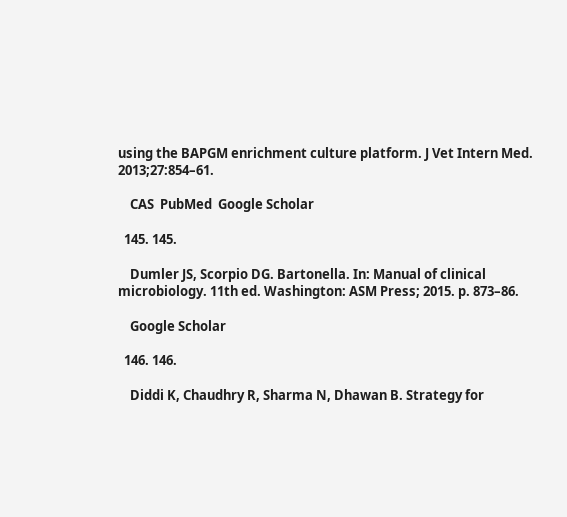using the BAPGM enrichment culture platform. J Vet Intern Med. 2013;27:854–61.

    CAS  PubMed  Google Scholar

  145. 145.

    Dumler JS, Scorpio DG. Bartonella. In: Manual of clinical microbiology. 11th ed. Washington: ASM Press; 2015. p. 873–86.

    Google Scholar

  146. 146.

    Diddi K, Chaudhry R, Sharma N, Dhawan B. Strategy for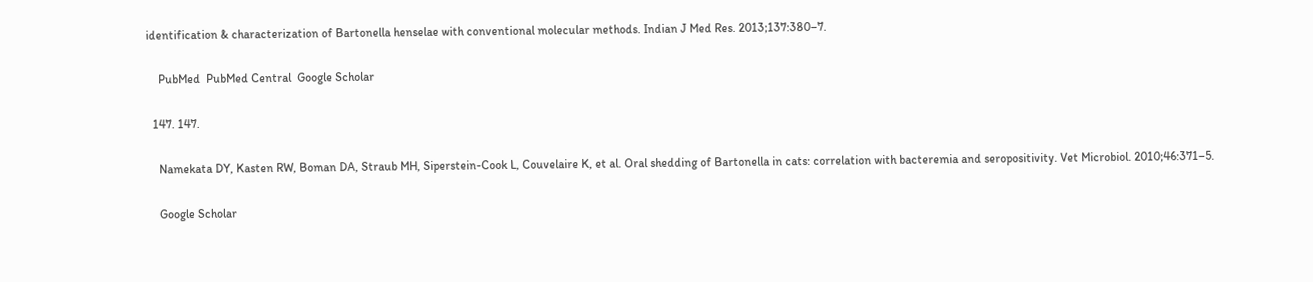identification & characterization of Bartonella henselae with conventional molecular methods. Indian J Med Res. 2013;137:380–7.

    PubMed  PubMed Central  Google Scholar

  147. 147.

    Namekata DY, Kasten RW, Boman DA, Straub MH, Siperstein-Cook L, Couvelaire K, et al. Oral shedding of Bartonella in cats: correlation with bacteremia and seropositivity. Vet Microbiol. 2010;46:371–5.

    Google Scholar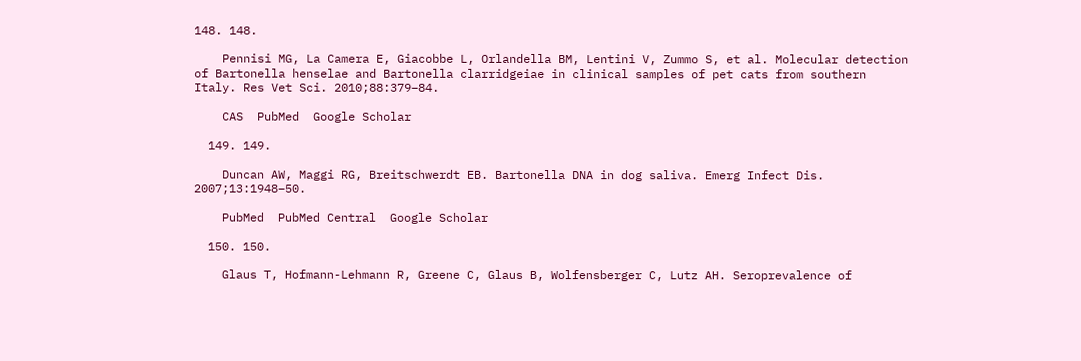148. 148.

    Pennisi MG, La Camera E, Giacobbe L, Orlandella BM, Lentini V, Zummo S, et al. Molecular detection of Bartonella henselae and Bartonella clarridgeiae in clinical samples of pet cats from southern Italy. Res Vet Sci. 2010;88:379–84.

    CAS  PubMed  Google Scholar

  149. 149.

    Duncan AW, Maggi RG, Breitschwerdt EB. Bartonella DNA in dog saliva. Emerg Infect Dis. 2007;13:1948–50.

    PubMed  PubMed Central  Google Scholar

  150. 150.

    Glaus T, Hofmann-Lehmann R, Greene C, Glaus B, Wolfensberger C, Lutz AH. Seroprevalence of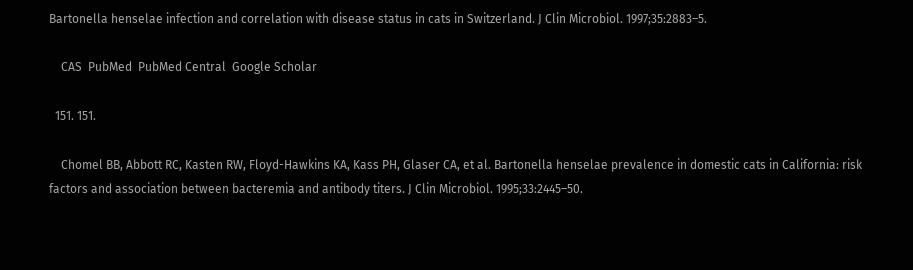Bartonella henselae infection and correlation with disease status in cats in Switzerland. J Clin Microbiol. 1997;35:2883–5.

    CAS  PubMed  PubMed Central  Google Scholar

  151. 151.

    Chomel BB, Abbott RC, Kasten RW, Floyd-Hawkins KA, Kass PH, Glaser CA, et al. Bartonella henselae prevalence in domestic cats in California: risk factors and association between bacteremia and antibody titers. J Clin Microbiol. 1995;33:2445–50.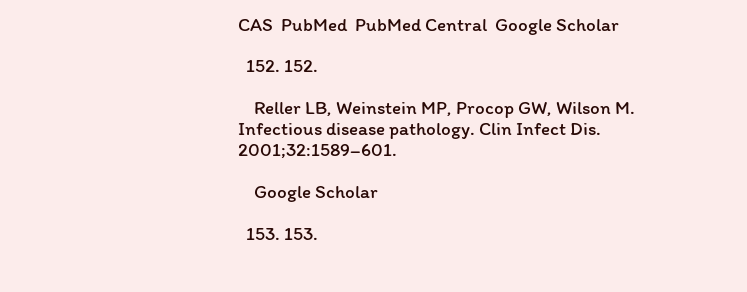CAS  PubMed  PubMed Central  Google Scholar

  152. 152.

    Reller LB, Weinstein MP, Procop GW, Wilson M. Infectious disease pathology. Clin Infect Dis. 2001;32:1589–601.

    Google Scholar

  153. 153.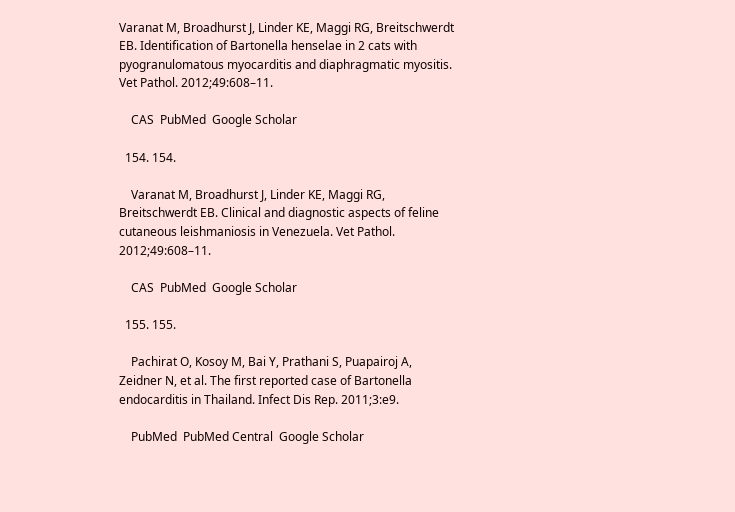Varanat M, Broadhurst J, Linder KE, Maggi RG, Breitschwerdt EB. Identification of Bartonella henselae in 2 cats with pyogranulomatous myocarditis and diaphragmatic myositis. Vet Pathol. 2012;49:608–11.

    CAS  PubMed  Google Scholar

  154. 154.

    Varanat M, Broadhurst J, Linder KE, Maggi RG, Breitschwerdt EB. Clinical and diagnostic aspects of feline cutaneous leishmaniosis in Venezuela. Vet Pathol. 2012;49:608–11.

    CAS  PubMed  Google Scholar

  155. 155.

    Pachirat O, Kosoy M, Bai Y, Prathani S, Puapairoj A, Zeidner N, et al. The first reported case of Bartonella endocarditis in Thailand. Infect Dis Rep. 2011;3:e9.

    PubMed  PubMed Central  Google Scholar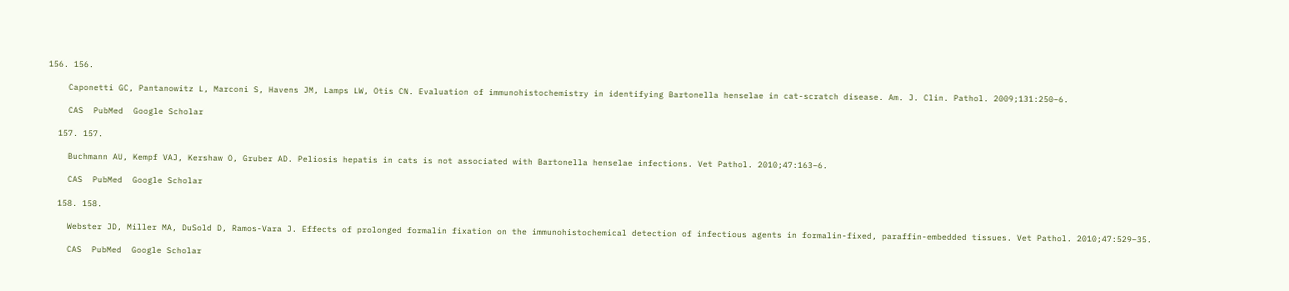156. 156.

    Caponetti GC, Pantanowitz L, Marconi S, Havens JM, Lamps LW, Otis CN. Evaluation of immunohistochemistry in identifying Bartonella henselae in cat-scratch disease. Am. J. Clin. Pathol. 2009;131:250–6.

    CAS  PubMed  Google Scholar

  157. 157.

    Buchmann AU, Kempf VAJ, Kershaw O, Gruber AD. Peliosis hepatis in cats is not associated with Bartonella henselae infections. Vet Pathol. 2010;47:163–6.

    CAS  PubMed  Google Scholar

  158. 158.

    Webster JD, Miller MA, DuSold D, Ramos-Vara J. Effects of prolonged formalin fixation on the immunohistochemical detection of infectious agents in formalin-fixed, paraffin-embedded tissues. Vet Pathol. 2010;47:529–35.

    CAS  PubMed  Google Scholar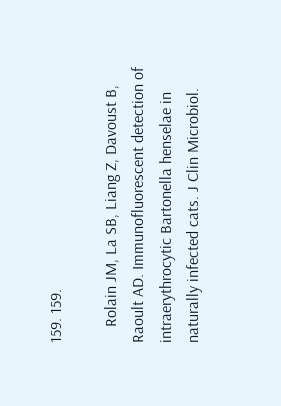159. 159.

    Rolain JM, La SB, Liang Z, Davoust B, Raoult AD. Immunofluorescent detection of intraerythrocytic Bartonella henselae in naturally infected cats. J Clin Microbiol.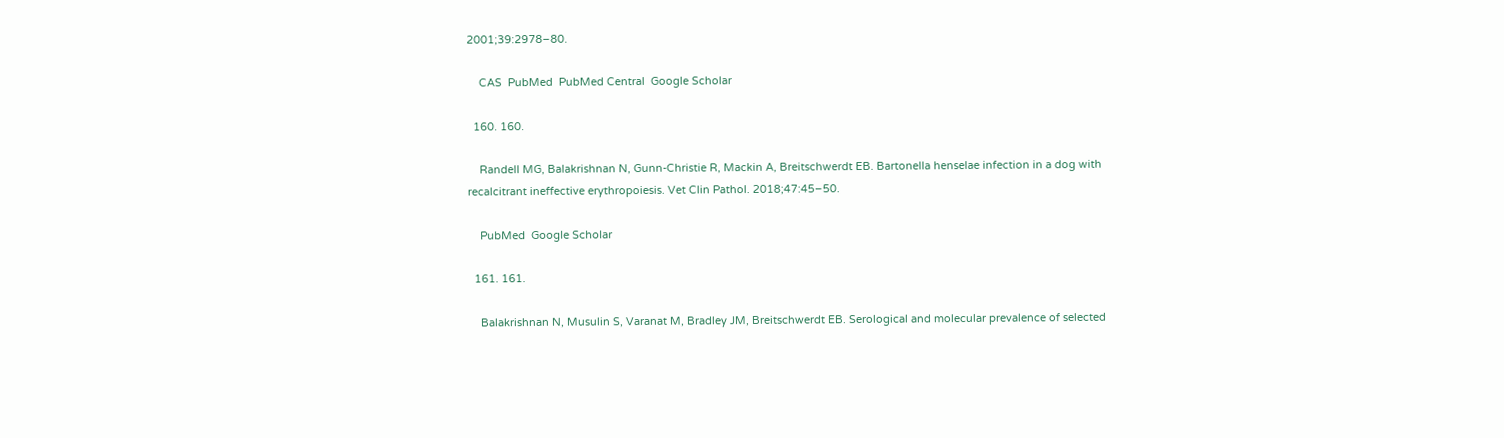2001;39:2978–80.

    CAS  PubMed  PubMed Central  Google Scholar

  160. 160.

    Randell MG, Balakrishnan N, Gunn-Christie R, Mackin A, Breitschwerdt EB. Bartonella henselae infection in a dog with recalcitrant ineffective erythropoiesis. Vet Clin Pathol. 2018;47:45–50.

    PubMed  Google Scholar

  161. 161.

    Balakrishnan N, Musulin S, Varanat M, Bradley JM, Breitschwerdt EB. Serological and molecular prevalence of selected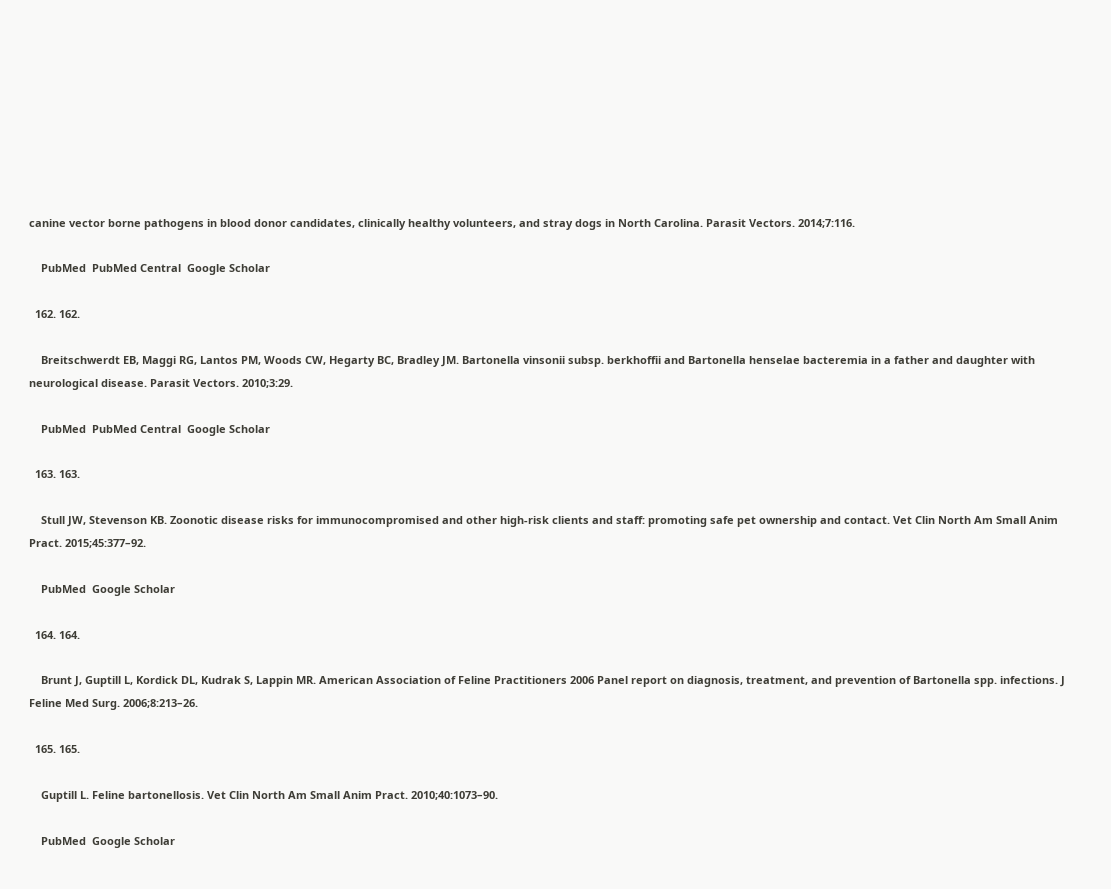canine vector borne pathogens in blood donor candidates, clinically healthy volunteers, and stray dogs in North Carolina. Parasit Vectors. 2014;7:116.

    PubMed  PubMed Central  Google Scholar

  162. 162.

    Breitschwerdt EB, Maggi RG, Lantos PM, Woods CW, Hegarty BC, Bradley JM. Bartonella vinsonii subsp. berkhoffii and Bartonella henselae bacteremia in a father and daughter with neurological disease. Parasit Vectors. 2010;3:29.

    PubMed  PubMed Central  Google Scholar

  163. 163.

    Stull JW, Stevenson KB. Zoonotic disease risks for immunocompromised and other high-risk clients and staff: promoting safe pet ownership and contact. Vet Clin North Am Small Anim Pract. 2015;45:377–92.

    PubMed  Google Scholar

  164. 164.

    Brunt J, Guptill L, Kordick DL, Kudrak S, Lappin MR. American Association of Feline Practitioners 2006 Panel report on diagnosis, treatment, and prevention of Bartonella spp. infections. J Feline Med Surg. 2006;8:213–26.

  165. 165.

    Guptill L. Feline bartonellosis. Vet Clin North Am Small Anim Pract. 2010;40:1073–90.

    PubMed  Google Scholar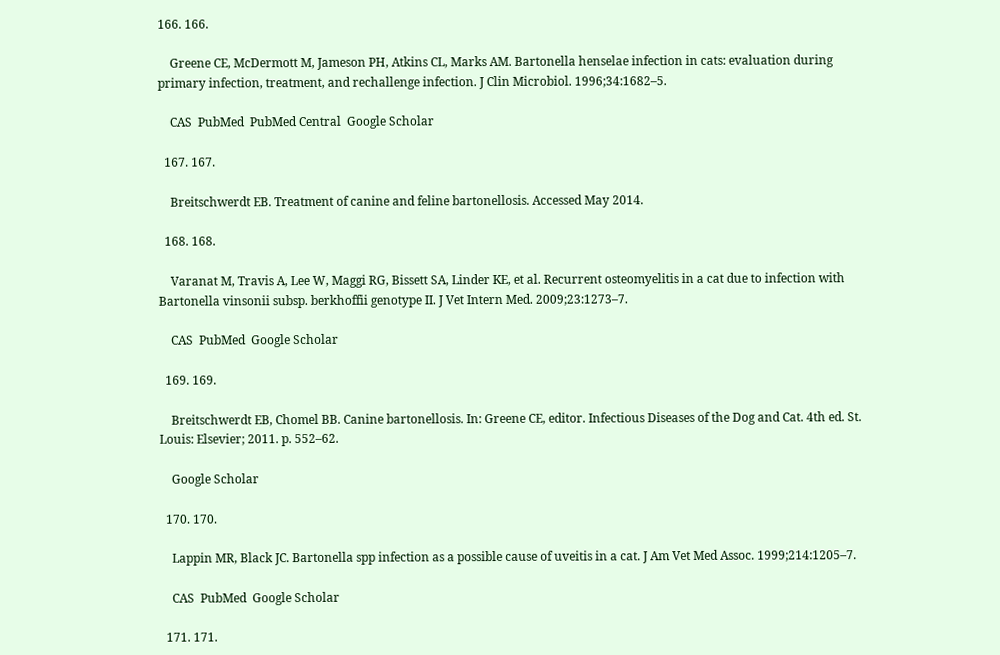166. 166.

    Greene CE, McDermott M, Jameson PH, Atkins CL, Marks AM. Bartonella henselae infection in cats: evaluation during primary infection, treatment, and rechallenge infection. J Clin Microbiol. 1996;34:1682–5.

    CAS  PubMed  PubMed Central  Google Scholar

  167. 167.

    Breitschwerdt EB. Treatment of canine and feline bartonellosis. Accessed May 2014.

  168. 168.

    Varanat M, Travis A, Lee W, Maggi RG, Bissett SA, Linder KE, et al. Recurrent osteomyelitis in a cat due to infection with Bartonella vinsonii subsp. berkhoffii genotype II. J Vet Intern Med. 2009;23:1273–7.

    CAS  PubMed  Google Scholar

  169. 169.

    Breitschwerdt EB, Chomel BB. Canine bartonellosis. In: Greene CE, editor. Infectious Diseases of the Dog and Cat. 4th ed. St. Louis: Elsevier; 2011. p. 552–62.

    Google Scholar

  170. 170.

    Lappin MR, Black JC. Bartonella spp infection as a possible cause of uveitis in a cat. J Am Vet Med Assoc. 1999;214:1205–7.

    CAS  PubMed  Google Scholar

  171. 171.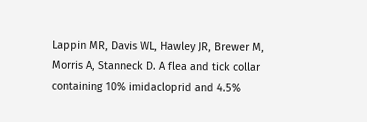Lappin MR, Davis WL, Hawley JR, Brewer M, Morris A, Stanneck D. A flea and tick collar containing 10% imidacloprid and 4.5%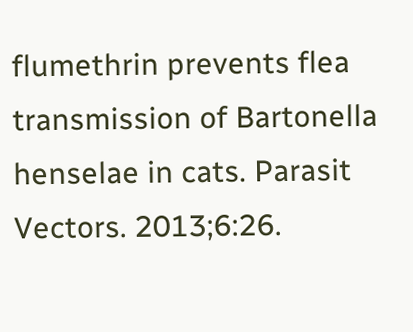flumethrin prevents flea transmission of Bartonella henselae in cats. Parasit Vectors. 2013;6:26.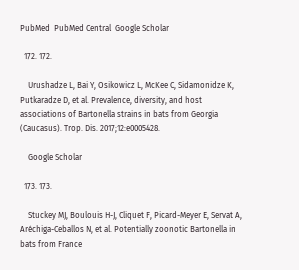PubMed  PubMed Central  Google Scholar

  172. 172.

    Urushadze L, Bai Y, Osikowicz L, McKee C, Sidamonidze K, Putkaradze D, et al. Prevalence, diversity, and host associations of Bartonella strains in bats from Georgia (Caucasus). Trop. Dis. 2017;12:e0005428.

    Google Scholar

  173. 173.

    Stuckey MJ, Boulouis H-J, Cliquet F, Picard-Meyer E, Servat A, Aréchiga-Ceballos N, et al. Potentially zoonotic Bartonella in bats from France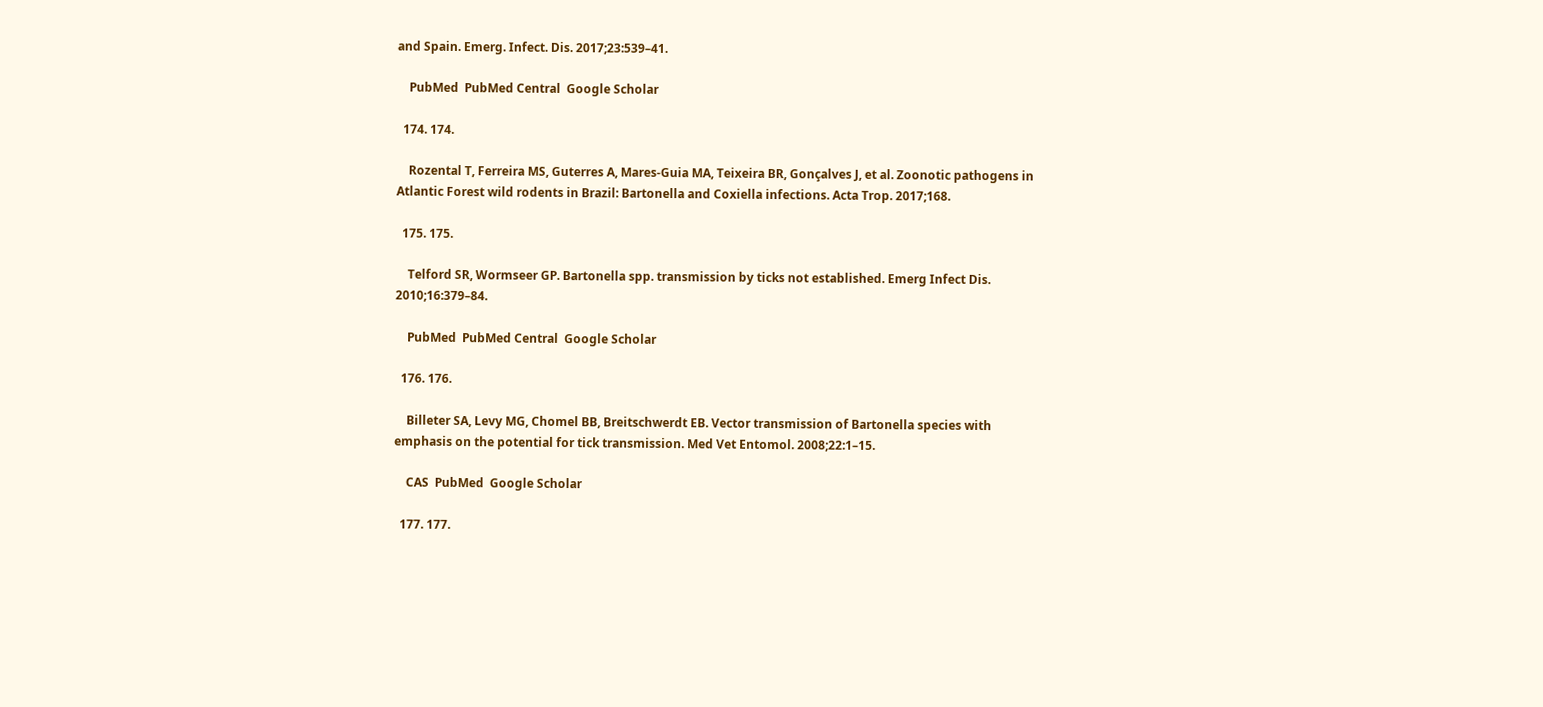and Spain. Emerg. Infect. Dis. 2017;23:539–41.

    PubMed  PubMed Central  Google Scholar

  174. 174.

    Rozental T, Ferreira MS, Guterres A, Mares-Guia MA, Teixeira BR, Gonçalves J, et al. Zoonotic pathogens in Atlantic Forest wild rodents in Brazil: Bartonella and Coxiella infections. Acta Trop. 2017;168.

  175. 175.

    Telford SR, Wormseer GP. Bartonella spp. transmission by ticks not established. Emerg Infect Dis. 2010;16:379–84.

    PubMed  PubMed Central  Google Scholar

  176. 176.

    Billeter SA, Levy MG, Chomel BB, Breitschwerdt EB. Vector transmission of Bartonella species with emphasis on the potential for tick transmission. Med Vet Entomol. 2008;22:1–15.

    CAS  PubMed  Google Scholar

  177. 177.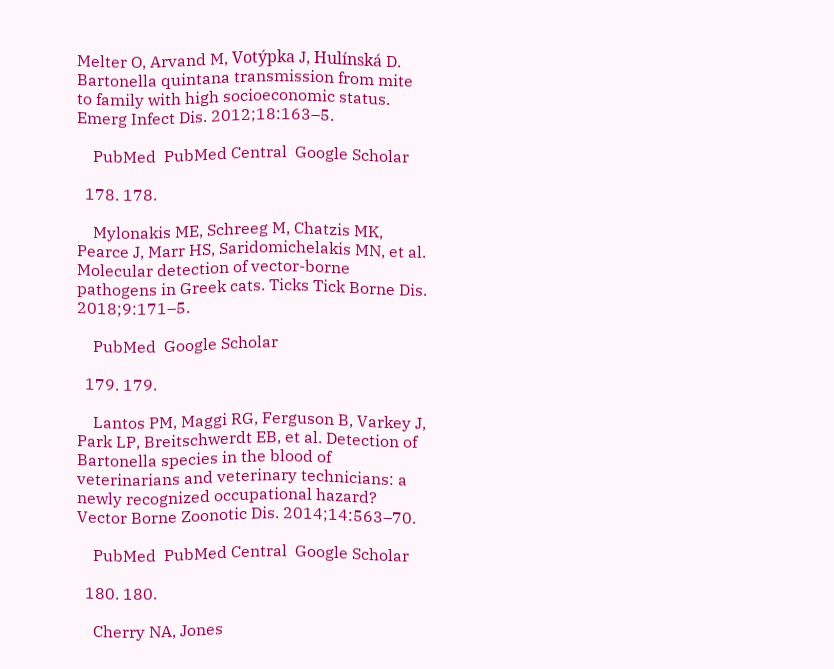Melter O, Arvand M, Votýpka J, Hulínská D. Bartonella quintana transmission from mite to family with high socioeconomic status. Emerg Infect Dis. 2012;18:163–5.

    PubMed  PubMed Central  Google Scholar

  178. 178.

    Mylonakis ME, Schreeg M, Chatzis MK, Pearce J, Marr HS, Saridomichelakis MN, et al. Molecular detection of vector-borne pathogens in Greek cats. Ticks Tick Borne Dis. 2018;9:171–5.

    PubMed  Google Scholar

  179. 179.

    Lantos PM, Maggi RG, Ferguson B, Varkey J, Park LP, Breitschwerdt EB, et al. Detection of Bartonella species in the blood of veterinarians and veterinary technicians: a newly recognized occupational hazard? Vector Borne Zoonotic Dis. 2014;14:563–70.

    PubMed  PubMed Central  Google Scholar

  180. 180.

    Cherry NA, Jones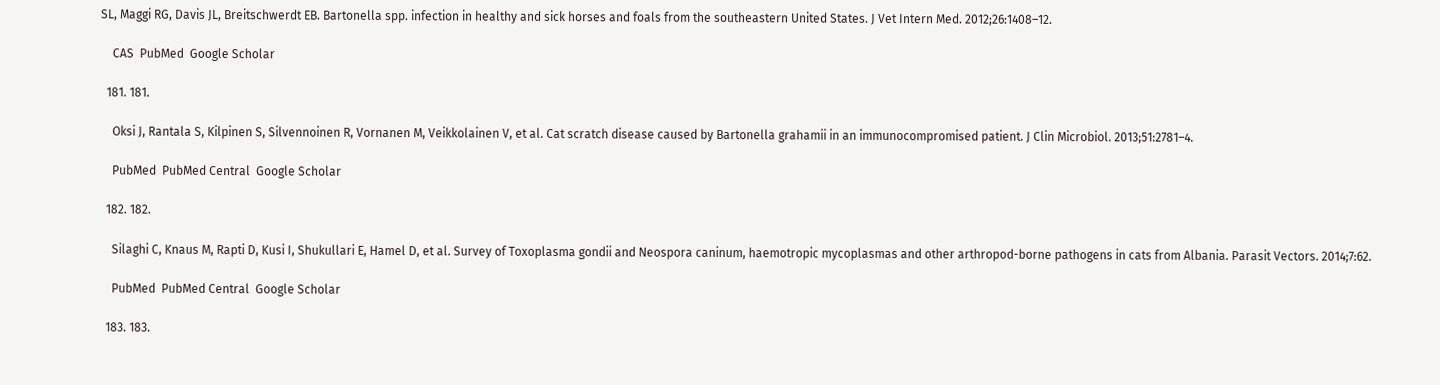SL, Maggi RG, Davis JL, Breitschwerdt EB. Bartonella spp. infection in healthy and sick horses and foals from the southeastern United States. J Vet Intern Med. 2012;26:1408–12.

    CAS  PubMed  Google Scholar

  181. 181.

    Oksi J, Rantala S, Kilpinen S, Silvennoinen R, Vornanen M, Veikkolainen V, et al. Cat scratch disease caused by Bartonella grahamii in an immunocompromised patient. J Clin Microbiol. 2013;51:2781–4.

    PubMed  PubMed Central  Google Scholar

  182. 182.

    Silaghi C, Knaus M, Rapti D, Kusi I, Shukullari E, Hamel D, et al. Survey of Toxoplasma gondii and Neospora caninum, haemotropic mycoplasmas and other arthropod-borne pathogens in cats from Albania. Parasit Vectors. 2014;7:62.

    PubMed  PubMed Central  Google Scholar

  183. 183.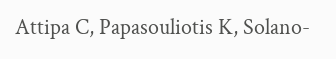Attipa C, Papasouliotis K, Solano-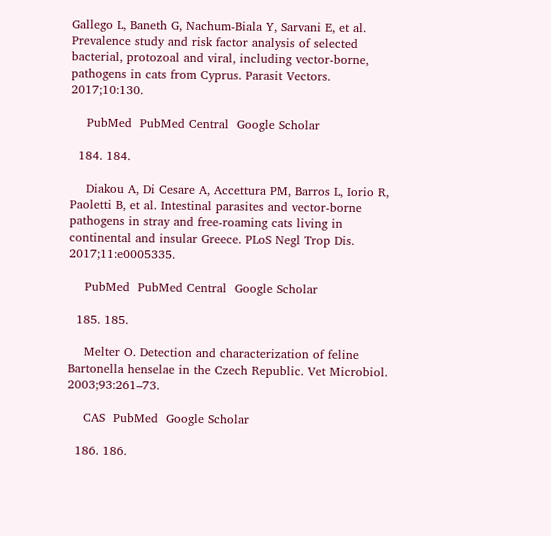Gallego L, Baneth G, Nachum-Biala Y, Sarvani E, et al. Prevalence study and risk factor analysis of selected bacterial, protozoal and viral, including vector-borne, pathogens in cats from Cyprus. Parasit Vectors. 2017;10:130.

    PubMed  PubMed Central  Google Scholar

  184. 184.

    Diakou A, Di Cesare A, Accettura PM, Barros L, Iorio R, Paoletti B, et al. Intestinal parasites and vector-borne pathogens in stray and free-roaming cats living in continental and insular Greece. PLoS Negl Trop Dis. 2017;11:e0005335.

    PubMed  PubMed Central  Google Scholar

  185. 185.

    Melter O. Detection and characterization of feline Bartonella henselae in the Czech Republic. Vet Microbiol. 2003;93:261–73.

    CAS  PubMed  Google Scholar

  186. 186.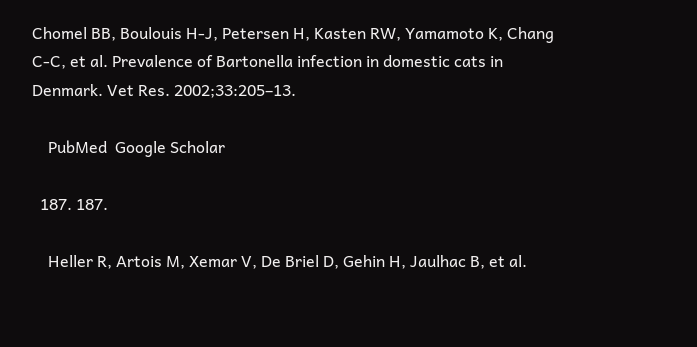Chomel BB, Boulouis H-J, Petersen H, Kasten RW, Yamamoto K, Chang C-C, et al. Prevalence of Bartonella infection in domestic cats in Denmark. Vet Res. 2002;33:205–13.

    PubMed  Google Scholar

  187. 187.

    Heller R, Artois M, Xemar V, De Briel D, Gehin H, Jaulhac B, et al.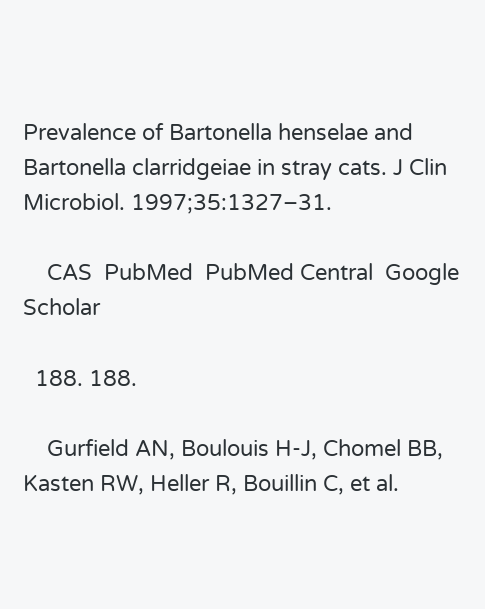Prevalence of Bartonella henselae and Bartonella clarridgeiae in stray cats. J Clin Microbiol. 1997;35:1327–31.

    CAS  PubMed  PubMed Central  Google Scholar

  188. 188.

    Gurfield AN, Boulouis H-J, Chomel BB, Kasten RW, Heller R, Bouillin C, et al.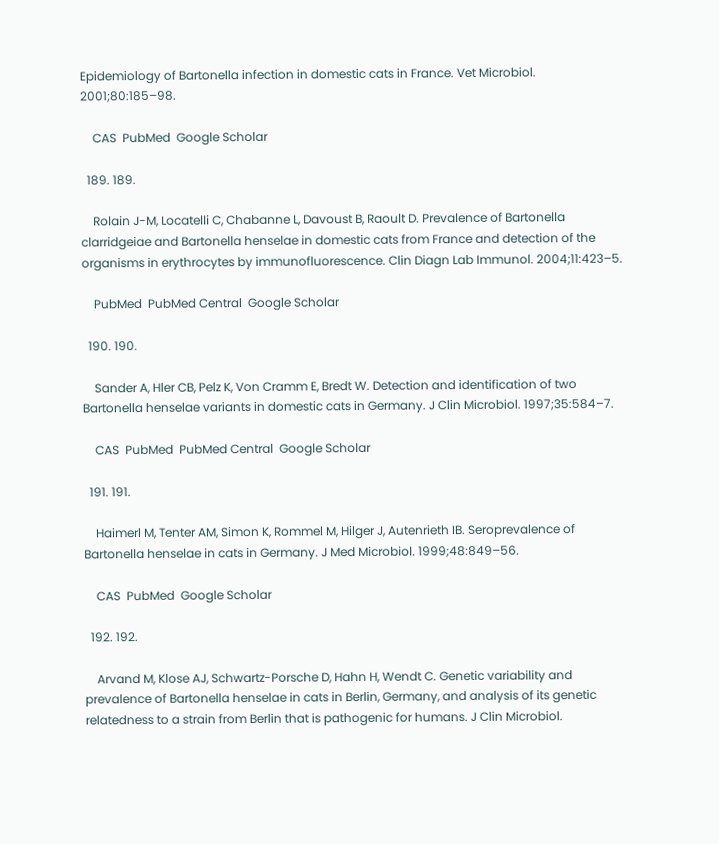Epidemiology of Bartonella infection in domestic cats in France. Vet Microbiol. 2001;80:185–98.

    CAS  PubMed  Google Scholar

  189. 189.

    Rolain J-M, Locatelli C, Chabanne L, Davoust B, Raoult D. Prevalence of Bartonella clarridgeiae and Bartonella henselae in domestic cats from France and detection of the organisms in erythrocytes by immunofluorescence. Clin Diagn Lab Immunol. 2004;11:423–5.

    PubMed  PubMed Central  Google Scholar

  190. 190.

    Sander A, Hler CB, Pelz K, Von Cramm E, Bredt W. Detection and identification of two Bartonella henselae variants in domestic cats in Germany. J Clin Microbiol. 1997;35:584–7.

    CAS  PubMed  PubMed Central  Google Scholar

  191. 191.

    Haimerl M, Tenter AM, Simon K, Rommel M, Hilger J, Autenrieth IB. Seroprevalence of Bartonella henselae in cats in Germany. J Med Microbiol. 1999;48:849–56.

    CAS  PubMed  Google Scholar

  192. 192.

    Arvand M, Klose AJ, Schwartz-Porsche D, Hahn H, Wendt C. Genetic variability and prevalence of Bartonella henselae in cats in Berlin, Germany, and analysis of its genetic relatedness to a strain from Berlin that is pathogenic for humans. J Clin Microbiol.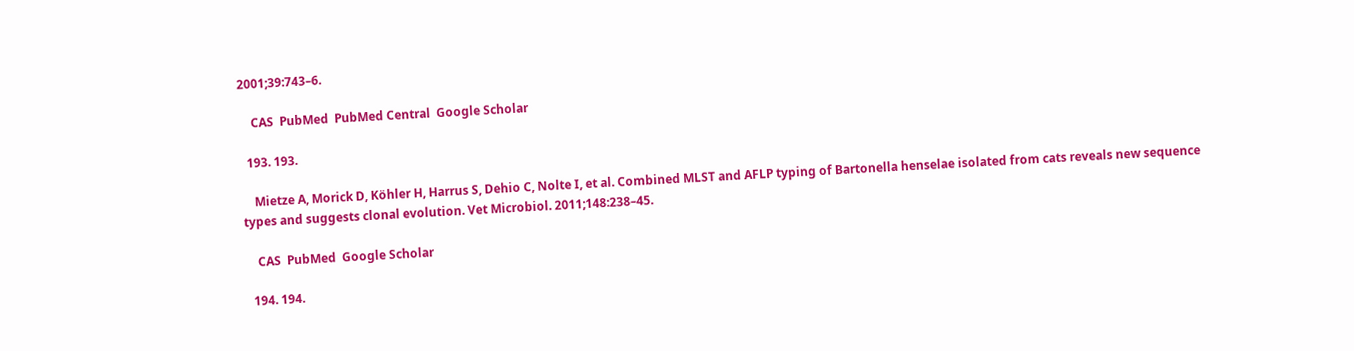2001;39:743–6.

    CAS  PubMed  PubMed Central  Google Scholar

  193. 193.

    Mietze A, Morick D, Köhler H, Harrus S, Dehio C, Nolte I, et al. Combined MLST and AFLP typing of Bartonella henselae isolated from cats reveals new sequence types and suggests clonal evolution. Vet Microbiol. 2011;148:238–45.

    CAS  PubMed  Google Scholar

  194. 194.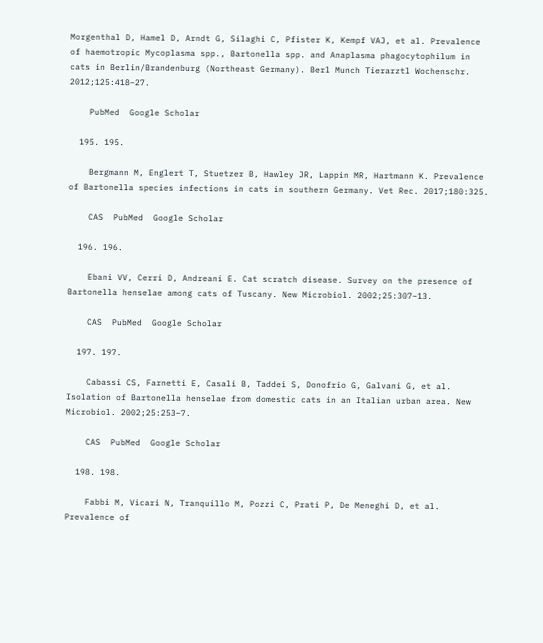Morgenthal D, Hamel D, Arndt G, Silaghi C, Pfister K, Kempf VAJ, et al. Prevalence of haemotropic Mycoplasma spp., Bartonella spp. and Anaplasma phagocytophilum in cats in Berlin/Brandenburg (Northeast Germany). Berl Munch Tierarztl Wochenschr. 2012;125:418–27.

    PubMed  Google Scholar

  195. 195.

    Bergmann M, Englert T, Stuetzer B, Hawley JR, Lappin MR, Hartmann K. Prevalence of Bartonella species infections in cats in southern Germany. Vet Rec. 2017;180:325.

    CAS  PubMed  Google Scholar

  196. 196.

    Ebani VV, Cerri D, Andreani E. Cat scratch disease. Survey on the presence of Bartonella henselae among cats of Tuscany. New Microbiol. 2002;25:307–13.

    CAS  PubMed  Google Scholar

  197. 197.

    Cabassi CS, Farnetti E, Casali B, Taddei S, Donofrio G, Galvani G, et al. Isolation of Bartonella henselae from domestic cats in an Italian urban area. New Microbiol. 2002;25:253–7.

    CAS  PubMed  Google Scholar

  198. 198.

    Fabbi M, Vicari N, Tranquillo M, Pozzi C, Prati P, De Meneghi D, et al. Prevalence of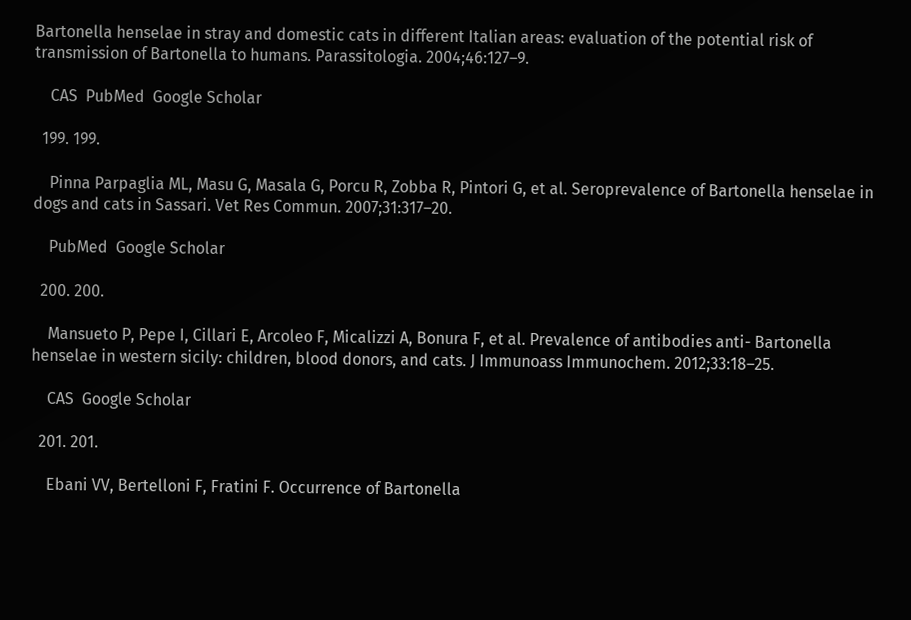Bartonella henselae in stray and domestic cats in different Italian areas: evaluation of the potential risk of transmission of Bartonella to humans. Parassitologia. 2004;46:127–9.

    CAS  PubMed  Google Scholar

  199. 199.

    Pinna Parpaglia ML, Masu G, Masala G, Porcu R, Zobba R, Pintori G, et al. Seroprevalence of Bartonella henselae in dogs and cats in Sassari. Vet Res Commun. 2007;31:317–20.

    PubMed  Google Scholar

  200. 200.

    Mansueto P, Pepe I, Cillari E, Arcoleo F, Micalizzi A, Bonura F, et al. Prevalence of antibodies anti- Bartonella henselae in western sicily: children, blood donors, and cats. J Immunoass Immunochem. 2012;33:18–25.

    CAS  Google Scholar

  201. 201.

    Ebani VV, Bertelloni F, Fratini F. Occurrence of Bartonella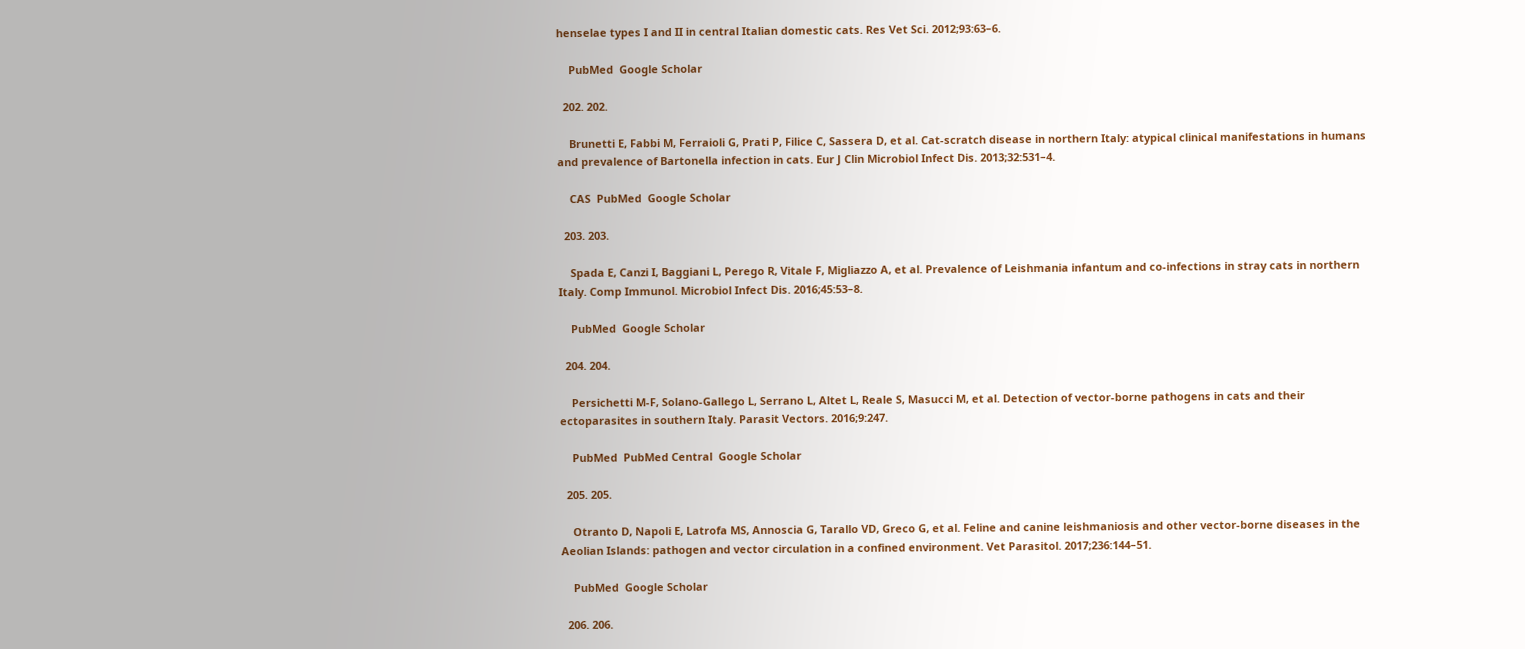henselae types I and II in central Italian domestic cats. Res Vet Sci. 2012;93:63–6.

    PubMed  Google Scholar

  202. 202.

    Brunetti E, Fabbi M, Ferraioli G, Prati P, Filice C, Sassera D, et al. Cat-scratch disease in northern Italy: atypical clinical manifestations in humans and prevalence of Bartonella infection in cats. Eur J Clin Microbiol Infect Dis. 2013;32:531–4.

    CAS  PubMed  Google Scholar

  203. 203.

    Spada E, Canzi I, Baggiani L, Perego R, Vitale F, Migliazzo A, et al. Prevalence of Leishmania infantum and co-infections in stray cats in northern Italy. Comp Immunol. Microbiol Infect Dis. 2016;45:53–8.

    PubMed  Google Scholar

  204. 204.

    Persichetti M-F, Solano-Gallego L, Serrano L, Altet L, Reale S, Masucci M, et al. Detection of vector-borne pathogens in cats and their ectoparasites in southern Italy. Parasit Vectors. 2016;9:247.

    PubMed  PubMed Central  Google Scholar

  205. 205.

    Otranto D, Napoli E, Latrofa MS, Annoscia G, Tarallo VD, Greco G, et al. Feline and canine leishmaniosis and other vector-borne diseases in the Aeolian Islands: pathogen and vector circulation in a confined environment. Vet Parasitol. 2017;236:144–51.

    PubMed  Google Scholar

  206. 206.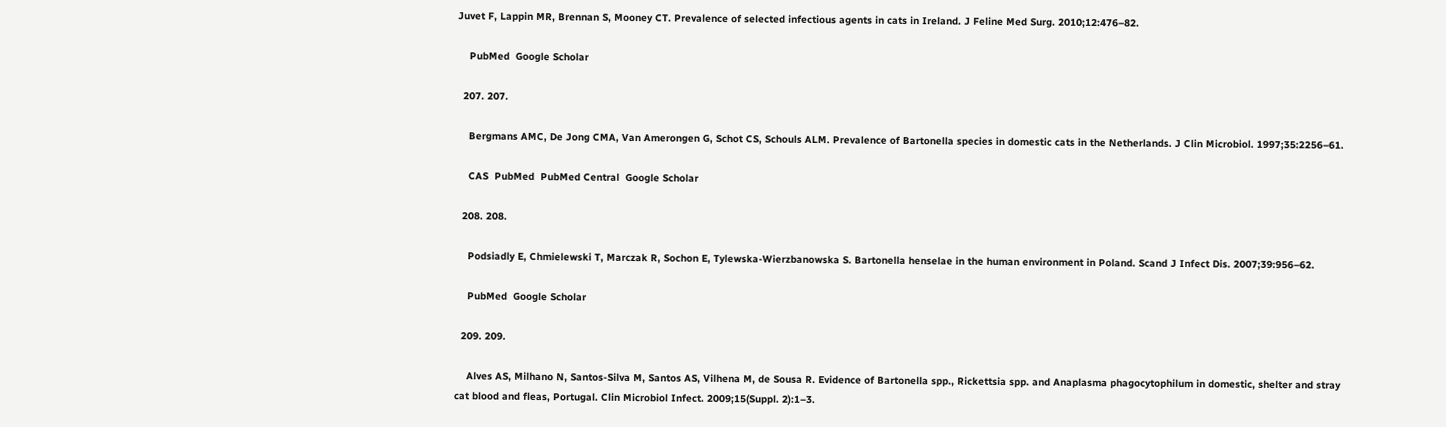Juvet F, Lappin MR, Brennan S, Mooney CT. Prevalence of selected infectious agents in cats in Ireland. J Feline Med Surg. 2010;12:476–82.

    PubMed  Google Scholar

  207. 207.

    Bergmans AMC, De Jong CMA, Van Amerongen G, Schot CS, Schouls ALM. Prevalence of Bartonella species in domestic cats in the Netherlands. J Clin Microbiol. 1997;35:2256–61.

    CAS  PubMed  PubMed Central  Google Scholar

  208. 208.

    Podsiadly E, Chmielewski T, Marczak R, Sochon E, Tylewska-Wierzbanowska S. Bartonella henselae in the human environment in Poland. Scand J Infect Dis. 2007;39:956–62.

    PubMed  Google Scholar

  209. 209.

    Alves AS, Milhano N, Santos-Silva M, Santos AS, Vilhena M, de Sousa R. Evidence of Bartonella spp., Rickettsia spp. and Anaplasma phagocytophilum in domestic, shelter and stray cat blood and fleas, Portugal. Clin Microbiol Infect. 2009;15(Suppl. 2):1–3.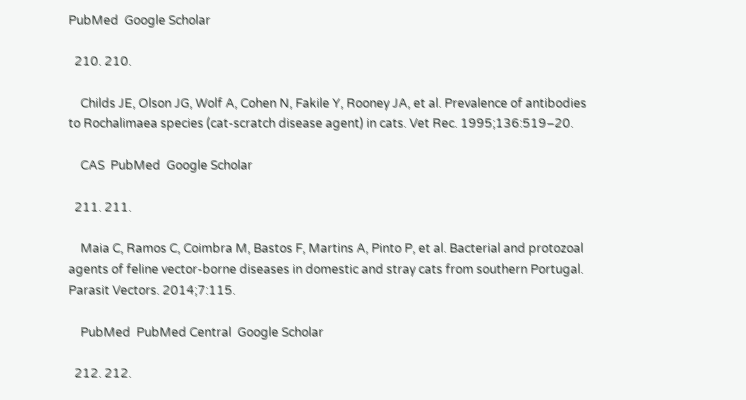PubMed  Google Scholar

  210. 210.

    Childs JE, Olson JG, Wolf A, Cohen N, Fakile Y, Rooney JA, et al. Prevalence of antibodies to Rochalimaea species (cat-scratch disease agent) in cats. Vet Rec. 1995;136:519–20.

    CAS  PubMed  Google Scholar

  211. 211.

    Maia C, Ramos C, Coimbra M, Bastos F, Martins A, Pinto P, et al. Bacterial and protozoal agents of feline vector-borne diseases in domestic and stray cats from southern Portugal. Parasit Vectors. 2014;7:115.

    PubMed  PubMed Central  Google Scholar

  212. 212.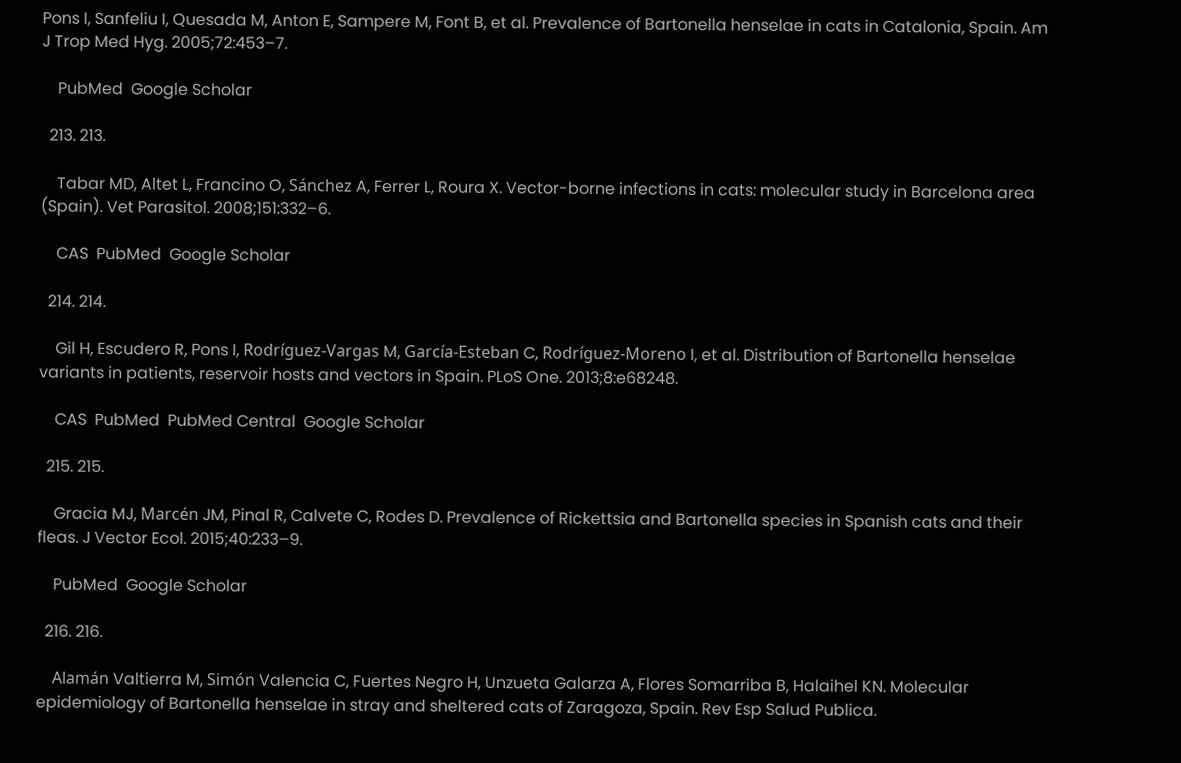Pons I, Sanfeliu I, Quesada M, Anton E, Sampere M, Font B, et al. Prevalence of Bartonella henselae in cats in Catalonia, Spain. Am J Trop Med Hyg. 2005;72:453–7.

    PubMed  Google Scholar

  213. 213.

    Tabar MD, Altet L, Francino O, Sánchez A, Ferrer L, Roura X. Vector-borne infections in cats: molecular study in Barcelona area (Spain). Vet Parasitol. 2008;151:332–6.

    CAS  PubMed  Google Scholar

  214. 214.

    Gil H, Escudero R, Pons I, Rodríguez-Vargas M, García-Esteban C, Rodríguez-Moreno I, et al. Distribution of Bartonella henselae variants in patients, reservoir hosts and vectors in Spain. PLoS One. 2013;8:e68248.

    CAS  PubMed  PubMed Central  Google Scholar

  215. 215.

    Gracia MJ, Marcén JM, Pinal R, Calvete C, Rodes D. Prevalence of Rickettsia and Bartonella species in Spanish cats and their fleas. J Vector Ecol. 2015;40:233–9.

    PubMed  Google Scholar

  216. 216.

    Alamán Valtierra M, Simón Valencia C, Fuertes Negro H, Unzueta Galarza A, Flores Somarriba B, Halaihel KN. Molecular epidemiology of Bartonella henselae in stray and sheltered cats of Zaragoza, Spain. Rev Esp Salud Publica.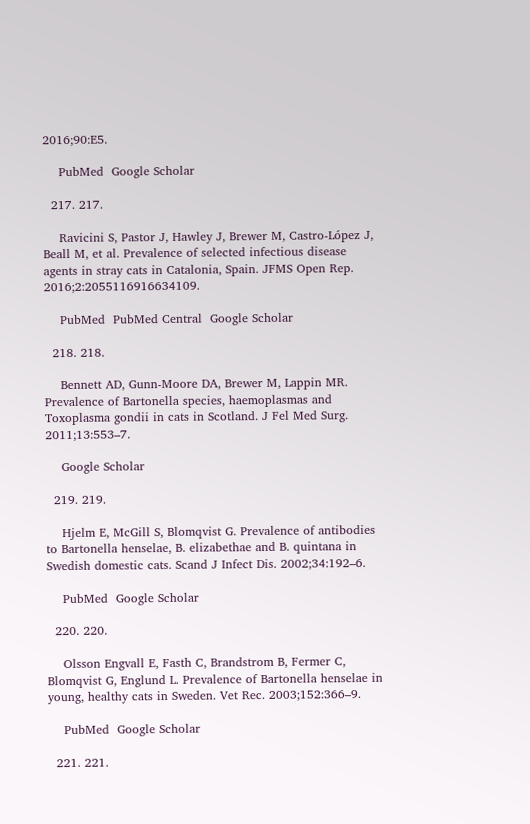2016;90:E5.

    PubMed  Google Scholar

  217. 217.

    Ravicini S, Pastor J, Hawley J, Brewer M, Castro-López J, Beall M, et al. Prevalence of selected infectious disease agents in stray cats in Catalonia, Spain. JFMS Open Rep. 2016;2:2055116916634109.

    PubMed  PubMed Central  Google Scholar

  218. 218.

    Bennett AD, Gunn-Moore DA, Brewer M, Lappin MR. Prevalence of Bartonella species, haemoplasmas and Toxoplasma gondii in cats in Scotland. J Fel Med Surg. 2011;13:553–7.

    Google Scholar

  219. 219.

    Hjelm E, McGill S, Blomqvist G. Prevalence of antibodies to Bartonella henselae, B. elizabethae and B. quintana in Swedish domestic cats. Scand J Infect Dis. 2002;34:192–6.

    PubMed  Google Scholar

  220. 220.

    Olsson Engvall E, Fasth C, Brandstrom B, Fermer C, Blomqvist G, Englund L. Prevalence of Bartonella henselae in young, healthy cats in Sweden. Vet Rec. 2003;152:366–9.

    PubMed  Google Scholar

  221. 221.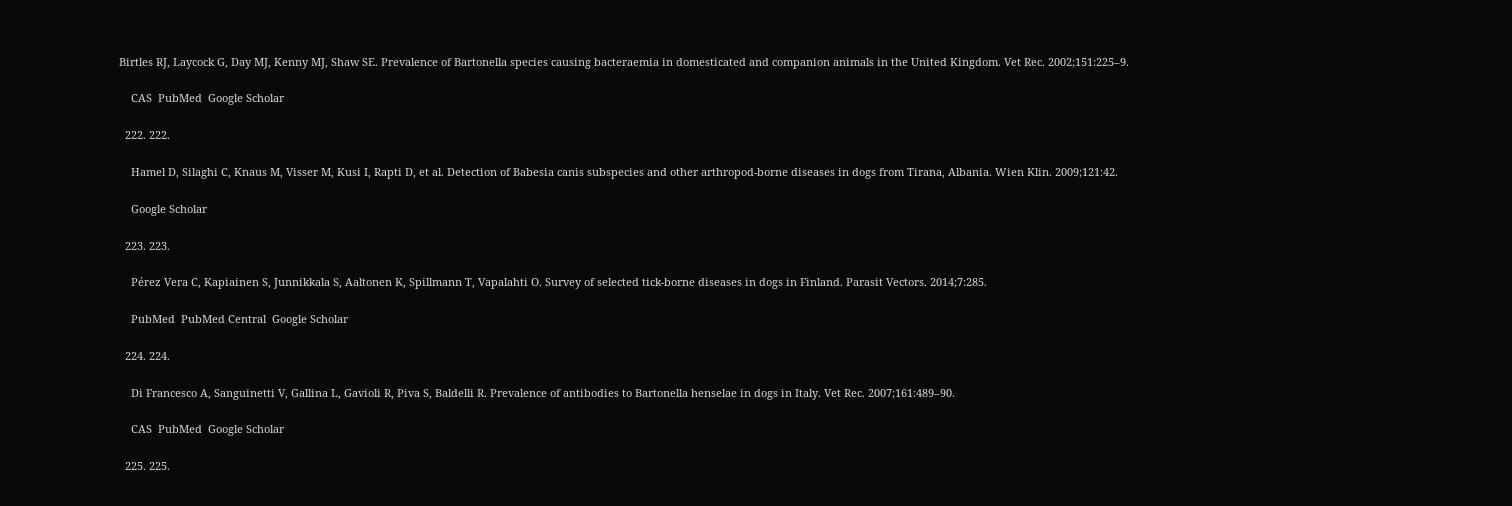Birtles RJ, Laycock G, Day MJ, Kenny MJ, Shaw SE. Prevalence of Bartonella species causing bacteraemia in domesticated and companion animals in the United Kingdom. Vet Rec. 2002;151:225–9.

    CAS  PubMed  Google Scholar

  222. 222.

    Hamel D, Silaghi C, Knaus M, Visser M, Kusi I, Rapti D, et al. Detection of Babesia canis subspecies and other arthropod-borne diseases in dogs from Tirana, Albania. Wien Klin. 2009;121:42.

    Google Scholar

  223. 223.

    Pérez Vera C, Kapiainen S, Junnikkala S, Aaltonen K, Spillmann T, Vapalahti O. Survey of selected tick-borne diseases in dogs in Finland. Parasit Vectors. 2014;7:285.

    PubMed  PubMed Central  Google Scholar

  224. 224.

    Di Francesco A, Sanguinetti V, Gallina L, Gavioli R, Piva S, Baldelli R. Prevalence of antibodies to Bartonella henselae in dogs in Italy. Vet Rec. 2007;161:489–90.

    CAS  PubMed  Google Scholar

  225. 225.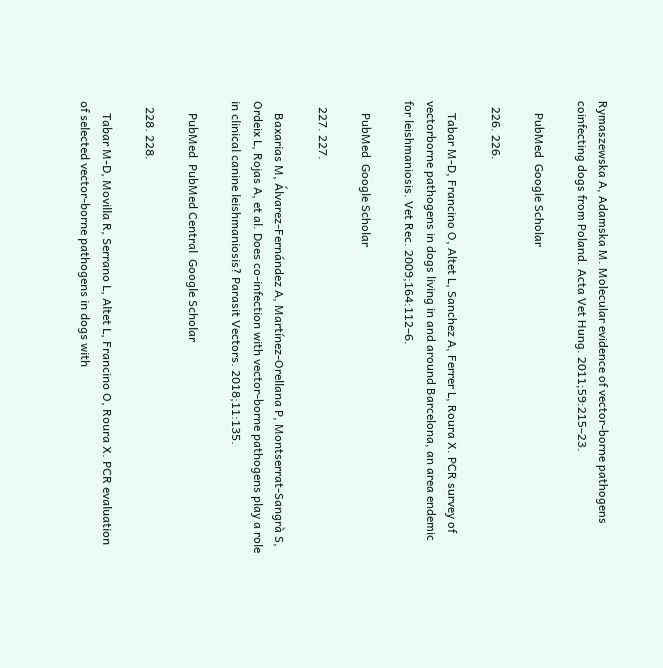Rymaszewska A, Adamska M. Molecular evidence of vector-borne pathogens coinfecting dogs from Poland. Acta Vet Hung. 2011;59:215–23.

    PubMed  Google Scholar

  226. 226.

    Tabar M-D, Francino O, Altet L, Sanchez A, Ferrer L, Roura X. PCR survey of vectorborne pathogens in dogs living in and around Barcelona, an area endemic for leishmaniosis. Vet Rec. 2009;164:112–6.

    PubMed  Google Scholar

  227. 227.

    Baxarias M, Álvarez-Fernández A, Martínez-Orellana P, Montserrat-Sangrà S, Ordeix L, Rojas A, et al. Does co-infection with vector-borne pathogens play a role in clinical canine leishmaniosis? Parasit Vectors. 2018;11:135.

    PubMed  PubMed Central  Google Scholar

  228. 228.

    Tabar M-D, Movilla R, Serrano L, Altet L, Francino O, Roura X. PCR evaluation of selected vector-borne pathogens in dogs with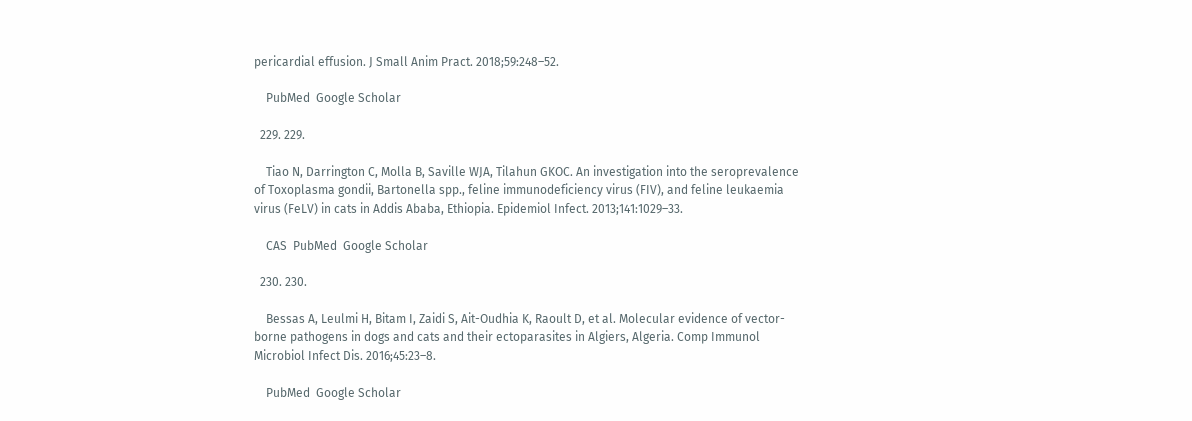pericardial effusion. J Small Anim Pract. 2018;59:248–52.

    PubMed  Google Scholar

  229. 229.

    Tiao N, Darrington C, Molla B, Saville WJA, Tilahun GKOC. An investigation into the seroprevalence of Toxoplasma gondii, Bartonella spp., feline immunodeficiency virus (FIV), and feline leukaemia virus (FeLV) in cats in Addis Ababa, Ethiopia. Epidemiol Infect. 2013;141:1029–33.

    CAS  PubMed  Google Scholar

  230. 230.

    Bessas A, Leulmi H, Bitam I, Zaidi S, Ait-Oudhia K, Raoult D, et al. Molecular evidence of vector-borne pathogens in dogs and cats and their ectoparasites in Algiers, Algeria. Comp Immunol Microbiol Infect Dis. 2016;45:23–8.

    PubMed  Google Scholar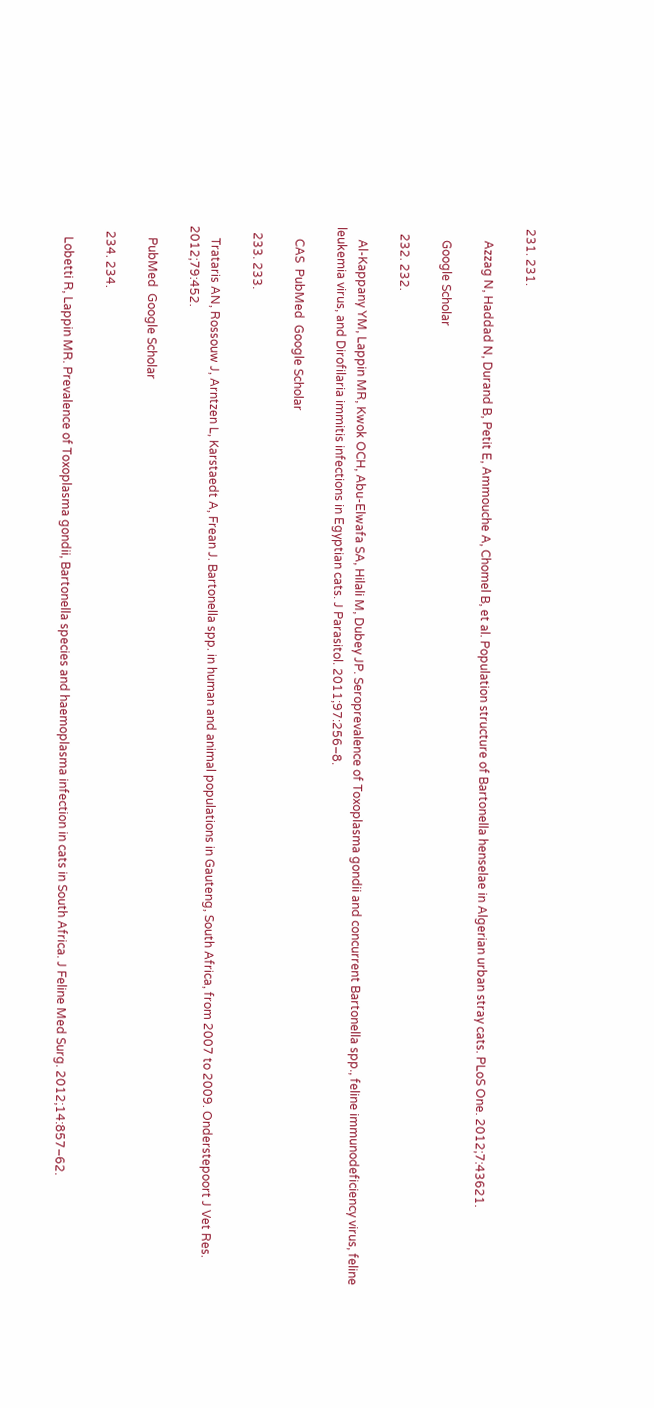231. 231.

    Azzag N, Haddad N, Durand B, Petit E, Ammouche A, Chomel B, et al. Population structure of Bartonella henselae in Algerian urban stray cats. PLoS One. 2012;7:43621.

    Google Scholar

  232. 232.

    Al-Kappany YM, Lappin MR, Kwok OCH, Abu-Elwafa SA, Hilali M, Dubey JP. Seroprevalence of Toxoplasma gondii and concurrent Bartonella spp., feline immunodeficiency virus, feline leukemia virus, and Dirofilaria immitis infections in Egyptian cats. J Parasitol. 2011;97:256–8.

    CAS  PubMed  Google Scholar

  233. 233.

    Trataris AN, Rossouw J, Arntzen L, Karstaedt A, Frean J. Bartonella spp. in human and animal populations in Gauteng, South Africa, from 2007 to 2009. Onderstepoort J Vet Res. 2012;79:452.

    PubMed  Google Scholar

  234. 234.

    Lobetti R, Lappin MR. Prevalence of Toxoplasma gondii, Bartonella species and haemoplasma infection in cats in South Africa. J Feline Med Surg. 2012;14:857–62.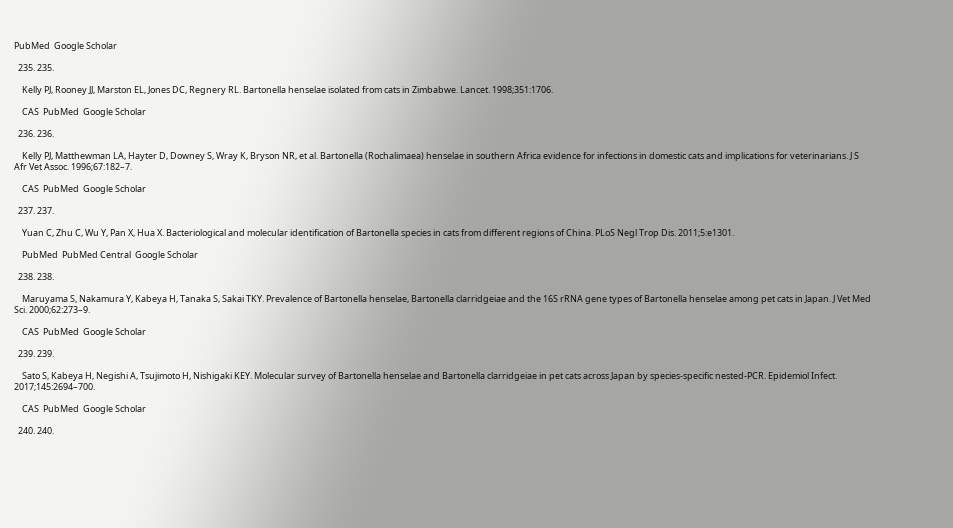PubMed  Google Scholar

  235. 235.

    Kelly PJ, Rooney JJ, Marston EL, Jones DC, Regnery RL. Bartonella henselae isolated from cats in Zimbabwe. Lancet. 1998;351:1706.

    CAS  PubMed  Google Scholar

  236. 236.

    Kelly PJ, Matthewman LA, Hayter D, Downey S, Wray K, Bryson NR, et al. Bartonella (Rochalimaea) henselae in southern Africa evidence for infections in domestic cats and implications for veterinarians. J S Afr Vet Assoc. 1996;67:182–7.

    CAS  PubMed  Google Scholar

  237. 237.

    Yuan C, Zhu C, Wu Y, Pan X, Hua X. Bacteriological and molecular identification of Bartonella species in cats from different regions of China. PLoS Negl Trop Dis. 2011;5:e1301.

    PubMed  PubMed Central  Google Scholar

  238. 238.

    Maruyama S, Nakamura Y, Kabeya H, Tanaka S, Sakai TKY. Prevalence of Bartonella henselae, Bartonella clarridgeiae and the 16S rRNA gene types of Bartonella henselae among pet cats in Japan. J Vet Med Sci. 2000;62:273–9.

    CAS  PubMed  Google Scholar

  239. 239.

    Sato S, Kabeya H, Negishi A, Tsujimoto H, Nishigaki KEY. Molecular survey of Bartonella henselae and Bartonella clarridgeiae in pet cats across Japan by species-specific nested-PCR. Epidemiol Infect. 2017;145:2694–700.

    CAS  PubMed  Google Scholar

  240. 240.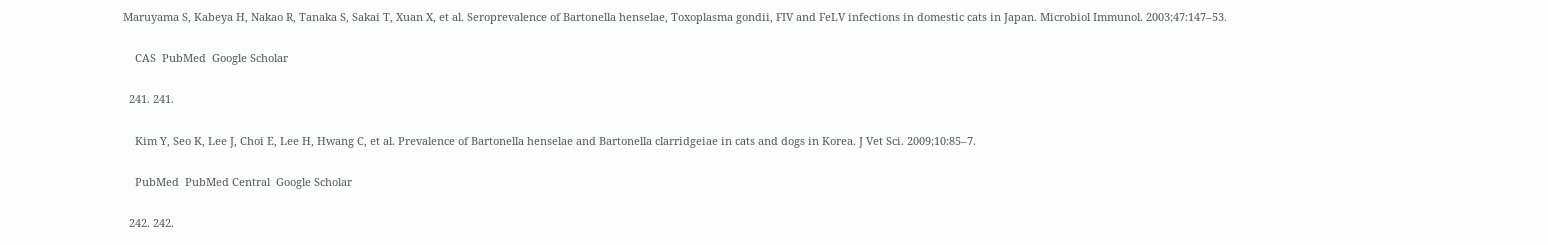Maruyama S, Kabeya H, Nakao R, Tanaka S, Sakai T, Xuan X, et al. Seroprevalence of Bartonella henselae, Toxoplasma gondii, FIV and FeLV infections in domestic cats in Japan. Microbiol Immunol. 2003;47:147–53.

    CAS  PubMed  Google Scholar

  241. 241.

    Kim Y, Seo K, Lee J, Choi E, Lee H, Hwang C, et al. Prevalence of Bartonella henselae and Bartonella clarridgeiae in cats and dogs in Korea. J Vet Sci. 2009;10:85–7.

    PubMed  PubMed Central  Google Scholar

  242. 242.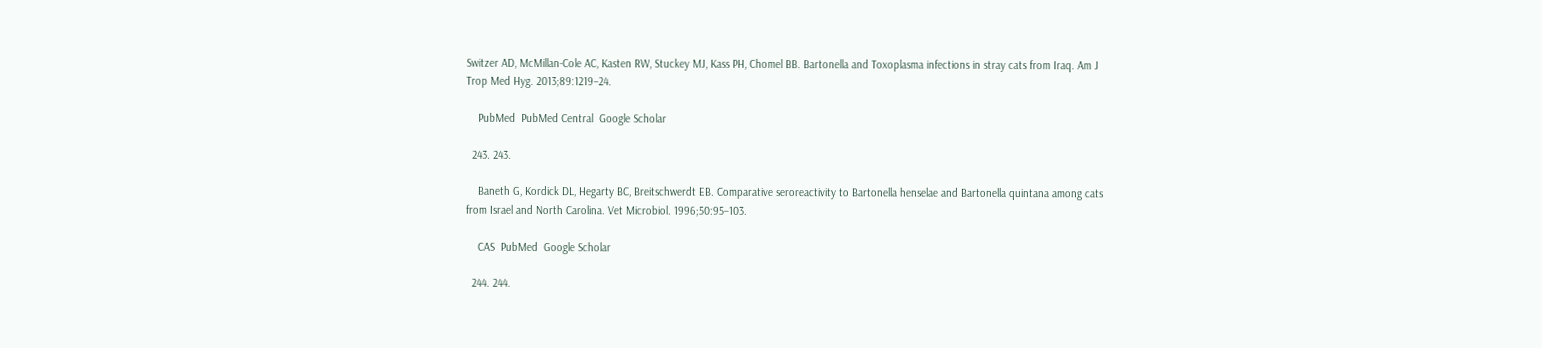Switzer AD, McMillan-Cole AC, Kasten RW, Stuckey MJ, Kass PH, Chomel BB. Bartonella and Toxoplasma infections in stray cats from Iraq. Am J Trop Med Hyg. 2013;89:1219–24.

    PubMed  PubMed Central  Google Scholar

  243. 243.

    Baneth G, Kordick DL, Hegarty BC, Breitschwerdt EB. Comparative seroreactivity to Bartonella henselae and Bartonella quintana among cats from Israel and North Carolina. Vet Microbiol. 1996;50:95–103.

    CAS  PubMed  Google Scholar

  244. 244.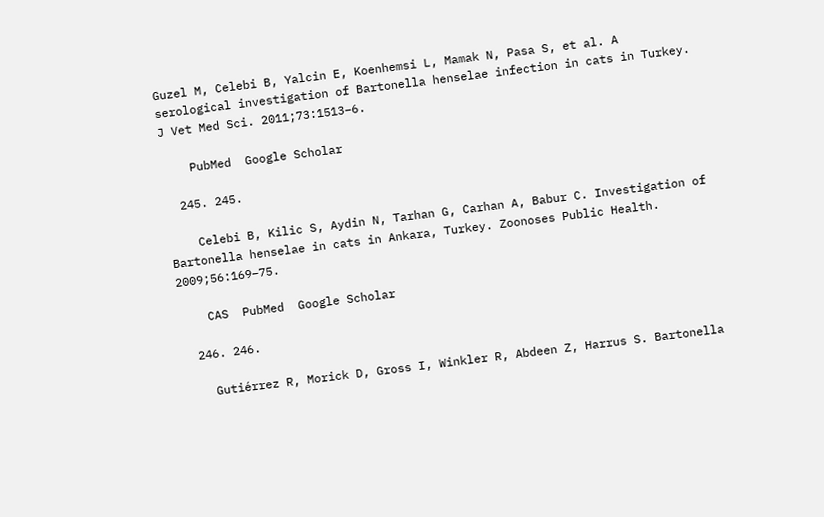Guzel M, Celebi B, Yalcin E, Koenhemsi L, Mamak N, Pasa S, et al. A serological investigation of Bartonella henselae infection in cats in Turkey. J Vet Med Sci. 2011;73:1513–6.

    PubMed  Google Scholar

  245. 245.

    Celebi B, Kilic S, Aydin N, Tarhan G, Carhan A, Babur C. Investigation of Bartonella henselae in cats in Ankara, Turkey. Zoonoses Public Health. 2009;56:169–75.

    CAS  PubMed  Google Scholar

  246. 246.

    Gutiérrez R, Morick D, Gross I, Winkler R, Abdeen Z, Harrus S. Bartonella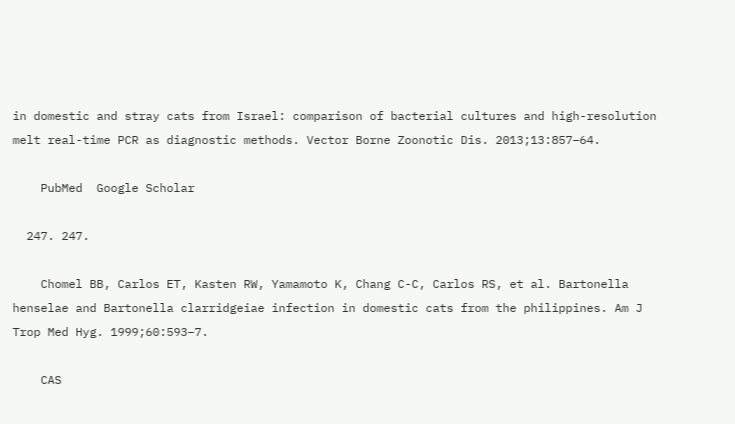in domestic and stray cats from Israel: comparison of bacterial cultures and high-resolution melt real-time PCR as diagnostic methods. Vector Borne Zoonotic Dis. 2013;13:857–64.

    PubMed  Google Scholar

  247. 247.

    Chomel BB, Carlos ET, Kasten RW, Yamamoto K, Chang C-C, Carlos RS, et al. Bartonella henselae and Bartonella clarridgeiae infection in domestic cats from the philippines. Am J Trop Med Hyg. 1999;60:593–7.

    CAS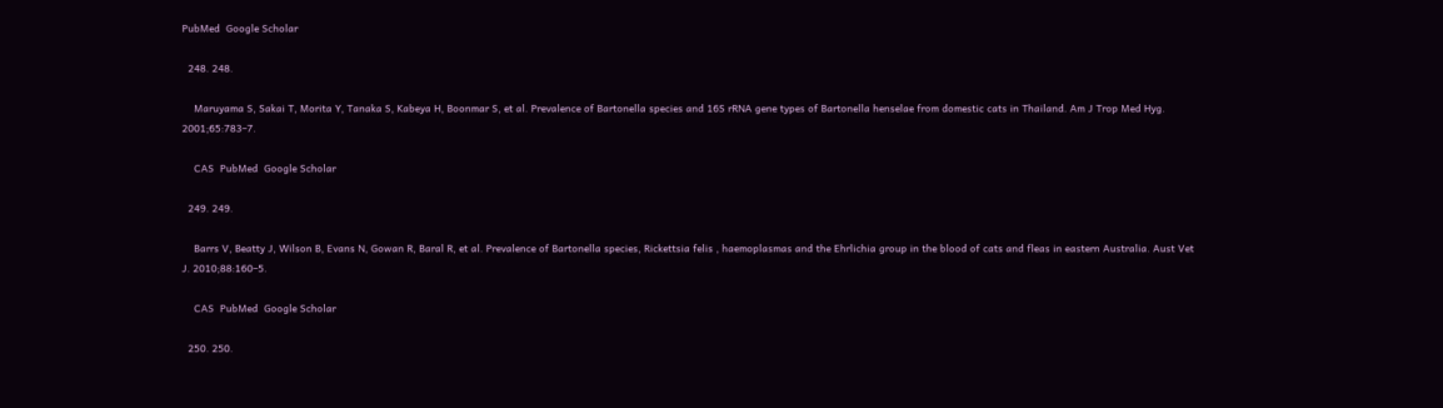PubMed  Google Scholar

  248. 248.

    Maruyama S, Sakai T, Morita Y, Tanaka S, Kabeya H, Boonmar S, et al. Prevalence of Bartonella species and 16S rRNA gene types of Bartonella henselae from domestic cats in Thailand. Am J Trop Med Hyg. 2001;65:783–7.

    CAS  PubMed  Google Scholar

  249. 249.

    Barrs V, Beatty J, Wilson B, Evans N, Gowan R, Baral R, et al. Prevalence of Bartonella species, Rickettsia felis , haemoplasmas and the Ehrlichia group in the blood of cats and fleas in eastern Australia. Aust Vet J. 2010;88:160–5.

    CAS  PubMed  Google Scholar

  250. 250.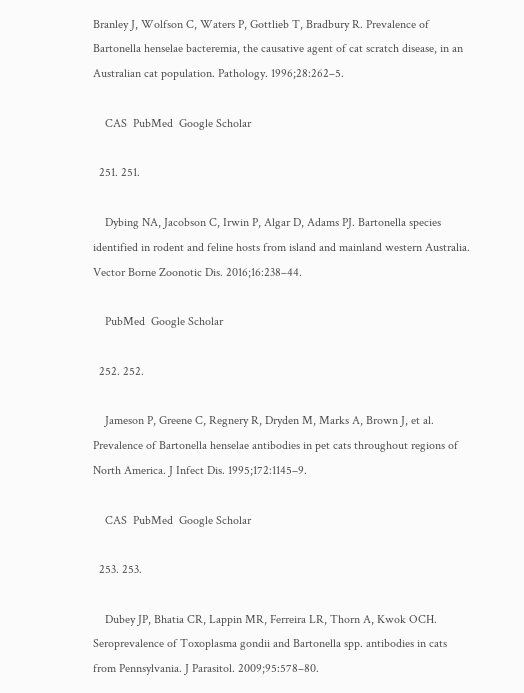Branley J, Wolfson C, Waters P, Gottlieb T, Bradbury R. Prevalence of Bartonella henselae bacteremia, the causative agent of cat scratch disease, in an Australian cat population. Pathology. 1996;28:262–5.

    CAS  PubMed  Google Scholar

  251. 251.

    Dybing NA, Jacobson C, Irwin P, Algar D, Adams PJ. Bartonella species identified in rodent and feline hosts from island and mainland western Australia. Vector Borne Zoonotic Dis. 2016;16:238–44.

    PubMed  Google Scholar

  252. 252.

    Jameson P, Greene C, Regnery R, Dryden M, Marks A, Brown J, et al. Prevalence of Bartonella henselae antibodies in pet cats throughout regions of North America. J Infect Dis. 1995;172:1145–9.

    CAS  PubMed  Google Scholar

  253. 253.

    Dubey JP, Bhatia CR, Lappin MR, Ferreira LR, Thorn A, Kwok OCH. Seroprevalence of Toxoplasma gondii and Bartonella spp. antibodies in cats from Pennsylvania. J Parasitol. 2009;95:578–80.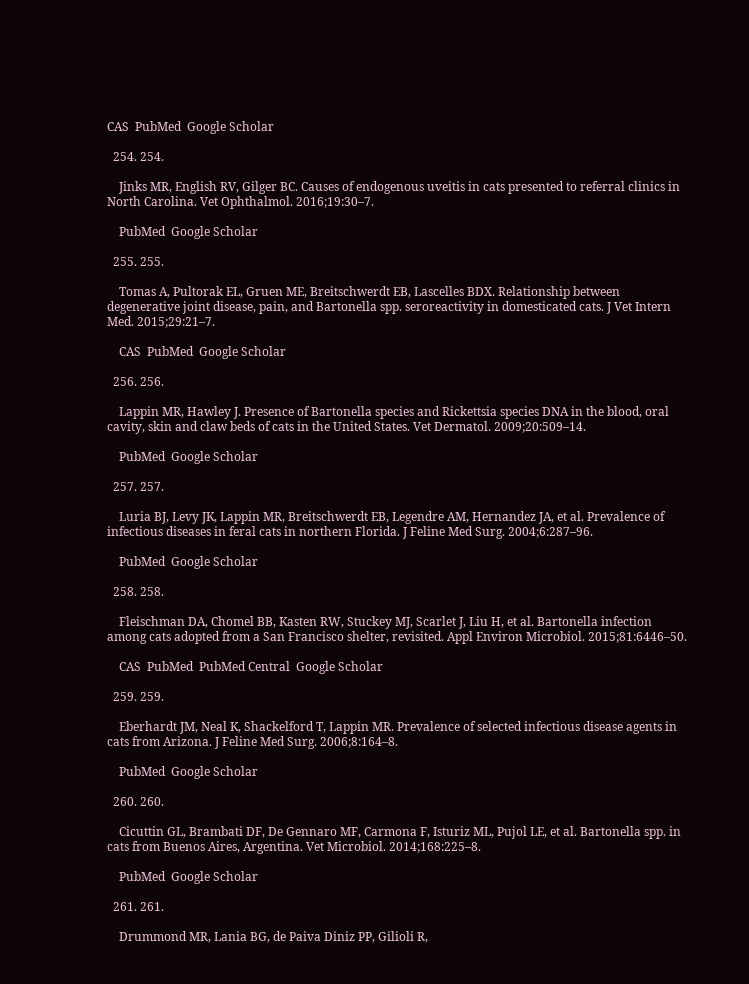CAS  PubMed  Google Scholar

  254. 254.

    Jinks MR, English RV, Gilger BC. Causes of endogenous uveitis in cats presented to referral clinics in North Carolina. Vet Ophthalmol. 2016;19:30–7.

    PubMed  Google Scholar

  255. 255.

    Tomas A, Pultorak EL, Gruen ME, Breitschwerdt EB, Lascelles BDX. Relationship between degenerative joint disease, pain, and Bartonella spp. seroreactivity in domesticated cats. J Vet Intern Med. 2015;29:21–7.

    CAS  PubMed  Google Scholar

  256. 256.

    Lappin MR, Hawley J. Presence of Bartonella species and Rickettsia species DNA in the blood, oral cavity, skin and claw beds of cats in the United States. Vet Dermatol. 2009;20:509–14.

    PubMed  Google Scholar

  257. 257.

    Luria BJ, Levy JK, Lappin MR, Breitschwerdt EB, Legendre AM, Hernandez JA, et al. Prevalence of infectious diseases in feral cats in northern Florida. J Feline Med Surg. 2004;6:287–96.

    PubMed  Google Scholar

  258. 258.

    Fleischman DA, Chomel BB, Kasten RW, Stuckey MJ, Scarlet J, Liu H, et al. Bartonella infection among cats adopted from a San Francisco shelter, revisited. Appl Environ Microbiol. 2015;81:6446–50.

    CAS  PubMed  PubMed Central  Google Scholar

  259. 259.

    Eberhardt JM, Neal K, Shackelford T, Lappin MR. Prevalence of selected infectious disease agents in cats from Arizona. J Feline Med Surg. 2006;8:164–8.

    PubMed  Google Scholar

  260. 260.

    Cicuttin GL, Brambati DF, De Gennaro MF, Carmona F, Isturiz ML, Pujol LE, et al. Bartonella spp. in cats from Buenos Aires, Argentina. Vet Microbiol. 2014;168:225–8.

    PubMed  Google Scholar

  261. 261.

    Drummond MR, Lania BG, de Paiva Diniz PP, Gilioli R,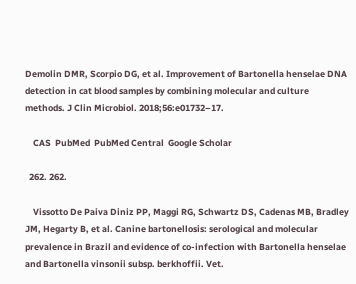Demolin DMR, Scorpio DG, et al. Improvement of Bartonella henselae DNA detection in cat blood samples by combining molecular and culture methods. J Clin Microbiol. 2018;56:e01732–17.

    CAS  PubMed  PubMed Central  Google Scholar

  262. 262.

    Vissotto De Paiva Diniz PP, Maggi RG, Schwartz DS, Cadenas MB, Bradley JM, Hegarty B, et al. Canine bartonellosis: serological and molecular prevalence in Brazil and evidence of co-infection with Bartonella henselae and Bartonella vinsonii subsp. berkhoffii. Vet.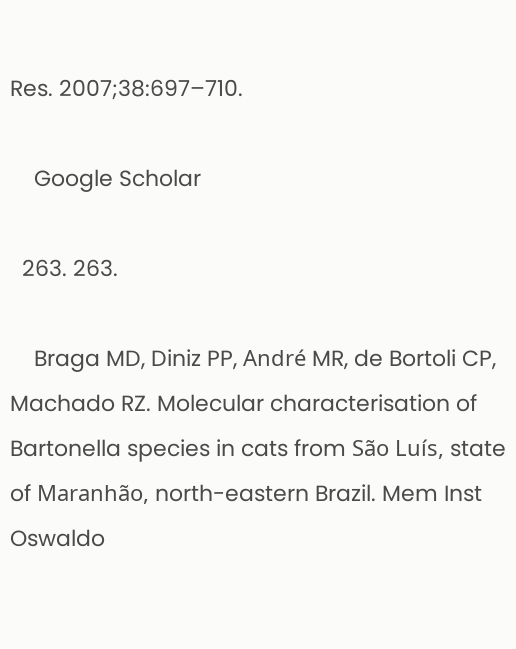Res. 2007;38:697–710.

    Google Scholar

  263. 263.

    Braga MD, Diniz PP, André MR, de Bortoli CP, Machado RZ. Molecular characterisation of Bartonella species in cats from São Luís, state of Maranhão, north-eastern Brazil. Mem Inst Oswaldo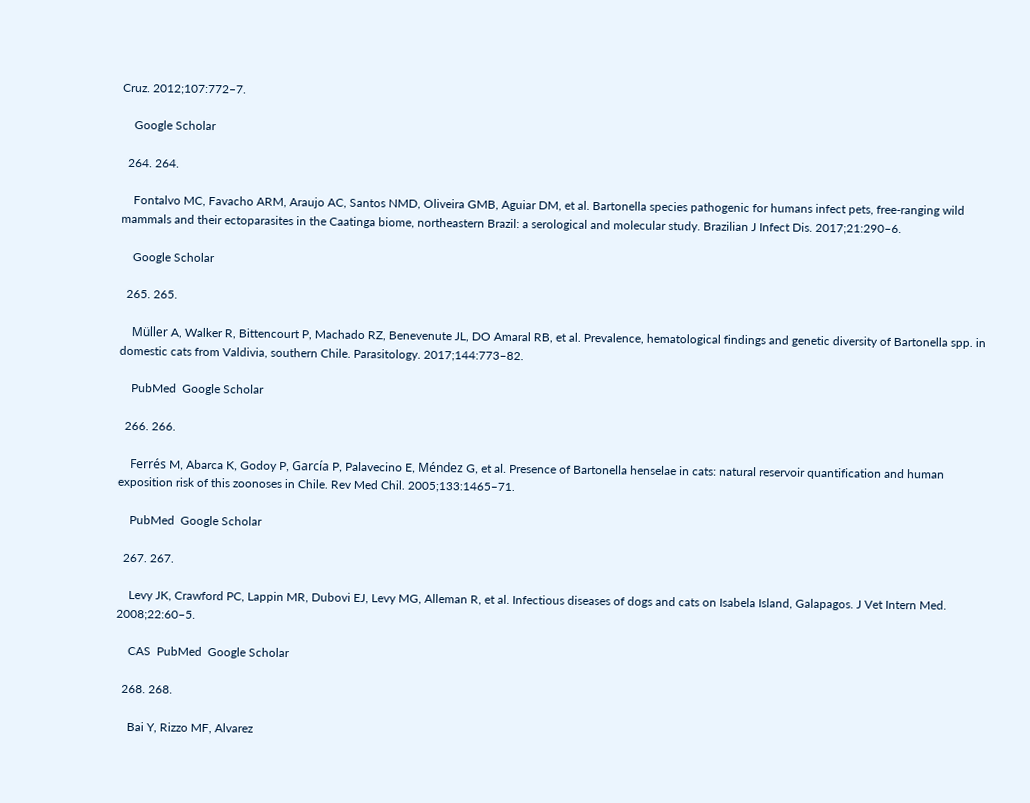Cruz. 2012;107:772–7.

    Google Scholar

  264. 264.

    Fontalvo MC, Favacho ARM, Araujo AC, Santos NMD, Oliveira GMB, Aguiar DM, et al. Bartonella species pathogenic for humans infect pets, free-ranging wild mammals and their ectoparasites in the Caatinga biome, northeastern Brazil: a serological and molecular study. Brazilian J Infect Dis. 2017;21:290–6.

    Google Scholar

  265. 265.

    Müller A, Walker R, Bittencourt P, Machado RZ, Benevenute JL, DO Amaral RB, et al. Prevalence, hematological findings and genetic diversity of Bartonella spp. in domestic cats from Valdivia, southern Chile. Parasitology. 2017;144:773–82.

    PubMed  Google Scholar

  266. 266.

    Ferrés M, Abarca K, Godoy P, García P, Palavecino E, Méndez G, et al. Presence of Bartonella henselae in cats: natural reservoir quantification and human exposition risk of this zoonoses in Chile. Rev Med Chil. 2005;133:1465–71.

    PubMed  Google Scholar

  267. 267.

    Levy JK, Crawford PC, Lappin MR, Dubovi EJ, Levy MG, Alleman R, et al. Infectious diseases of dogs and cats on Isabela Island, Galapagos. J Vet Intern Med. 2008;22:60–5.

    CAS  PubMed  Google Scholar

  268. 268.

    Bai Y, Rizzo MF, Alvarez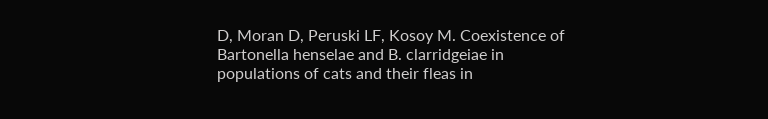D, Moran D, Peruski LF, Kosoy M. Coexistence of Bartonella henselae and B. clarridgeiae in populations of cats and their fleas in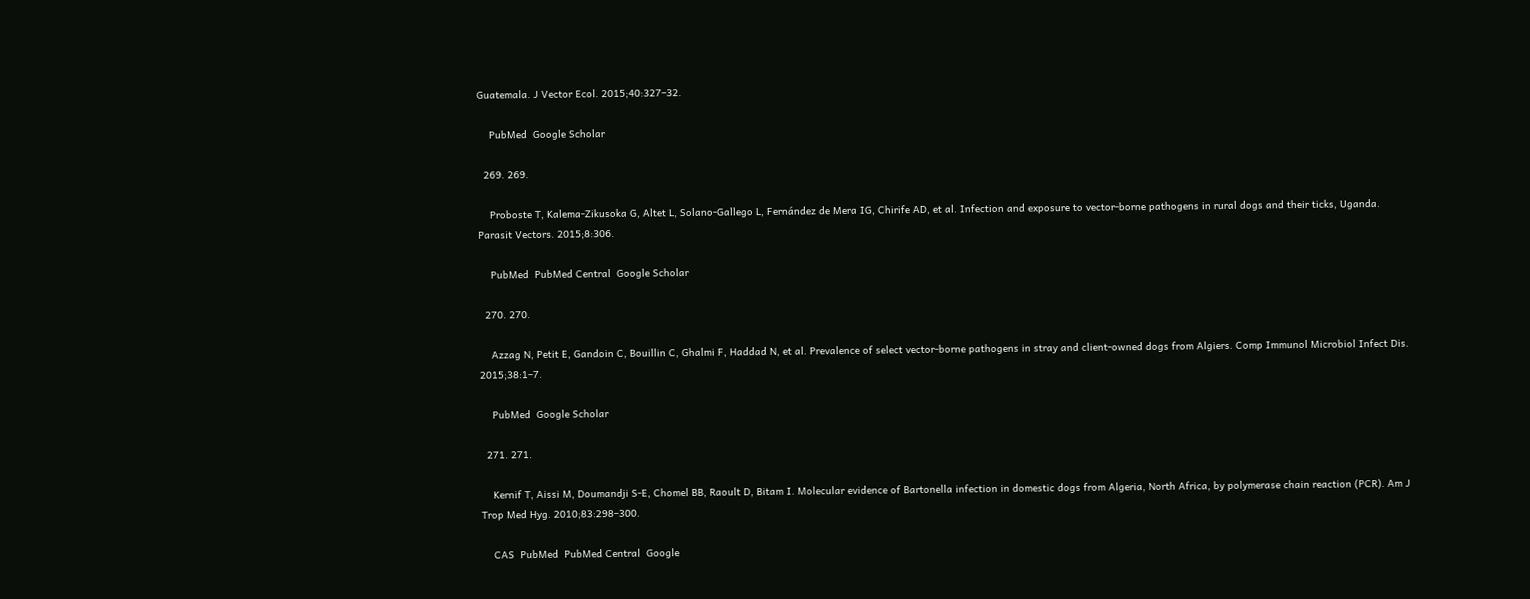Guatemala. J Vector Ecol. 2015;40:327–32.

    PubMed  Google Scholar

  269. 269.

    Proboste T, Kalema-Zikusoka G, Altet L, Solano-Gallego L, Fernández de Mera IG, Chirife AD, et al. Infection and exposure to vector-borne pathogens in rural dogs and their ticks, Uganda. Parasit Vectors. 2015;8:306.

    PubMed  PubMed Central  Google Scholar

  270. 270.

    Azzag N, Petit E, Gandoin C, Bouillin C, Ghalmi F, Haddad N, et al. Prevalence of select vector-borne pathogens in stray and client-owned dogs from Algiers. Comp Immunol Microbiol Infect Dis. 2015;38:1–7.

    PubMed  Google Scholar

  271. 271.

    Kernif T, Aissi M, Doumandji S-E, Chomel BB, Raoult D, Bitam I. Molecular evidence of Bartonella infection in domestic dogs from Algeria, North Africa, by polymerase chain reaction (PCR). Am J Trop Med Hyg. 2010;83:298–300.

    CAS  PubMed  PubMed Central  Google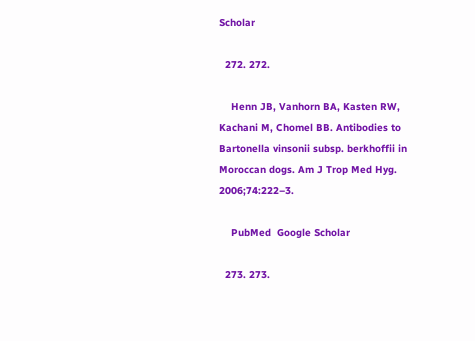Scholar

  272. 272.

    Henn JB, Vanhorn BA, Kasten RW, Kachani M, Chomel BB. Antibodies to Bartonella vinsonii subsp. berkhoffii in Moroccan dogs. Am J Trop Med Hyg. 2006;74:222–3.

    PubMed  Google Scholar

  273. 273.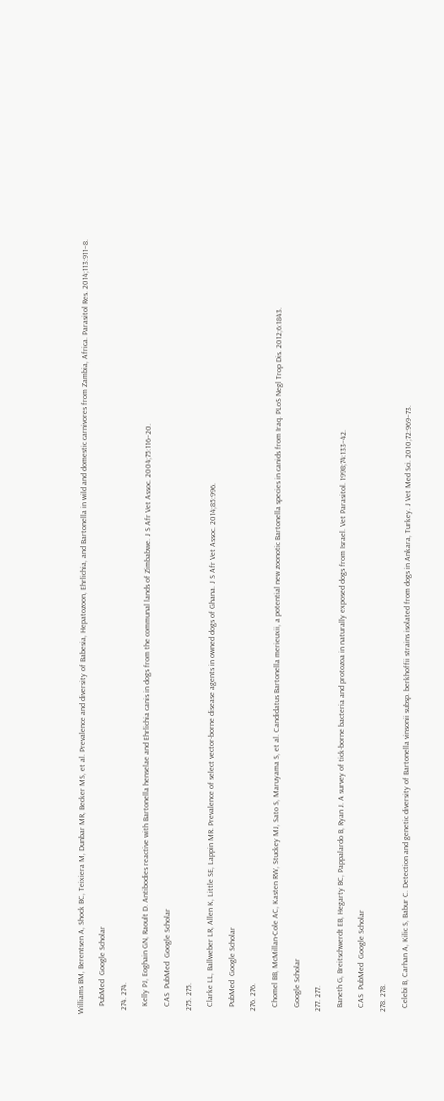Williams BM, Berentsen A, Shock BC, Teixiera M, Dunbar MR, Becker MS, et al. Prevalence and diversity of Babesia, Hepatozoon, Ehrlichia, and Bartonella in wild and domestic carnivores from Zambia, Africa. Parasitol Res. 2014;113:911–8.

    PubMed  Google Scholar

  274. 274.

    Kelly PJ, Eoghain GN, Raoult D. Antibodies reactive with Bartonella henselae and Ehrlichia canis in dogs from the communal lands of Zimbabwe. J S Afr Vet Assoc. 2004;75:116–20.

    CAS  PubMed  Google Scholar

  275. 275.

    Clarke LL, Ballweber LR, Allen K, Little SE, Lappin MR. Prevalence of select vector-borne disease agents in owned dogs of Ghana. J S Afr Vet Assoc. 2014;85:996.

    PubMed  Google Scholar

  276. 276.

    Chomel BB, McMillan-Cole AC, Kasten RW, Stuckey MJ, Sato S, Maruyama S, et al. Candidatus Bartonella merieuxii, a potential new zoonotic Bartonella species in canids from Iraq. PLoS Negl Trop Dis. 2012;6:1843.

    Google Scholar

  277. 277.

    Baneth G, Breitschwerdt EB, Hegarty BC, Pappalardo B, Ryan J. A survey of tick-borne bacteria and protozoa in naturally exposed dogs from Israel. Vet Parasitol. 1998;74:133–42.

    CAS  PubMed  Google Scholar

  278. 278.

    Celebi B, Carhan A, Kilic S, Babur C. Detection and genetic diversity of Bartonella vinsonii subsp. berkhoffii strains isolated from dogs in Ankara, Turkey. J Vet Med Sci. 2010;72:969–73.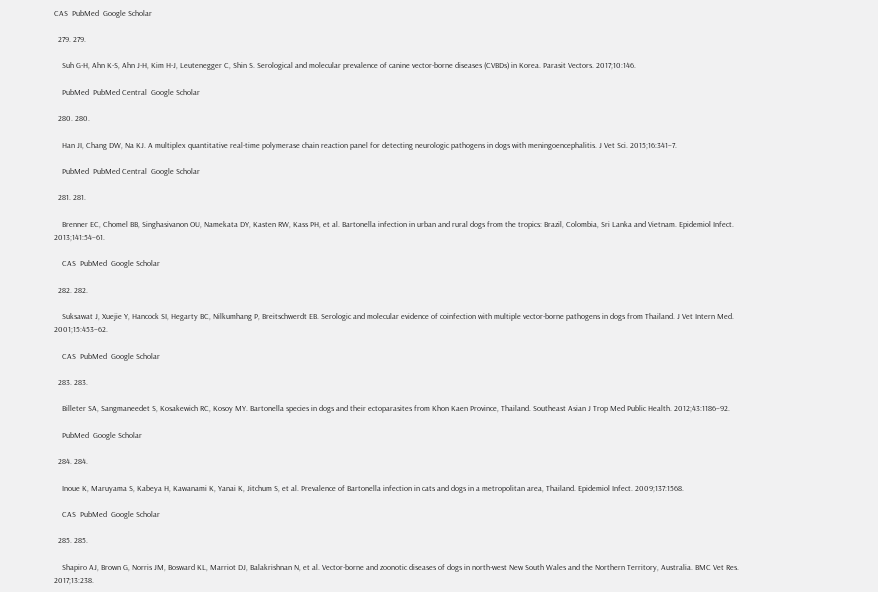CAS  PubMed  Google Scholar

  279. 279.

    Suh G-H, Ahn K-S, Ahn J-H, Kim H-J, Leutenegger C, Shin S. Serological and molecular prevalence of canine vector-borne diseases (CVBDs) in Korea. Parasit Vectors. 2017;10:146.

    PubMed  PubMed Central  Google Scholar

  280. 280.

    Han JI, Chang DW, Na KJ. A multiplex quantitative real-time polymerase chain reaction panel for detecting neurologic pathogens in dogs with meningoencephalitis. J Vet Sci. 2015;16:341–7.

    PubMed  PubMed Central  Google Scholar

  281. 281.

    Brenner EC, Chomel BB, Singhasivanon OU, Namekata DY, Kasten RW, Kass PH, et al. Bartonella infection in urban and rural dogs from the tropics: Brazil, Colombia, Sri Lanka and Vietnam. Epidemiol Infect. 2013;141:54–61.

    CAS  PubMed  Google Scholar

  282. 282.

    Suksawat J, Xuejie Y, Hancock SI, Hegarty BC, Nilkumhang P, Breitschwerdt EB. Serologic and molecular evidence of coinfection with multiple vector-borne pathogens in dogs from Thailand. J Vet Intern Med. 2001;15:453–62.

    CAS  PubMed  Google Scholar

  283. 283.

    Billeter SA, Sangmaneedet S, Kosakewich RC, Kosoy MY. Bartonella species in dogs and their ectoparasites from Khon Kaen Province, Thailand. Southeast Asian J Trop Med Public Health. 2012;43:1186–92.

    PubMed  Google Scholar

  284. 284.

    Inoue K, Maruyama S, Kabeya H, Kawanami K, Yanai K, Jitchum S, et al. Prevalence of Bartonella infection in cats and dogs in a metropolitan area, Thailand. Epidemiol Infect. 2009;137:1568.

    CAS  PubMed  Google Scholar

  285. 285.

    Shapiro AJ, Brown G, Norris JM, Bosward KL, Marriot DJ, Balakrishnan N, et al. Vector-borne and zoonotic diseases of dogs in north-west New South Wales and the Northern Territory, Australia. BMC Vet Res. 2017;13:238.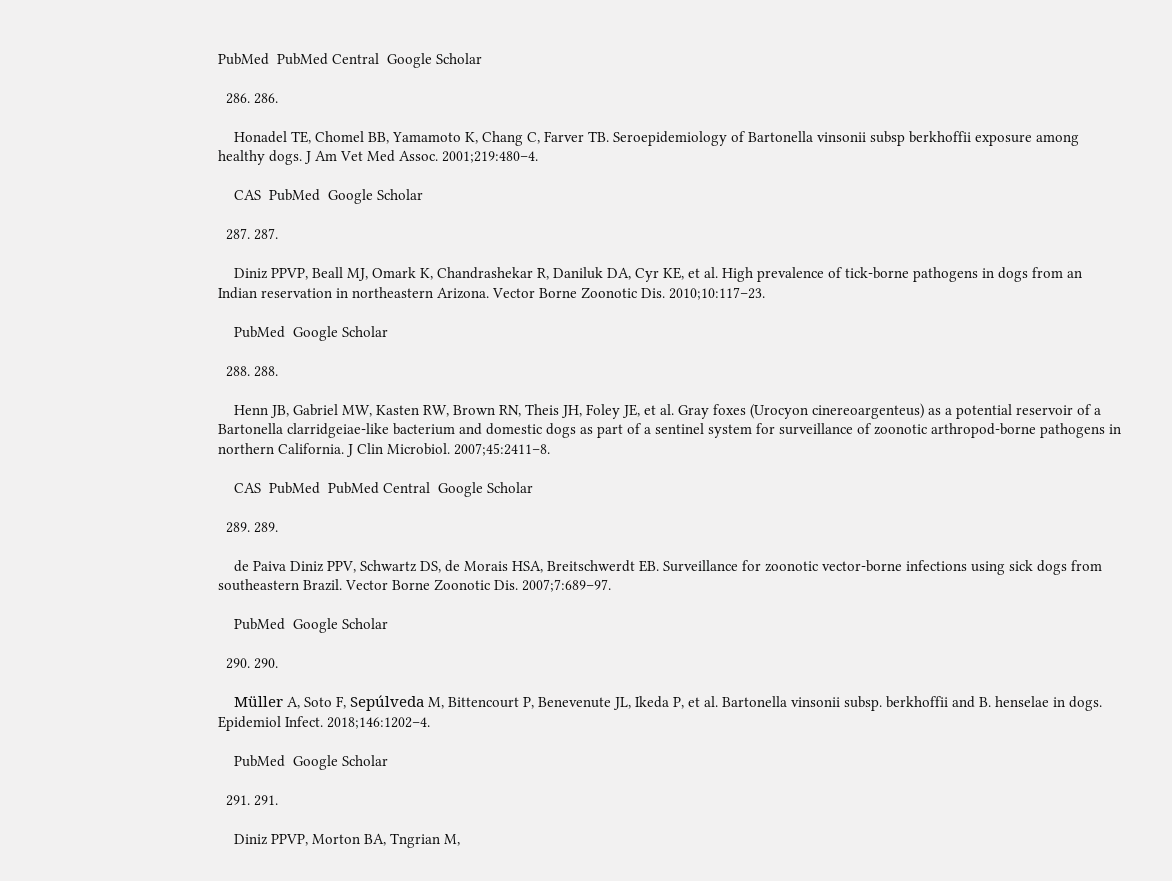PubMed  PubMed Central  Google Scholar

  286. 286.

    Honadel TE, Chomel BB, Yamamoto K, Chang C, Farver TB. Seroepidemiology of Bartonella vinsonii subsp berkhoffii exposure among healthy dogs. J Am Vet Med Assoc. 2001;219:480–4.

    CAS  PubMed  Google Scholar

  287. 287.

    Diniz PPVP, Beall MJ, Omark K, Chandrashekar R, Daniluk DA, Cyr KE, et al. High prevalence of tick-borne pathogens in dogs from an Indian reservation in northeastern Arizona. Vector Borne Zoonotic Dis. 2010;10:117–23.

    PubMed  Google Scholar

  288. 288.

    Henn JB, Gabriel MW, Kasten RW, Brown RN, Theis JH, Foley JE, et al. Gray foxes (Urocyon cinereoargenteus) as a potential reservoir of a Bartonella clarridgeiae-like bacterium and domestic dogs as part of a sentinel system for surveillance of zoonotic arthropod-borne pathogens in northern California. J Clin Microbiol. 2007;45:2411–8.

    CAS  PubMed  PubMed Central  Google Scholar

  289. 289.

    de Paiva Diniz PPV, Schwartz DS, de Morais HSA, Breitschwerdt EB. Surveillance for zoonotic vector-borne infections using sick dogs from southeastern Brazil. Vector Borne Zoonotic Dis. 2007;7:689–97.

    PubMed  Google Scholar

  290. 290.

    Müller A, Soto F, Sepúlveda M, Bittencourt P, Benevenute JL, Ikeda P, et al. Bartonella vinsonii subsp. berkhoffii and B. henselae in dogs. Epidemiol Infect. 2018;146:1202–4.

    PubMed  Google Scholar

  291. 291.

    Diniz PPVP, Morton BA, Tngrian M,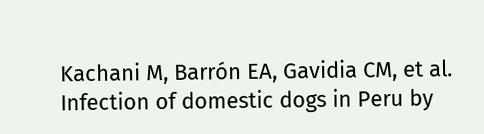Kachani M, Barrón EA, Gavidia CM, et al. Infection of domestic dogs in Peru by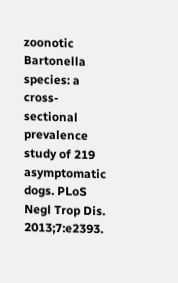zoonotic Bartonella species: a cross-sectional prevalence study of 219 asymptomatic dogs. PLoS Negl Trop Dis. 2013;7:e2393.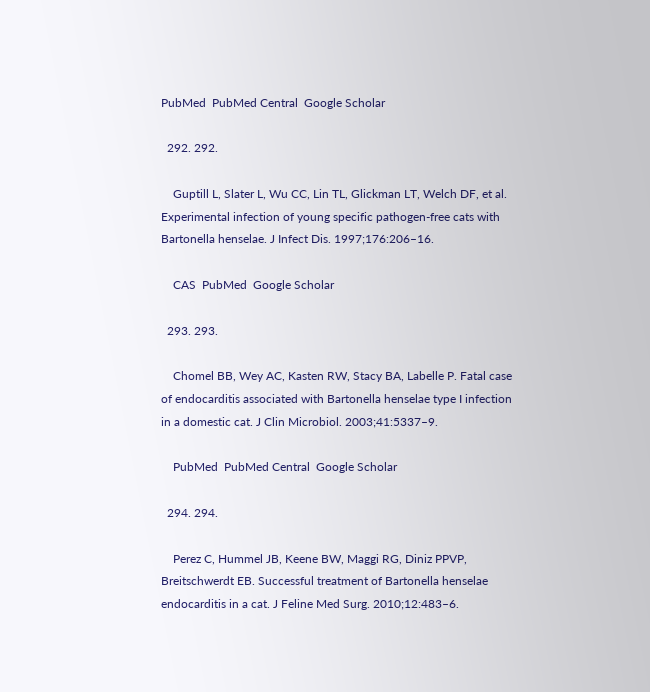PubMed  PubMed Central  Google Scholar

  292. 292.

    Guptill L, Slater L, Wu CC, Lin TL, Glickman LT, Welch DF, et al. Experimental infection of young specific pathogen-free cats with Bartonella henselae. J Infect Dis. 1997;176:206–16.

    CAS  PubMed  Google Scholar

  293. 293.

    Chomel BB, Wey AC, Kasten RW, Stacy BA, Labelle P. Fatal case of endocarditis associated with Bartonella henselae type I infection in a domestic cat. J Clin Microbiol. 2003;41:5337–9.

    PubMed  PubMed Central  Google Scholar

  294. 294.

    Perez C, Hummel JB, Keene BW, Maggi RG, Diniz PPVP, Breitschwerdt EB. Successful treatment of Bartonella henselae endocarditis in a cat. J Feline Med Surg. 2010;12:483–6.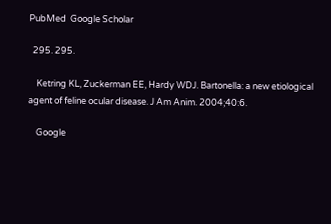PubMed  Google Scholar

  295. 295.

    Ketring KL, Zuckerman EE, Hardy WDJ. Bartonella: a new etiological agent of feline ocular disease. J Am Anim. 2004;40:6.

    Google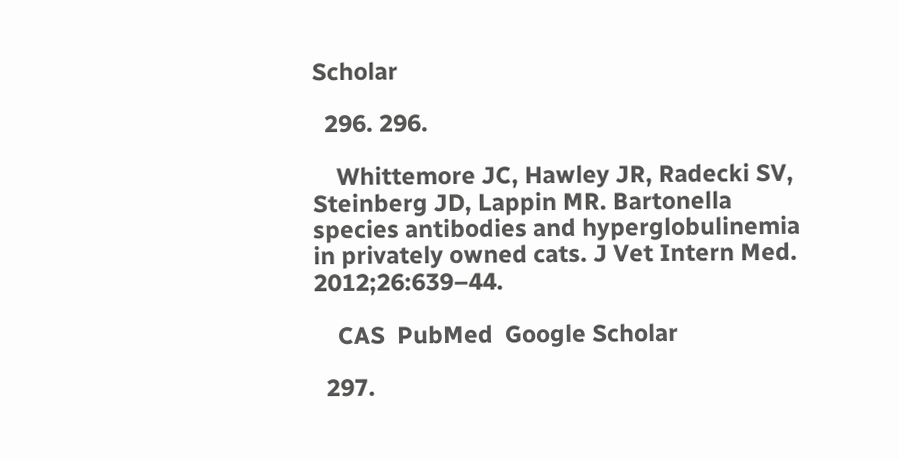Scholar

  296. 296.

    Whittemore JC, Hawley JR, Radecki SV, Steinberg JD, Lappin MR. Bartonella species antibodies and hyperglobulinemia in privately owned cats. J Vet Intern Med. 2012;26:639–44.

    CAS  PubMed  Google Scholar

  297.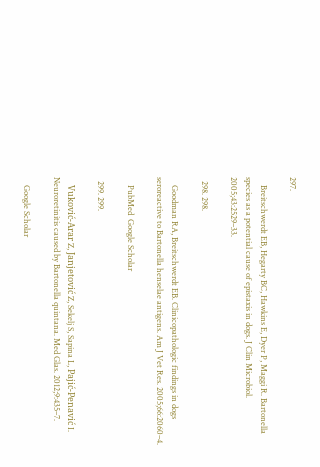297.

    Breitschwerdt EB, Hegarty BC, Hawkins E, Dyer P, Maggi R. Bartonella species as a potential cause of epistaxis in dogs. J Clin Microbiol. 2005;43:2529–33.

  298. 298.

    Goodman RA, Breitschwerdt EB. Clinicopathologic findings in dogs seroreactive to Bartonella henselae antigens. Am J Vet Res. 2005;66:2060–4.

    PubMed  Google Scholar

  299. 299.

    Vuković-Arar Z, Janjetović Z, Sekelj S, Sapina L, Pajić-Penavić I. Neuroretinitis caused by Bartonella quintana. Med Glas. 2012;9:435–7.

    Google Scholar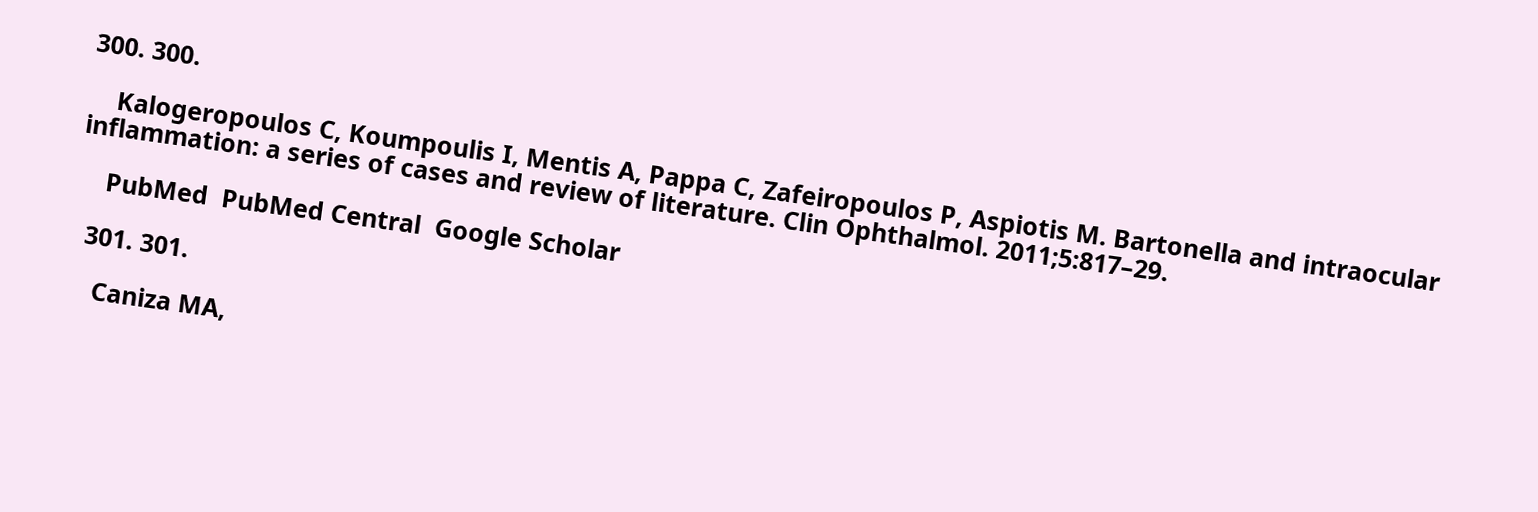300. 300.

    Kalogeropoulos C, Koumpoulis I, Mentis A, Pappa C, Zafeiropoulos P, Aspiotis M. Bartonella and intraocular inflammation: a series of cases and review of literature. Clin Ophthalmol. 2011;5:817–29.

    PubMed  PubMed Central  Google Scholar

  301. 301.

    Caniza MA,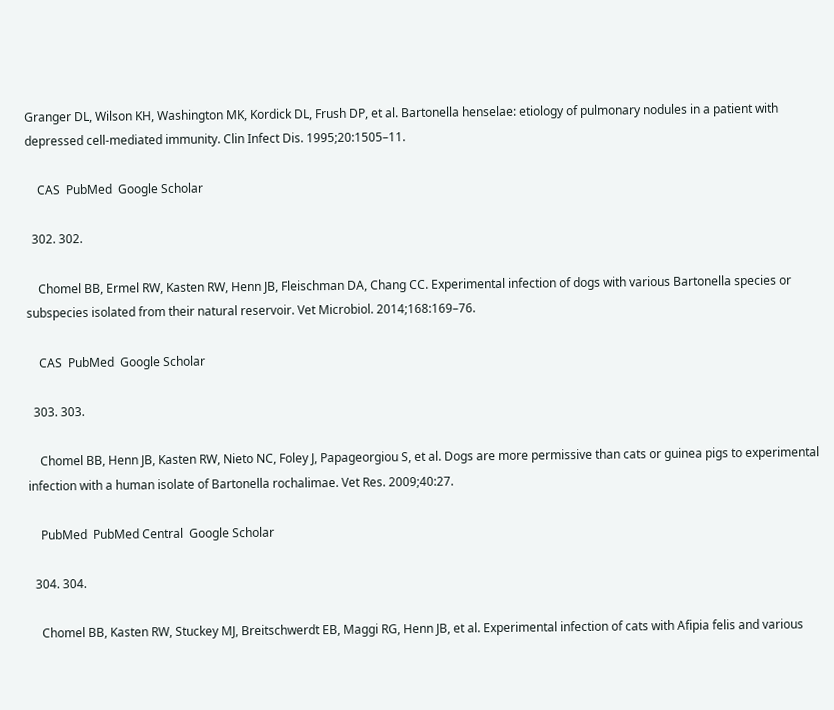Granger DL, Wilson KH, Washington MK, Kordick DL, Frush DP, et al. Bartonella henselae: etiology of pulmonary nodules in a patient with depressed cell-mediated immunity. Clin Infect Dis. 1995;20:1505–11.

    CAS  PubMed  Google Scholar

  302. 302.

    Chomel BB, Ermel RW, Kasten RW, Henn JB, Fleischman DA, Chang CC. Experimental infection of dogs with various Bartonella species or subspecies isolated from their natural reservoir. Vet Microbiol. 2014;168:169–76.

    CAS  PubMed  Google Scholar

  303. 303.

    Chomel BB, Henn JB, Kasten RW, Nieto NC, Foley J, Papageorgiou S, et al. Dogs are more permissive than cats or guinea pigs to experimental infection with a human isolate of Bartonella rochalimae. Vet Res. 2009;40:27.

    PubMed  PubMed Central  Google Scholar

  304. 304.

    Chomel BB, Kasten RW, Stuckey MJ, Breitschwerdt EB, Maggi RG, Henn JB, et al. Experimental infection of cats with Afipia felis and various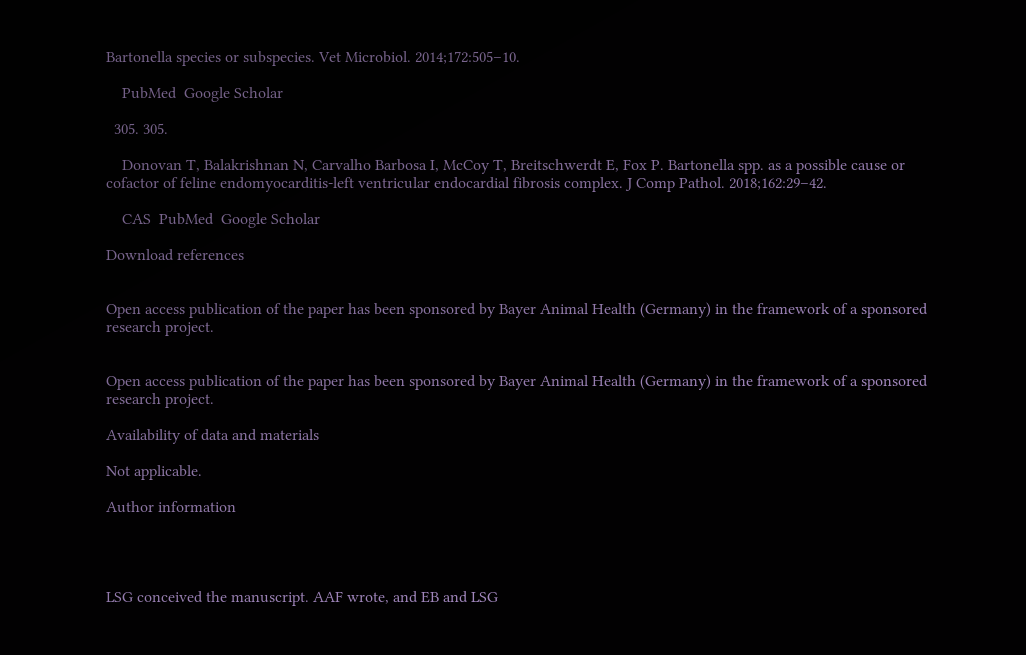Bartonella species or subspecies. Vet Microbiol. 2014;172:505–10.

    PubMed  Google Scholar

  305. 305.

    Donovan T, Balakrishnan N, Carvalho Barbosa I, McCoy T, Breitschwerdt E, Fox P. Bartonella spp. as a possible cause or cofactor of feline endomyocarditis-left ventricular endocardial fibrosis complex. J Comp Pathol. 2018;162:29–42.

    CAS  PubMed  Google Scholar

Download references


Open access publication of the paper has been sponsored by Bayer Animal Health (Germany) in the framework of a sponsored research project.


Open access publication of the paper has been sponsored by Bayer Animal Health (Germany) in the framework of a sponsored research project.

Availability of data and materials

Not applicable.

Author information




LSG conceived the manuscript. AAF wrote, and EB and LSG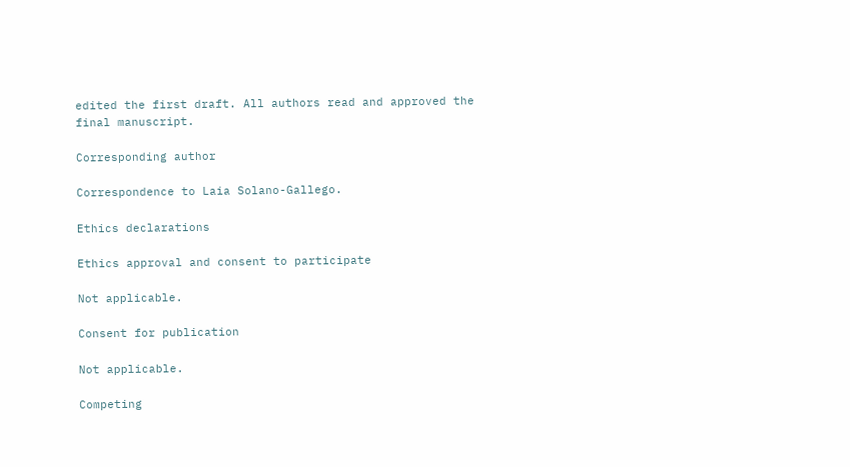edited the first draft. All authors read and approved the final manuscript.

Corresponding author

Correspondence to Laia Solano-Gallego.

Ethics declarations

Ethics approval and consent to participate

Not applicable.

Consent for publication

Not applicable.

Competing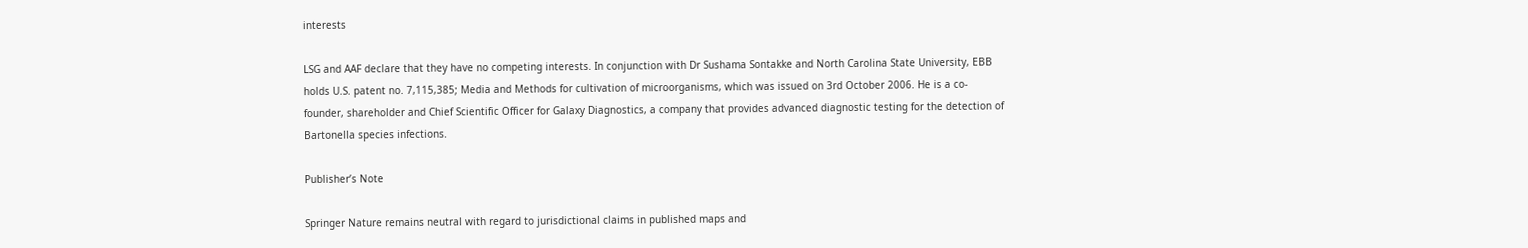interests

LSG and AAF declare that they have no competing interests. In conjunction with Dr Sushama Sontakke and North Carolina State University, EBB holds U.S. patent no. 7,115,385; Media and Methods for cultivation of microorganisms, which was issued on 3rd October 2006. He is a co-founder, shareholder and Chief Scientific Officer for Galaxy Diagnostics, a company that provides advanced diagnostic testing for the detection of Bartonella species infections.

Publisher’s Note

Springer Nature remains neutral with regard to jurisdictional claims in published maps and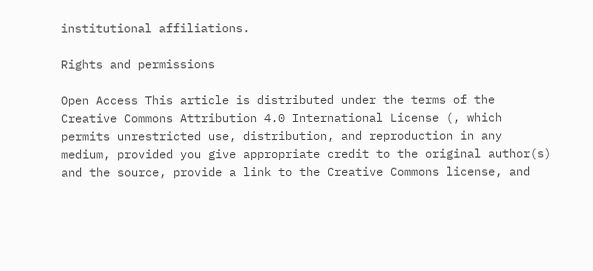institutional affiliations.

Rights and permissions

Open Access This article is distributed under the terms of the Creative Commons Attribution 4.0 International License (, which permits unrestricted use, distribution, and reproduction in any medium, provided you give appropriate credit to the original author(s) and the source, provide a link to the Creative Commons license, and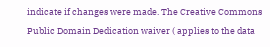indicate if changes were made. The Creative Commons Public Domain Dedication waiver ( applies to the data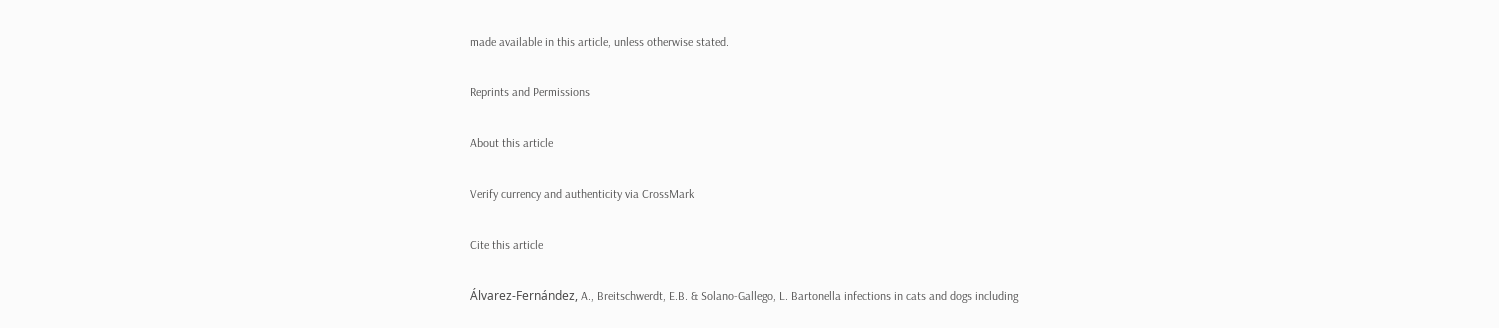made available in this article, unless otherwise stated.

Reprints and Permissions

About this article

Verify currency and authenticity via CrossMark

Cite this article

Álvarez-Fernández, A., Breitschwerdt, E.B. & Solano-Gallego, L. Bartonella infections in cats and dogs including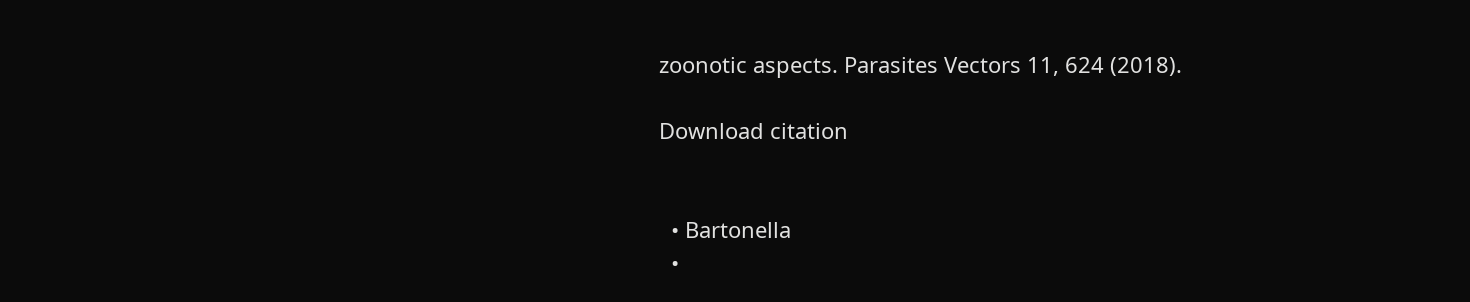zoonotic aspects. Parasites Vectors 11, 624 (2018).

Download citation


  • Bartonella
  •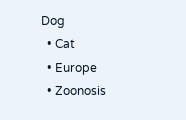Dog
  • Cat
  • Europe
  • Zoonosis